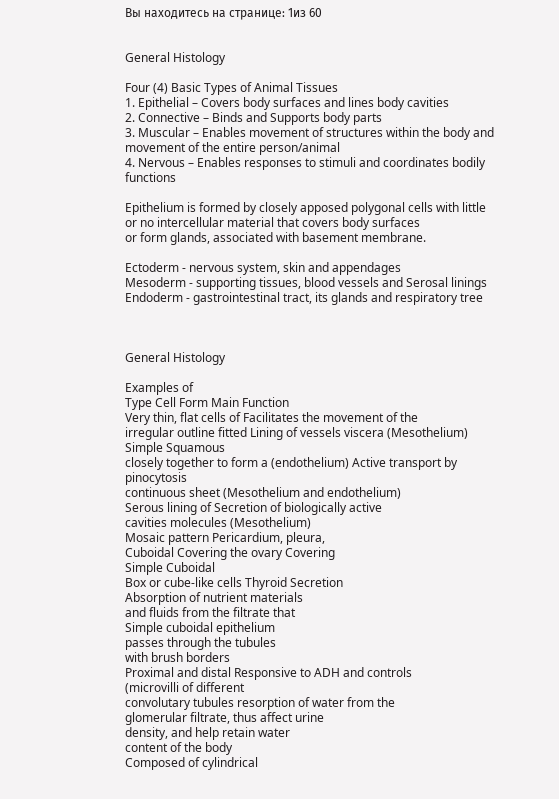Вы находитесь на странице: 1из 60


General Histology

Four (4) Basic Types of Animal Tissues
1. Epithelial – Covers body surfaces and lines body cavities
2. Connective – Binds and Supports body parts
3. Muscular – Enables movement of structures within the body and movement of the entire person/animal
4. Nervous – Enables responses to stimuli and coordinates bodily functions

Epithelium is formed by closely apposed polygonal cells with little or no intercellular material that covers body surfaces
or form glands, associated with basement membrane.

Ectoderm - nervous system, skin and appendages
Mesoderm - supporting tissues, blood vessels and Serosal linings
Endoderm - gastrointestinal tract, its glands and respiratory tree



General Histology

Examples of
Type Cell Form Main Function
Very thin, flat cells of Facilitates the movement of the
irregular outline fitted Lining of vessels viscera (Mesothelium)
Simple Squamous
closely together to form a (endothelium) Active transport by pinocytosis
continuous sheet (Mesothelium and endothelium)
Serous lining of Secretion of biologically active
cavities molecules (Mesothelium)
Mosaic pattern Pericardium, pleura,
Cuboidal Covering the ovary Covering
Simple Cuboidal
Box or cube-like cells Thyroid Secretion
Absorption of nutrient materials
and fluids from the filtrate that
Simple cuboidal epithelium
passes through the tubules
with brush borders
Proximal and distal Responsive to ADH and controls
(microvilli of different
convolutary tubules resorption of water from the
glomerular filtrate, thus affect urine
density, and help retain water
content of the body
Composed of cylindrical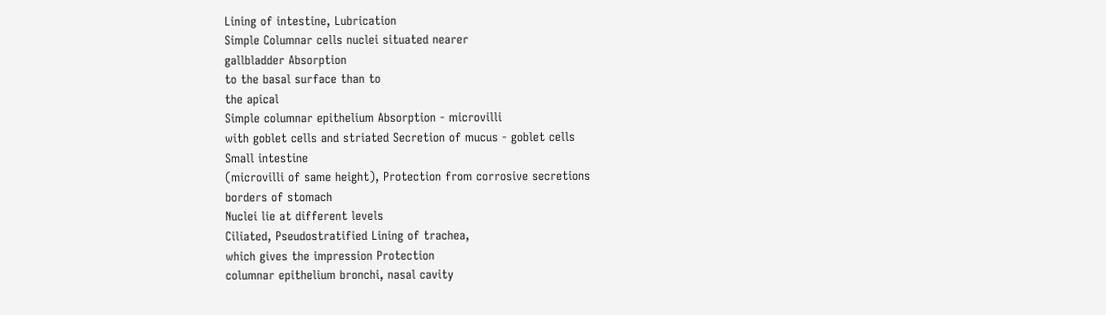Lining of intestine, Lubrication
Simple Columnar cells nuclei situated nearer
gallbladder Absorption
to the basal surface than to
the apical
Simple columnar epithelium Absorption - microvilli
with goblet cells and striated Secretion of mucus - goblet cells
Small intestine
(microvilli of same height), Protection from corrosive secretions
borders of stomach
Nuclei lie at different levels
Ciliated, Pseudostratified Lining of trachea,
which gives the impression Protection
columnar epithelium bronchi, nasal cavity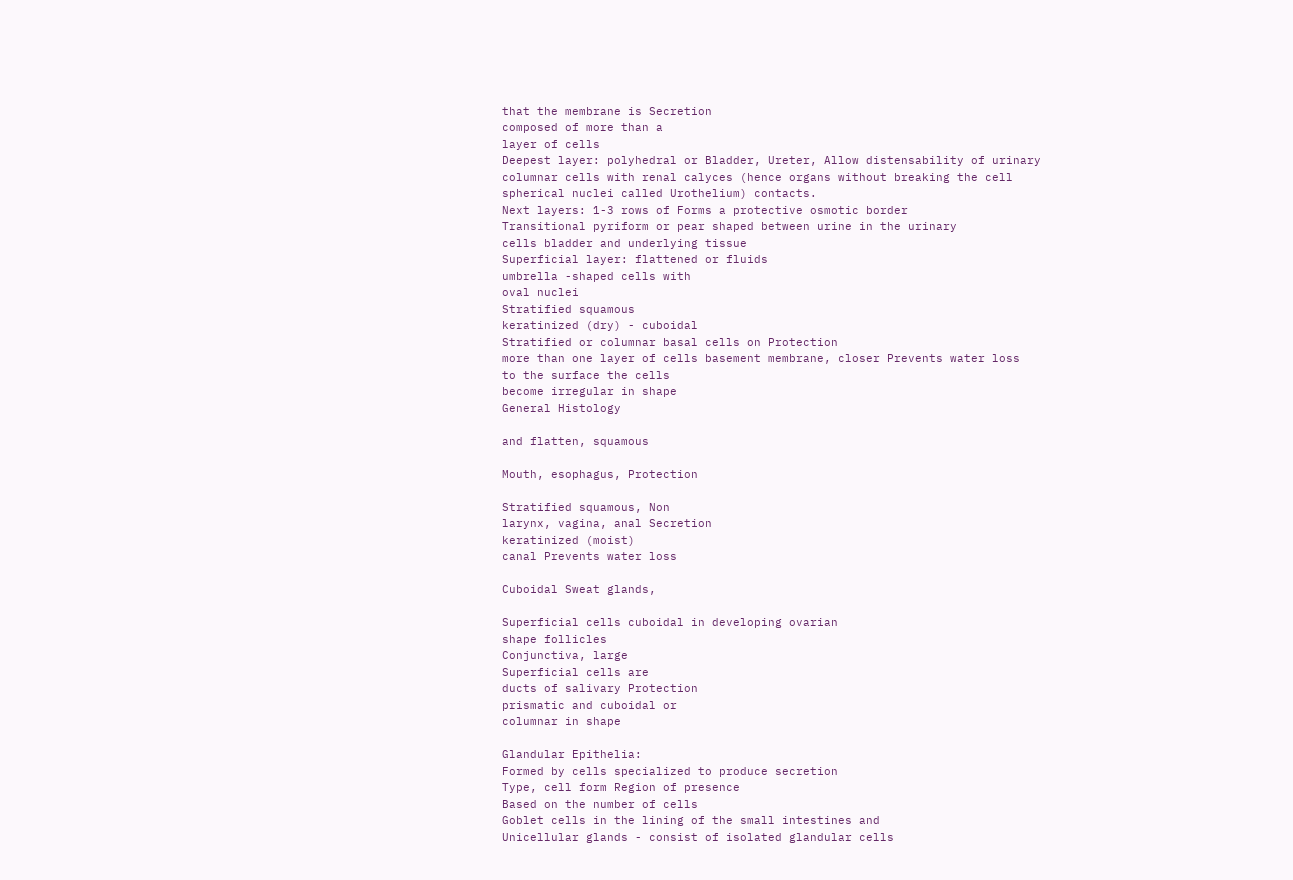that the membrane is Secretion
composed of more than a
layer of cells
Deepest layer: polyhedral or Bladder, Ureter, Allow distensability of urinary
columnar cells with renal calyces (hence organs without breaking the cell
spherical nuclei called Urothelium) contacts.
Next layers: 1-3 rows of Forms a protective osmotic border
Transitional pyriform or pear shaped between urine in the urinary
cells bladder and underlying tissue
Superficial layer: flattened or fluids
umbrella -shaped cells with
oval nuclei
Stratified squamous
keratinized (dry) - cuboidal
Stratified or columnar basal cells on Protection
more than one layer of cells basement membrane, closer Prevents water loss
to the surface the cells
become irregular in shape
General Histology

and flatten, squamous

Mouth, esophagus, Protection

Stratified squamous, Non
larynx, vagina, anal Secretion
keratinized (moist)
canal Prevents water loss

Cuboidal Sweat glands,

Superficial cells cuboidal in developing ovarian
shape follicles
Conjunctiva, large
Superficial cells are
ducts of salivary Protection
prismatic and cuboidal or
columnar in shape

Glandular Epithelia:
Formed by cells specialized to produce secretion
Type, cell form Region of presence
Based on the number of cells
Goblet cells in the lining of the small intestines and
Unicellular glands - consist of isolated glandular cells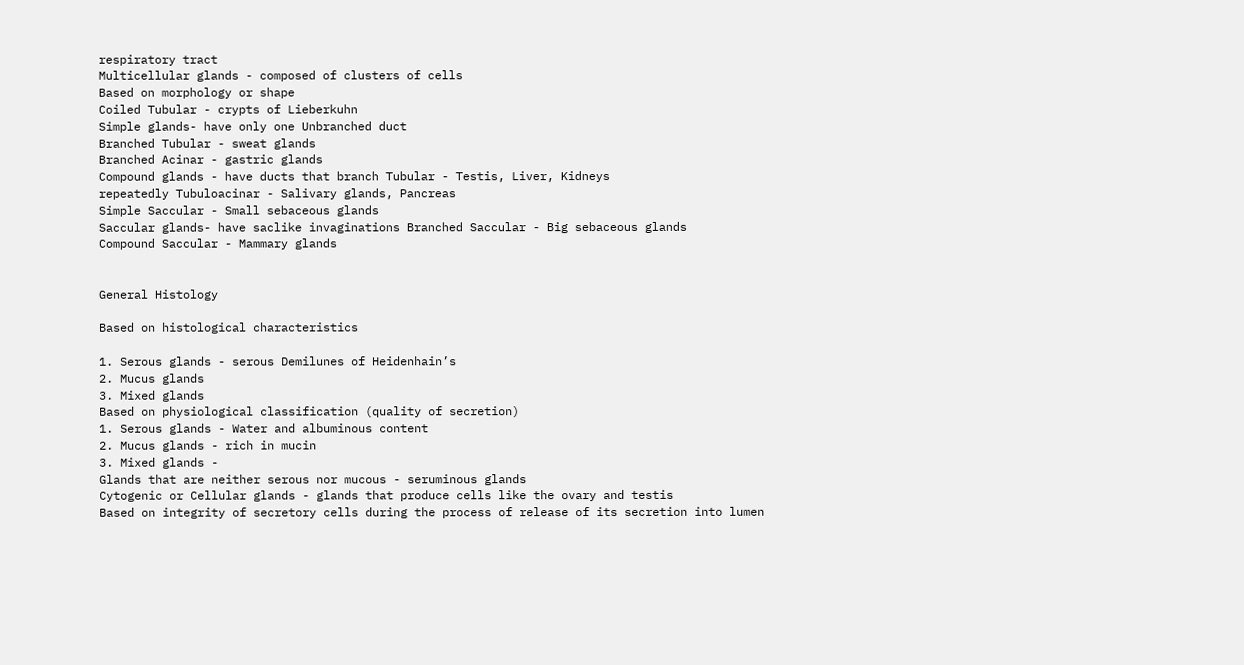respiratory tract
Multicellular glands - composed of clusters of cells
Based on morphology or shape
Coiled Tubular - crypts of Lieberkuhn
Simple glands- have only one Unbranched duct
Branched Tubular - sweat glands
Branched Acinar - gastric glands
Compound glands - have ducts that branch Tubular - Testis, Liver, Kidneys
repeatedly Tubuloacinar - Salivary glands, Pancreas
Simple Saccular - Small sebaceous glands
Saccular glands- have saclike invaginations Branched Saccular - Big sebaceous glands
Compound Saccular - Mammary glands


General Histology

Based on histological characteristics

1. Serous glands - serous Demilunes of Heidenhain’s
2. Mucus glands
3. Mixed glands
Based on physiological classification (quality of secretion)
1. Serous glands - Water and albuminous content
2. Mucus glands - rich in mucin
3. Mixed glands -
Glands that are neither serous nor mucous - seruminous glands
Cytogenic or Cellular glands - glands that produce cells like the ovary and testis
Based on integrity of secretory cells during the process of release of its secretion into lumen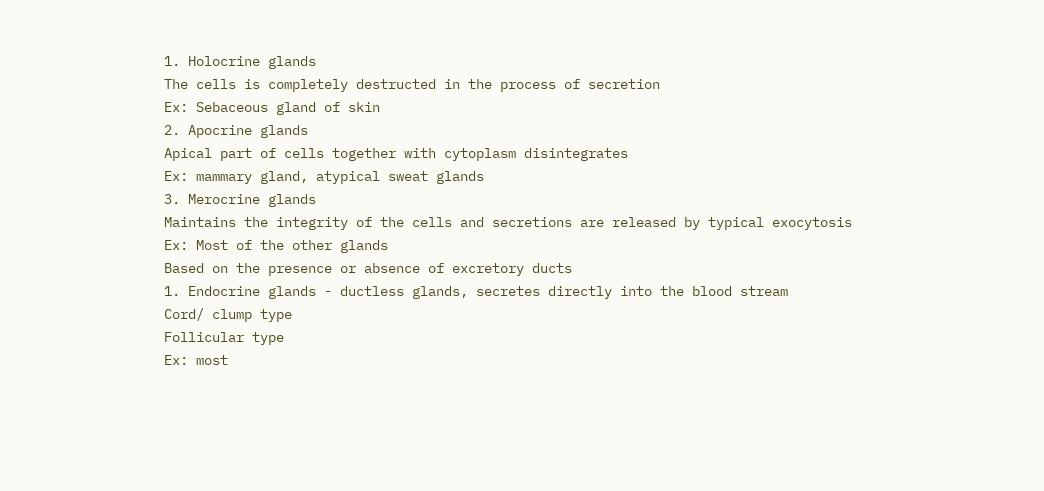1. Holocrine glands
The cells is completely destructed in the process of secretion
Ex: Sebaceous gland of skin
2. Apocrine glands
Apical part of cells together with cytoplasm disintegrates
Ex: mammary gland, atypical sweat glands
3. Merocrine glands
Maintains the integrity of the cells and secretions are released by typical exocytosis
Ex: Most of the other glands
Based on the presence or absence of excretory ducts
1. Endocrine glands - ductless glands, secretes directly into the blood stream
Cord/ clump type
Follicular type
Ex: most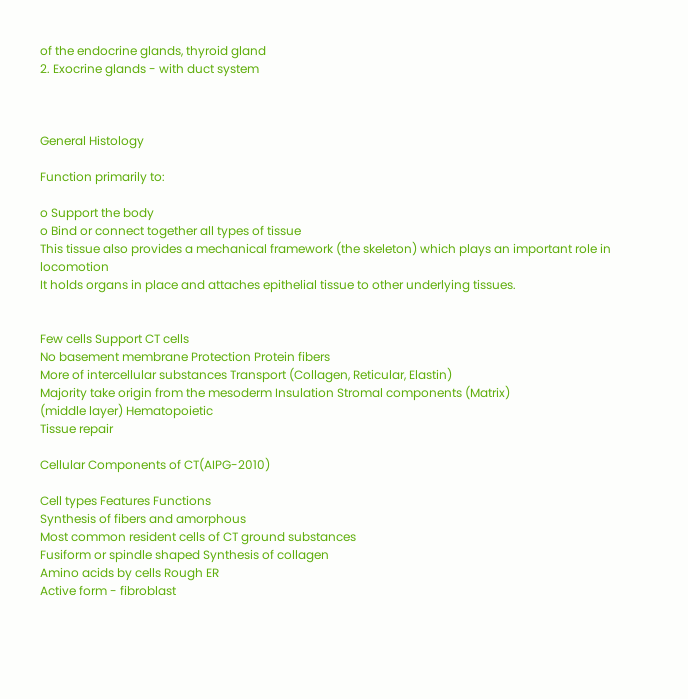of the endocrine glands, thyroid gland
2. Exocrine glands - with duct system



General Histology

Function primarily to:

o Support the body
o Bind or connect together all types of tissue
This tissue also provides a mechanical framework (the skeleton) which plays an important role in locomotion
It holds organs in place and attaches epithelial tissue to other underlying tissues.


Few cells Support CT cells
No basement membrane Protection Protein fibers
More of intercellular substances Transport (Collagen, Reticular, Elastin)
Majority take origin from the mesoderm Insulation Stromal components (Matrix)
(middle layer) Hematopoietic
Tissue repair

Cellular Components of CT(AIPG-2010)

Cell types Features Functions
Synthesis of fibers and amorphous
Most common resident cells of CT ground substances
Fusiform or spindle shaped Synthesis of collagen
Amino acids by cells Rough ER
Active form - fibroblast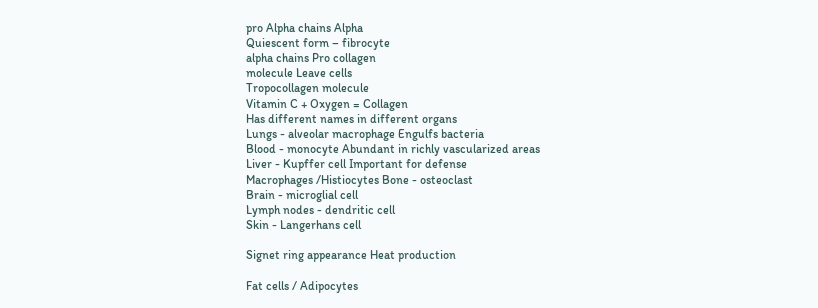pro Alpha chains Alpha
Quiescent form – fibrocyte
alpha chains Pro collagen
molecule Leave cells
Tropocollagen molecule
Vitamin C + Oxygen = Collagen
Has different names in different organs
Lungs - alveolar macrophage Engulfs bacteria
Blood - monocyte Abundant in richly vascularized areas
Liver - Kupffer cell Important for defense
Macrophages /Histiocytes Bone - osteoclast
Brain - microglial cell
Lymph nodes - dendritic cell
Skin - Langerhans cell

Signet ring appearance Heat production

Fat cells / Adipocytes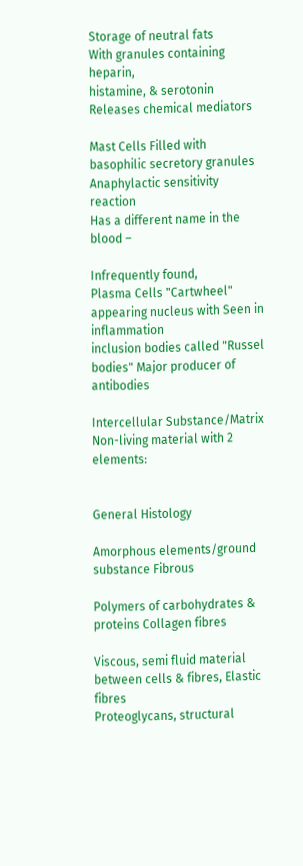Storage of neutral fats
With granules containing heparin,
histamine, & serotonin Releases chemical mediators

Mast Cells Filled with basophilic secretory granules Anaphylactic sensitivity reaction
Has a different name in the blood –

Infrequently found,
Plasma Cells "Cartwheel" appearing nucleus with Seen in inflammation
inclusion bodies called "Russel bodies" Major producer of antibodies

Intercellular Substance/Matrix
Non-living material with 2 elements:


General Histology

Amorphous elements/ground substance Fibrous

Polymers of carbohydrates & proteins Collagen fibres

Viscous, semi fluid material between cells & fibres, Elastic fibres
Proteoglycans, structural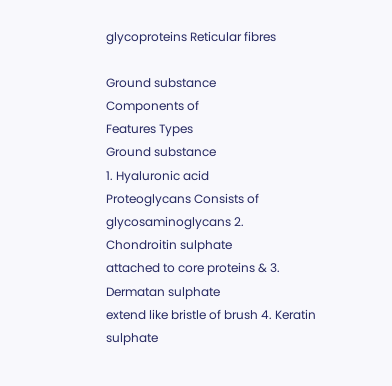glycoproteins Reticular fibres

Ground substance
Components of
Features Types
Ground substance
1. Hyaluronic acid
Proteoglycans Consists of glycosaminoglycans 2. Chondroitin sulphate
attached to core proteins & 3. Dermatan sulphate
extend like bristle of brush 4. Keratin sulphate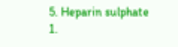5. Heparin sulphate
1.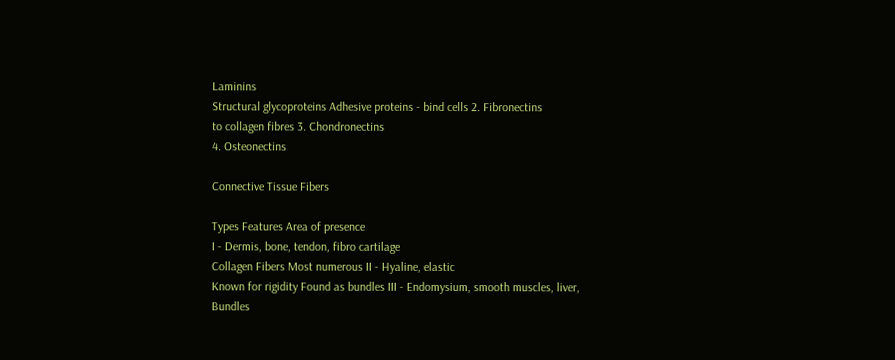Laminins
Structural glycoproteins Adhesive proteins - bind cells 2. Fibronectins
to collagen fibres 3. Chondronectins
4. Osteonectins

Connective Tissue Fibers

Types Features Area of presence
I - Dermis, bone, tendon, fibro cartilage
Collagen Fibers Most numerous II - Hyaline, elastic
Known for rigidity Found as bundles III - Endomysium, smooth muscles, liver,
Bundles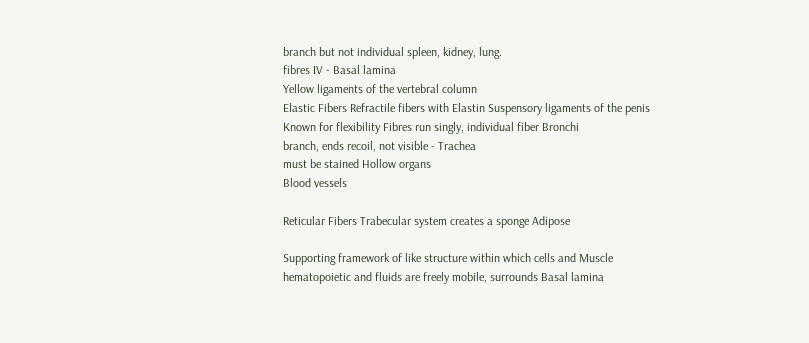branch but not individual spleen, kidney, lung.
fibres IV - Basal lamina
Yellow ligaments of the vertebral column
Elastic Fibers Refractile fibers with Elastin Suspensory ligaments of the penis
Known for flexibility Fibres run singly, individual fiber Bronchi
branch, ends recoil, not visible - Trachea
must be stained Hollow organs
Blood vessels

Reticular Fibers Trabecular system creates a sponge Adipose

Supporting framework of like structure within which cells and Muscle
hematopoietic and fluids are freely mobile, surrounds Basal lamina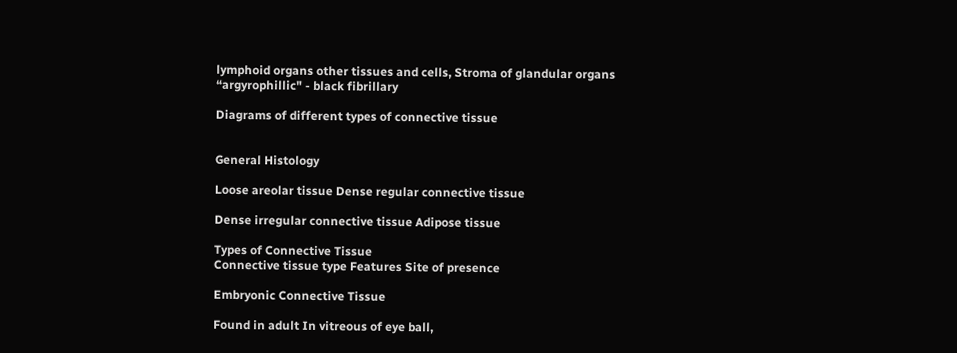lymphoid organs other tissues and cells, Stroma of glandular organs
“argyrophillic" - black fibrillary

Diagrams of different types of connective tissue


General Histology

Loose areolar tissue Dense regular connective tissue

Dense irregular connective tissue Adipose tissue

Types of Connective Tissue
Connective tissue type Features Site of presence

Embryonic Connective Tissue

Found in adult In vitreous of eye ball,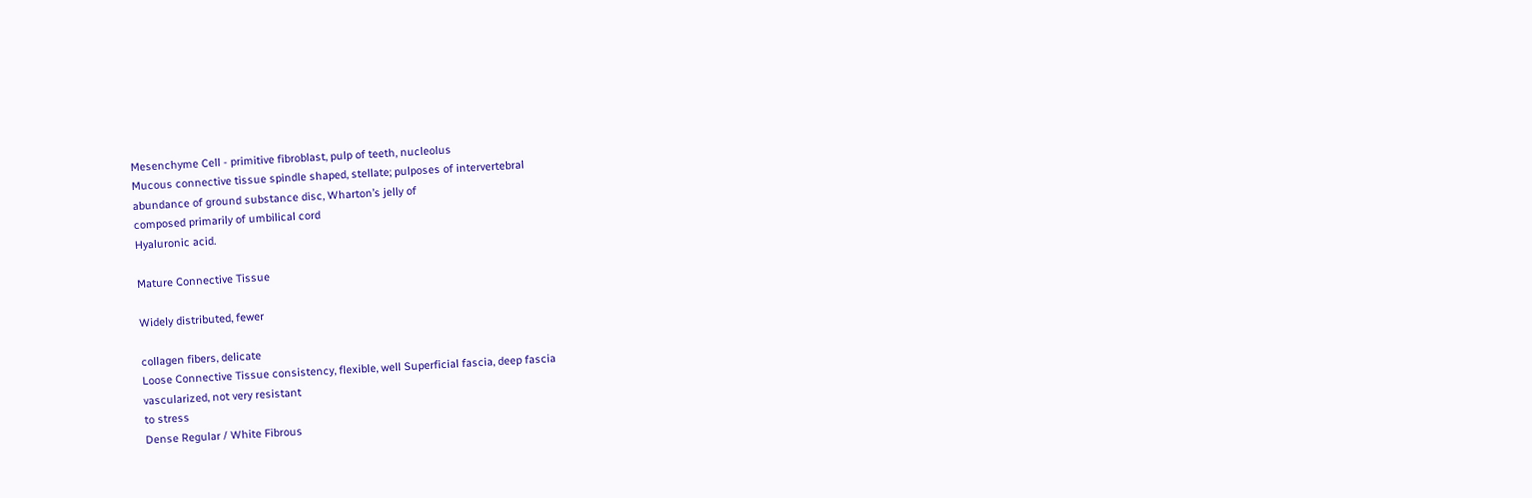Mesenchyme Cell - primitive fibroblast, pulp of teeth, nucleolus
Mucous connective tissue spindle shaped, stellate; pulposes of intervertebral
abundance of ground substance disc, Wharton’s jelly of
composed primarily of umbilical cord
Hyaluronic acid.

Mature Connective Tissue

Widely distributed, fewer

collagen fibers, delicate
Loose Connective Tissue consistency, flexible, well Superficial fascia, deep fascia
vascularized, not very resistant
to stress
Dense Regular / White Fibrous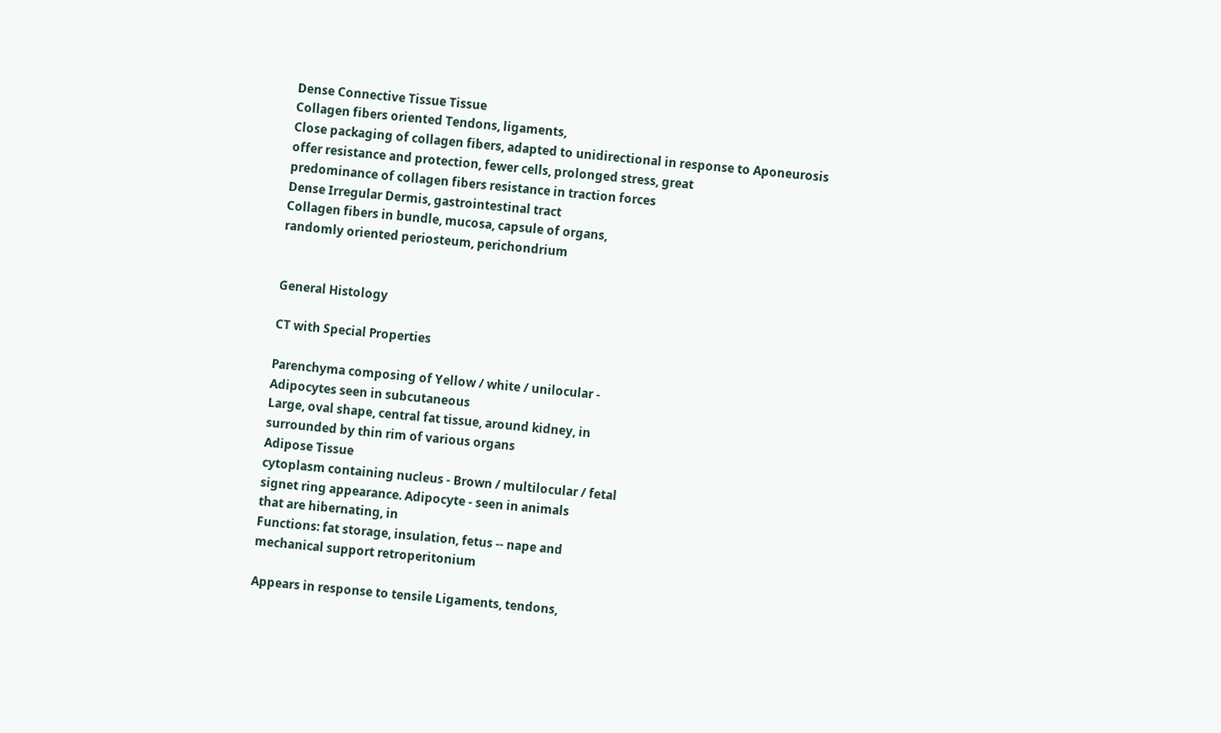Dense Connective Tissue Tissue
Collagen fibers oriented Tendons, ligaments,
Close packaging of collagen fibers, adapted to unidirectional in response to Aponeurosis
offer resistance and protection, fewer cells, prolonged stress, great
predominance of collagen fibers resistance in traction forces
Dense Irregular Dermis, gastrointestinal tract
Collagen fibers in bundle, mucosa, capsule of organs,
randomly oriented periosteum, perichondrium


General Histology

CT with Special Properties

Parenchyma composing of Yellow / white / unilocular -
Adipocytes seen in subcutaneous
Large, oval shape, central fat tissue, around kidney, in
surrounded by thin rim of various organs
Adipose Tissue
cytoplasm containing nucleus - Brown / multilocular / fetal
signet ring appearance. Adipocyte - seen in animals
that are hibernating, in
Functions: fat storage, insulation, fetus -- nape and
mechanical support retroperitonium

Appears in response to tensile Ligaments, tendons,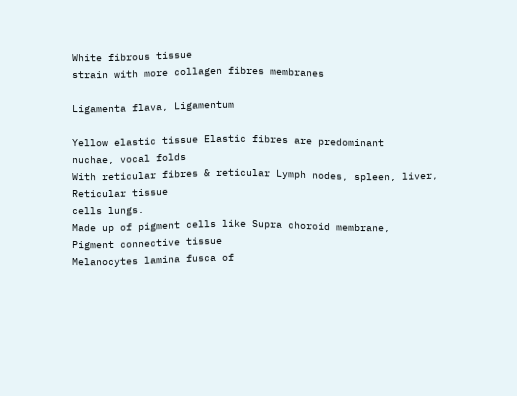White fibrous tissue
strain with more collagen fibres membranes

Ligamenta flava, Ligamentum

Yellow elastic tissue Elastic fibres are predominant
nuchae, vocal folds
With reticular fibres & reticular Lymph nodes, spleen, liver,
Reticular tissue
cells lungs.
Made up of pigment cells like Supra choroid membrane,
Pigment connective tissue
Melanocytes lamina fusca of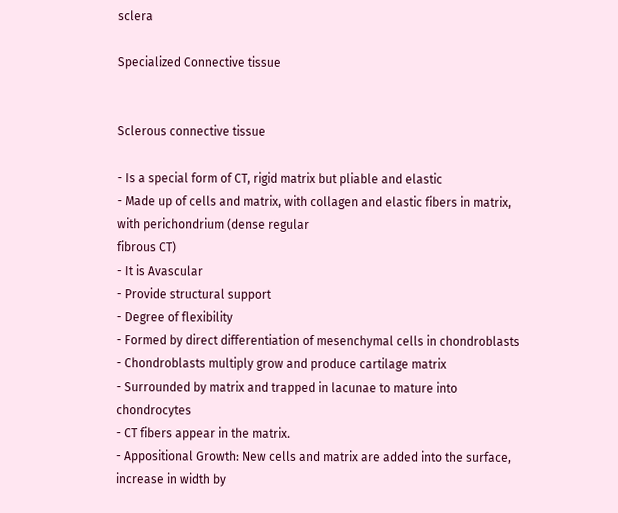sclera

Specialized Connective tissue


Sclerous connective tissue

- Is a special form of CT, rigid matrix but pliable and elastic
- Made up of cells and matrix, with collagen and elastic fibers in matrix, with perichondrium (dense regular
fibrous CT)
- It is Avascular
- Provide structural support
- Degree of flexibility
- Formed by direct differentiation of mesenchymal cells in chondroblasts
- Chondroblasts multiply grow and produce cartilage matrix
- Surrounded by matrix and trapped in lacunae to mature into chondrocytes
- CT fibers appear in the matrix.
- Appositional Growth: New cells and matrix are added into the surface, increase in width by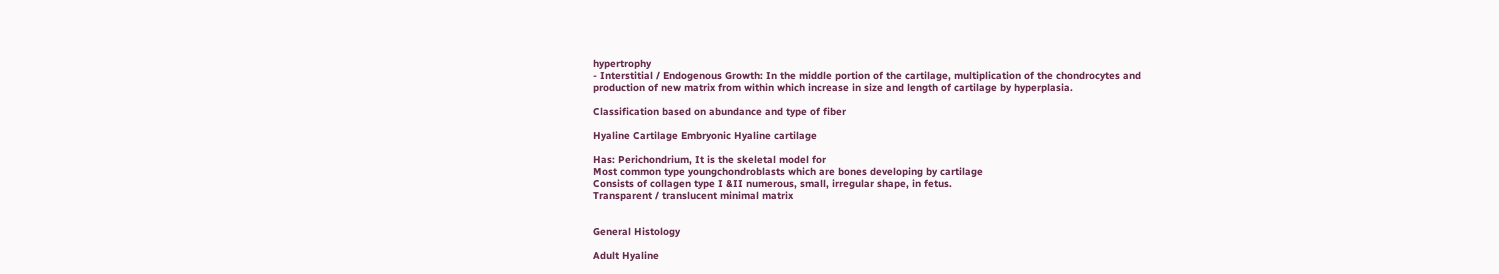hypertrophy
- Interstitial / Endogenous Growth: In the middle portion of the cartilage, multiplication of the chondrocytes and
production of new matrix from within which increase in size and length of cartilage by hyperplasia.

Classification based on abundance and type of fiber

Hyaline Cartilage Embryonic Hyaline cartilage

Has: Perichondrium, It is the skeletal model for
Most common type youngchondroblasts which are bones developing by cartilage
Consists of collagen type I &II numerous, small, irregular shape, in fetus.
Transparent / translucent minimal matrix


General Histology

Adult Hyaline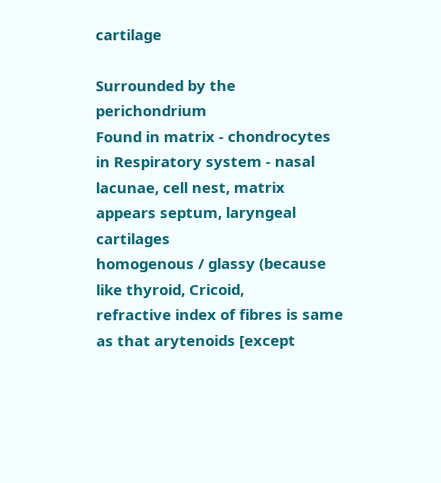cartilage

Surrounded by the perichondrium
Found in matrix - chondrocytes in Respiratory system - nasal
lacunae, cell nest, matrix appears septum, laryngeal cartilages
homogenous / glassy (because like thyroid, Cricoid,
refractive index of fibres is same as that arytenoids [except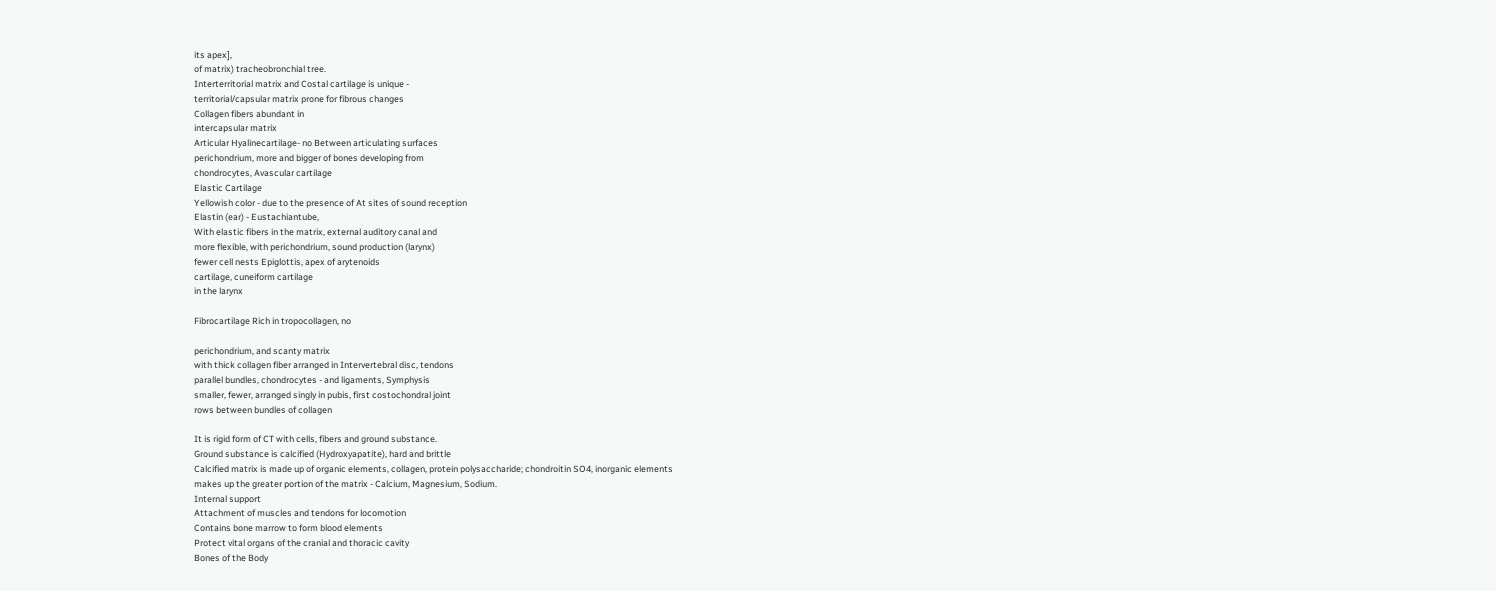its apex],
of matrix) tracheobronchial tree.
Interterritorial matrix and Costal cartilage is unique -
territorial/capsular matrix prone for fibrous changes
Collagen fibers abundant in
intercapsular matrix
Articular Hyalinecartilage- no Between articulating surfaces
perichondrium, more and bigger of bones developing from
chondrocytes, Avascular cartilage
Elastic Cartilage
Yellowish color - due to the presence of At sites of sound reception
Elastin (ear) - Eustachiantube,
With elastic fibers in the matrix, external auditory canal and
more flexible, with perichondrium, sound production (larynx)
fewer cell nests Epiglottis, apex of arytenoids
cartilage, cuneiform cartilage
in the larynx

Fibrocartilage Rich in tropocollagen, no

perichondrium, and scanty matrix
with thick collagen fiber arranged in Intervertebral disc, tendons
parallel bundles, chondrocytes - and ligaments, Symphysis
smaller, fewer, arranged singly in pubis, first costochondral joint
rows between bundles of collagen

It is rigid form of CT with cells, fibers and ground substance.
Ground substance is calcified (Hydroxyapatite), hard and brittle
Calcified matrix is made up of organic elements, collagen, protein polysaccharide; chondroitin SO4, inorganic elements
makes up the greater portion of the matrix - Calcium, Magnesium, Sodium.
Internal support
Attachment of muscles and tendons for locomotion
Contains bone marrow to form blood elements
Protect vital organs of the cranial and thoracic cavity
Bones of the Body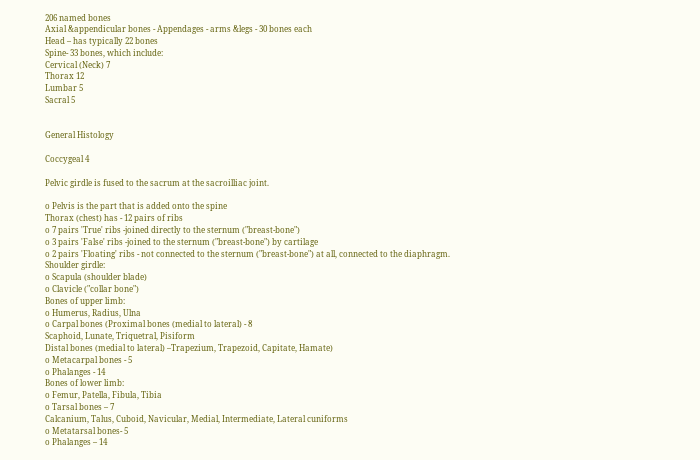206 named bones
Axial &appendicular bones - Appendages - arms &legs - 30 bones each
Head – has typically 22 bones
Spine- 33 bones, which include:
Cervical (Neck) 7
Thorax 12
Lumbar 5
Sacral 5


General Histology

Coccygeal 4

Pelvic girdle is fused to the sacrum at the sacroilliac joint.

o Pelvis is the part that is added onto the spine
Thorax (chest) has - 12 pairs of ribs
o 7 pairs 'True' ribs -joined directly to the sternum ("breast-bone")
o 3 pairs 'False' ribs -joined to the sternum ("breast-bone") by cartilage
o 2 pairs 'Floating' ribs - not connected to the sternum ("breast-bone") at all, connected to the diaphragm.
Shoulder girdle:
o Scapula (shoulder blade)
o Clavicle ("collar bone")
Bones of upper limb:
o Humerus, Radius, Ulna
o Carpal bones (Proximal bones (medial to lateral) - 8
Scaphoid, Lunate, Triquetral, Pisiform
Distal bones (medial to lateral) –Trapezium, Trapezoid, Capitate, Hamate)
o Metacarpal bones - 5
o Phalanges - 14
Bones of lower limb:
o Femur, Patella, Fibula, Tibia
o Tarsal bones – 7
Calcanium, Talus, Cuboid, Navicular, Medial, Intermediate, Lateral cuniforms
o Metatarsal bones- 5
o Phalanges – 14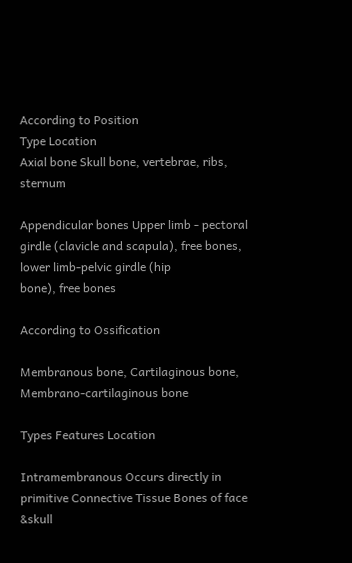According to Position
Type Location
Axial bone Skull bone, vertebrae, ribs, sternum

Appendicular bones Upper limb - pectoral girdle (clavicle and scapula), free bones, lower limb-pelvic girdle (hip
bone), free bones

According to Ossification

Membranous bone, Cartilaginous bone, Membrano-cartilaginous bone

Types Features Location

Intramembranous Occurs directly in primitive Connective Tissue Bones of face &skull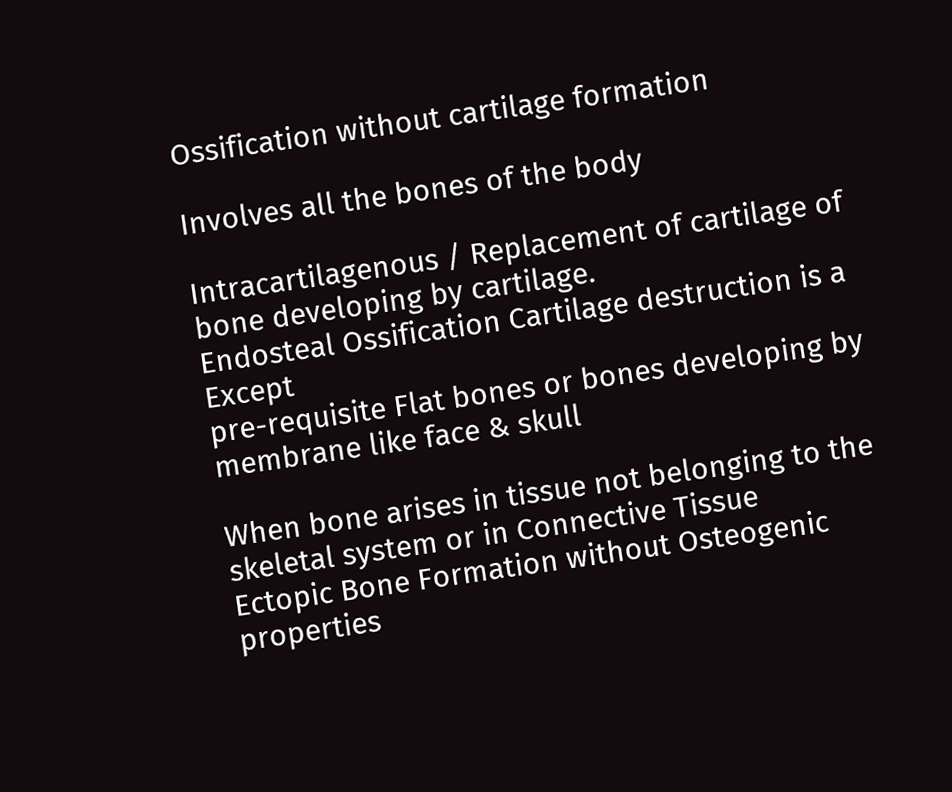Ossification without cartilage formation

Involves all the bones of the body

Intracartilagenous / Replacement of cartilage of bone developing by cartilage.
Endosteal Ossification Cartilage destruction is a Except
pre-requisite Flat bones or bones developing by
membrane like face & skull

When bone arises in tissue not belonging to the skeletal system or in Connective Tissue
Ectopic Bone Formation without Osteogenic properties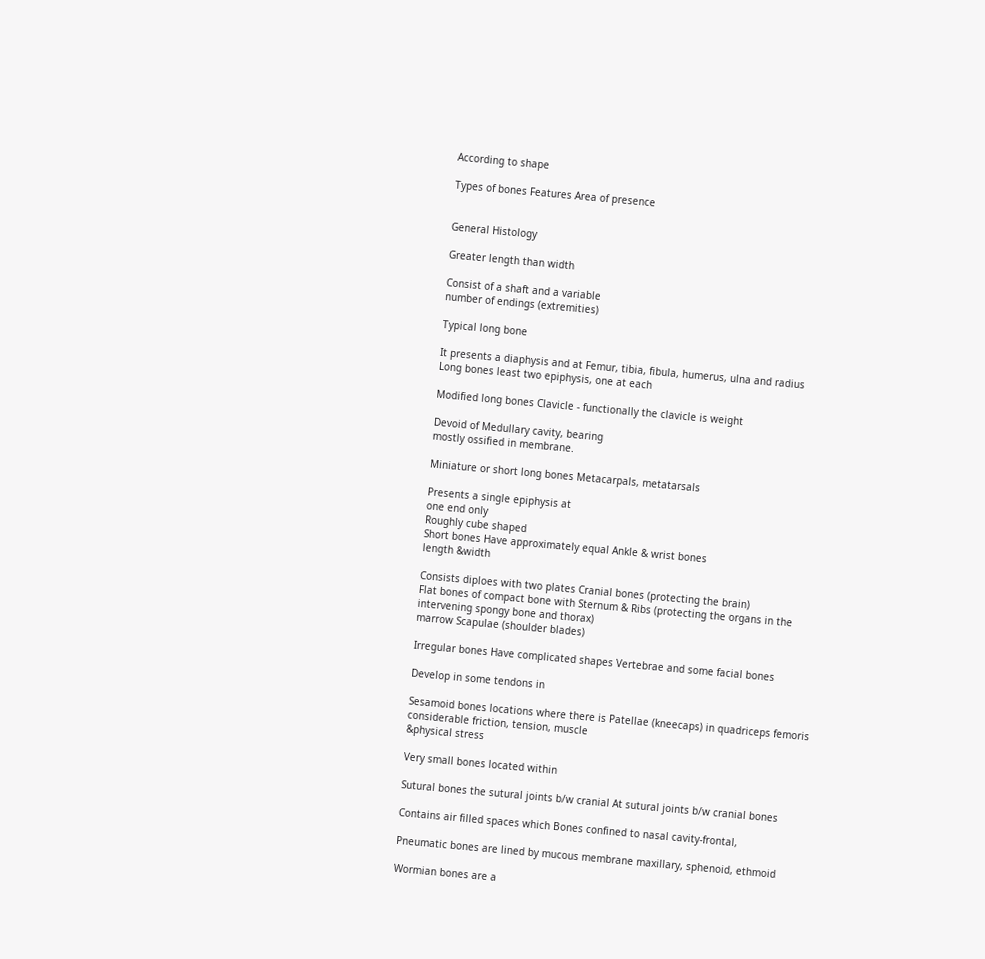According to shape

Types of bones Features Area of presence


General Histology

Greater length than width

Consist of a shaft and a variable
number of endings (extremities)

Typical long bone

It presents a diaphysis and at Femur, tibia, fibula, humerus, ulna and radius
Long bones least two epiphysis, one at each

Modified long bones Clavicle - functionally the clavicle is weight

Devoid of Medullary cavity, bearing
mostly ossified in membrane.

Miniature or short long bones Metacarpals, metatarsals

Presents a single epiphysis at
one end only
Roughly cube shaped
Short bones Have approximately equal Ankle & wrist bones
length &width

Consists diploes with two plates Cranial bones (protecting the brain)
Flat bones of compact bone with Sternum & Ribs (protecting the organs in the
intervening spongy bone and thorax)
marrow Scapulae (shoulder blades)

Irregular bones Have complicated shapes Vertebrae and some facial bones

Develop in some tendons in

Sesamoid bones locations where there is Patellae (kneecaps) in quadriceps femoris
considerable friction, tension, muscle
&physical stress

Very small bones located within

Sutural bones the sutural joints b/w cranial At sutural joints b/w cranial bones

Contains air filled spaces which Bones confined to nasal cavity-frontal,

Pneumatic bones are lined by mucous membrane maxillary, sphenoid, ethmoid

Wormian bones are a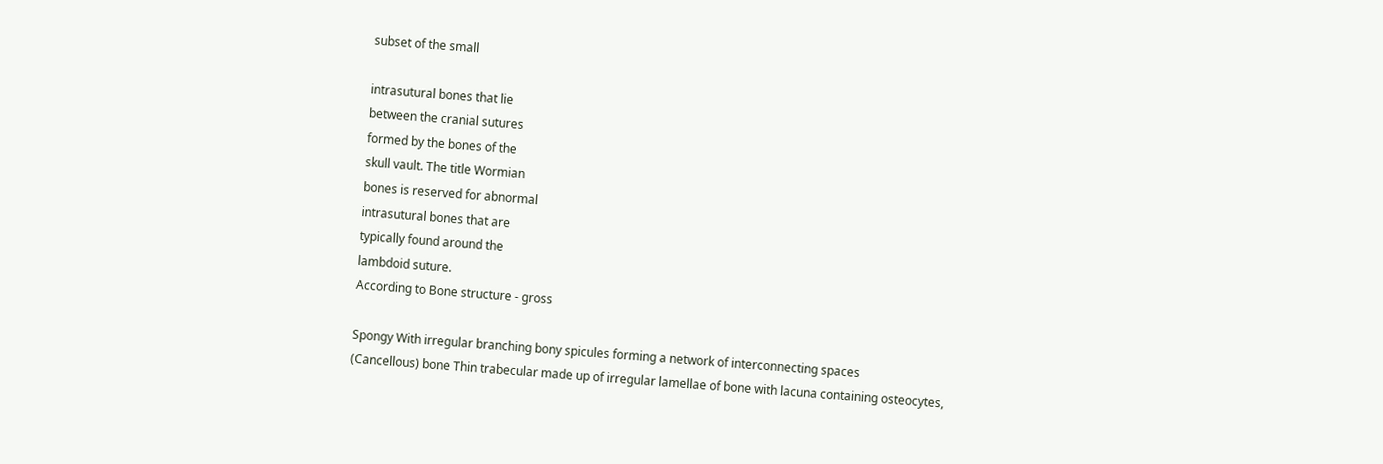subset of the small

intrasutural bones that lie
between the cranial sutures
formed by the bones of the
skull vault. The title Wormian
bones is reserved for abnormal
intrasutural bones that are
typically found around the
lambdoid suture.
According to Bone structure - gross

Spongy With irregular branching bony spicules forming a network of interconnecting spaces
(Cancellous) bone Thin trabecular made up of irregular lamellae of bone with lacuna containing osteocytes,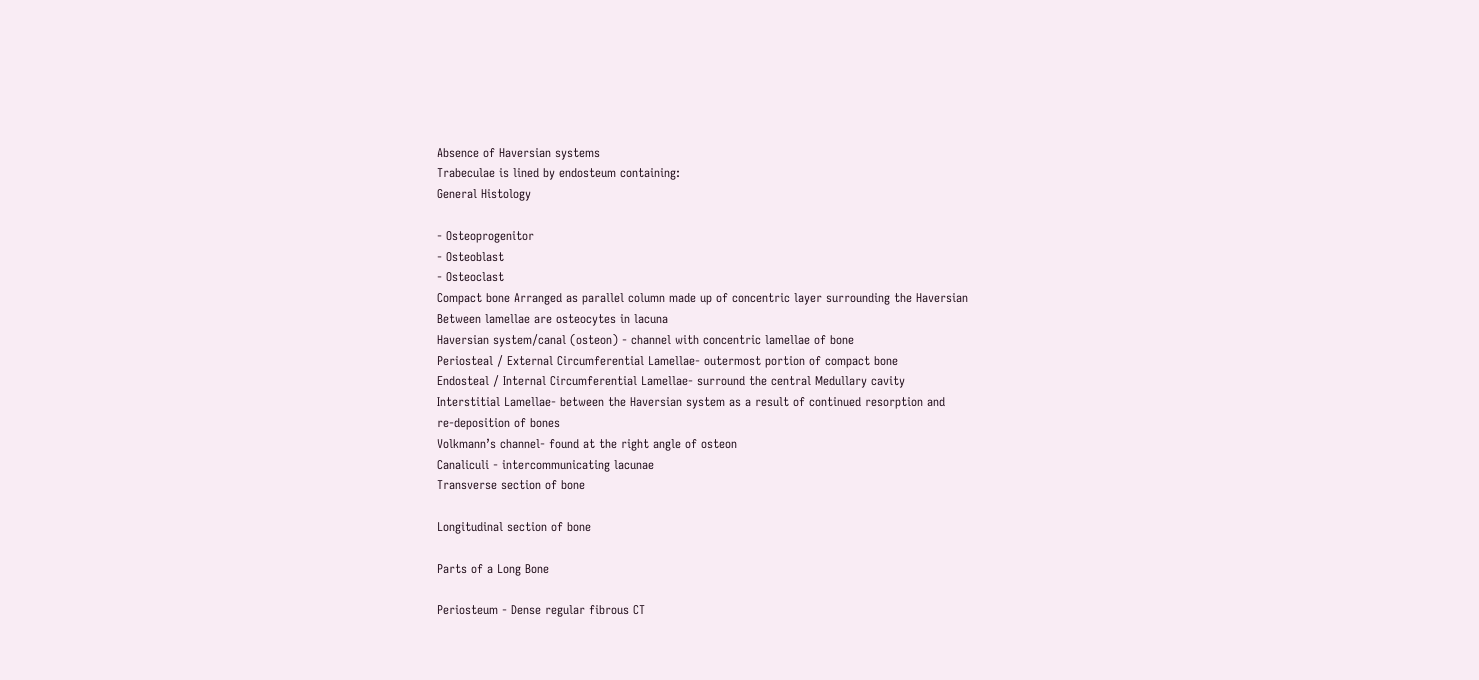Absence of Haversian systems
Trabeculae is lined by endosteum containing:
General Histology

- Osteoprogenitor
- Osteoblast
- Osteoclast
Compact bone Arranged as parallel column made up of concentric layer surrounding the Haversian
Between lamellae are osteocytes in lacuna
Haversian system/canal (osteon) - channel with concentric lamellae of bone
Periosteal / External Circumferential Lamellae- outermost portion of compact bone
Endosteal / Internal Circumferential Lamellae- surround the central Medullary cavity
Interstitial Lamellae- between the Haversian system as a result of continued resorption and
re-deposition of bones
Volkmann’s channel- found at the right angle of osteon
Canaliculi - intercommunicating lacunae
Transverse section of bone

Longitudinal section of bone

Parts of a Long Bone

Periosteum - Dense regular fibrous CT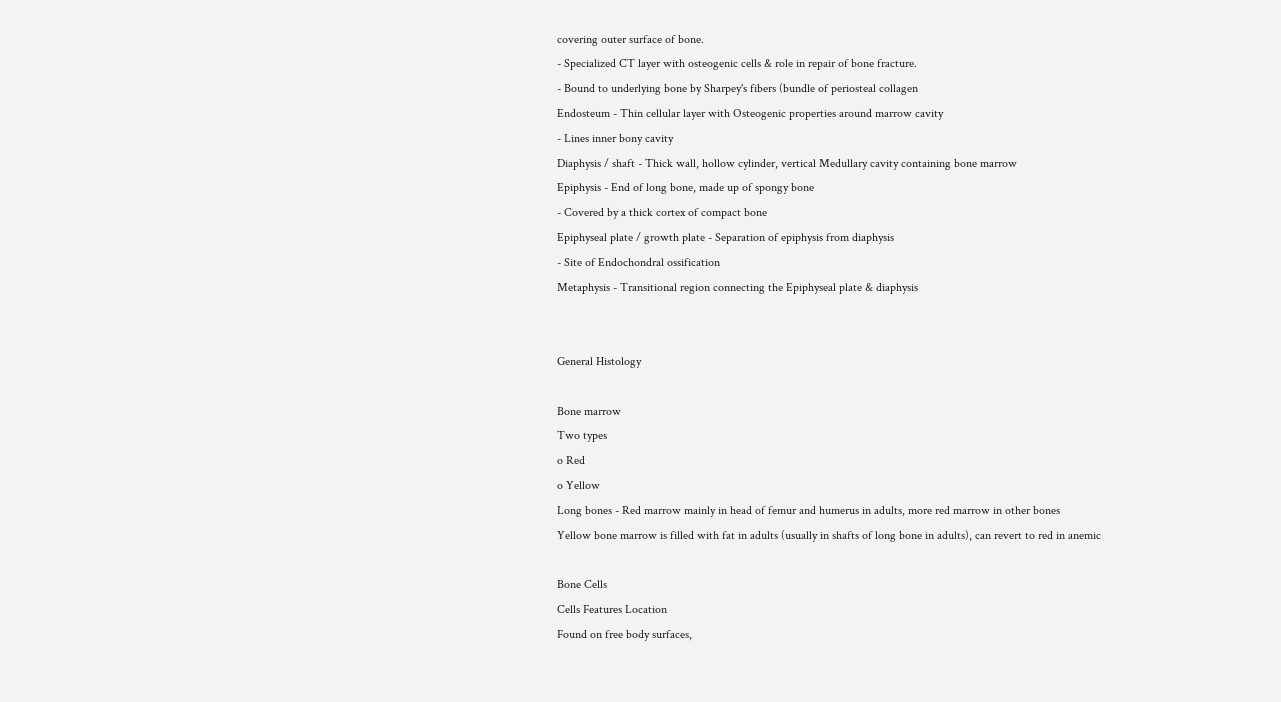covering outer surface of bone.
- Specialized CT layer with osteogenic cells & role in repair of bone fracture.
- Bound to underlying bone by Sharpey's fibers (bundle of periosteal collagen
Endosteum - Thin cellular layer with Osteogenic properties around marrow cavity
- Lines inner bony cavity
Diaphysis / shaft - Thick wall, hollow cylinder, vertical Medullary cavity containing bone marrow
Epiphysis - End of long bone, made up of spongy bone
- Covered by a thick cortex of compact bone
Epiphyseal plate / growth plate - Separation of epiphysis from diaphysis
- Site of Endochondral ossification
Metaphysis - Transitional region connecting the Epiphyseal plate & diaphysis


General Histology

Bone marrow
Two types
o Red
o Yellow
Long bones - Red marrow mainly in head of femur and humerus in adults, more red marrow in other bones
Yellow bone marrow is filled with fat in adults (usually in shafts of long bone in adults), can revert to red in anemic

Bone Cells
Cells Features Location
Found on free body surfaces,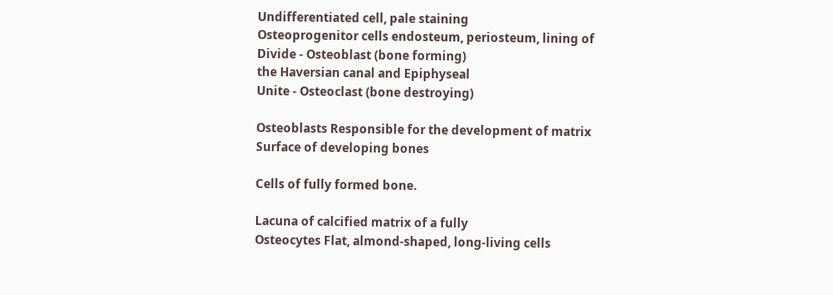Undifferentiated cell, pale staining
Osteoprogenitor cells endosteum, periosteum, lining of
Divide - Osteoblast (bone forming)
the Haversian canal and Epiphyseal
Unite - Osteoclast (bone destroying)

Osteoblasts Responsible for the development of matrix Surface of developing bones

Cells of fully formed bone.

Lacuna of calcified matrix of a fully
Osteocytes Flat, almond-shaped, long-living cells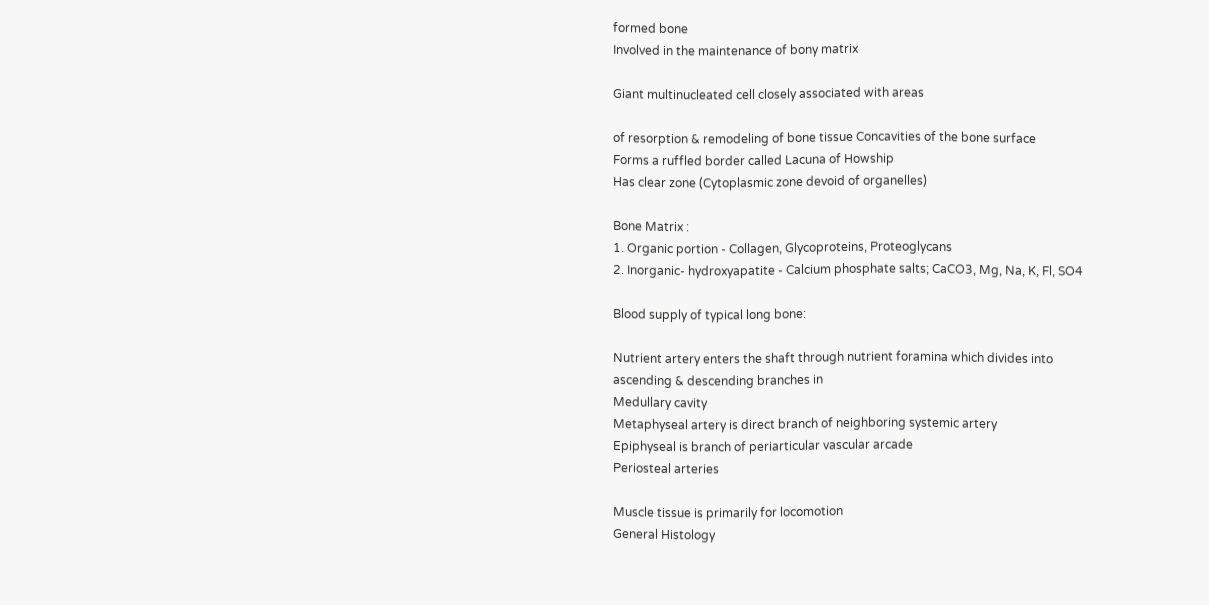formed bone
Involved in the maintenance of bony matrix

Giant multinucleated cell closely associated with areas

of resorption & remodeling of bone tissue Concavities of the bone surface
Forms a ruffled border called Lacuna of Howship
Has clear zone (Cytoplasmic zone devoid of organelles)

Bone Matrix :
1. Organic portion - Collagen, Glycoproteins, Proteoglycans
2. Inorganic- hydroxyapatite - Calcium phosphate salts; CaCO3, Mg, Na, K, Fl, SO4

Blood supply of typical long bone:

Nutrient artery enters the shaft through nutrient foramina which divides into ascending & descending branches in
Medullary cavity
Metaphyseal artery is direct branch of neighboring systemic artery
Epiphyseal is branch of periarticular vascular arcade
Periosteal arteries

Muscle tissue is primarily for locomotion
General Histology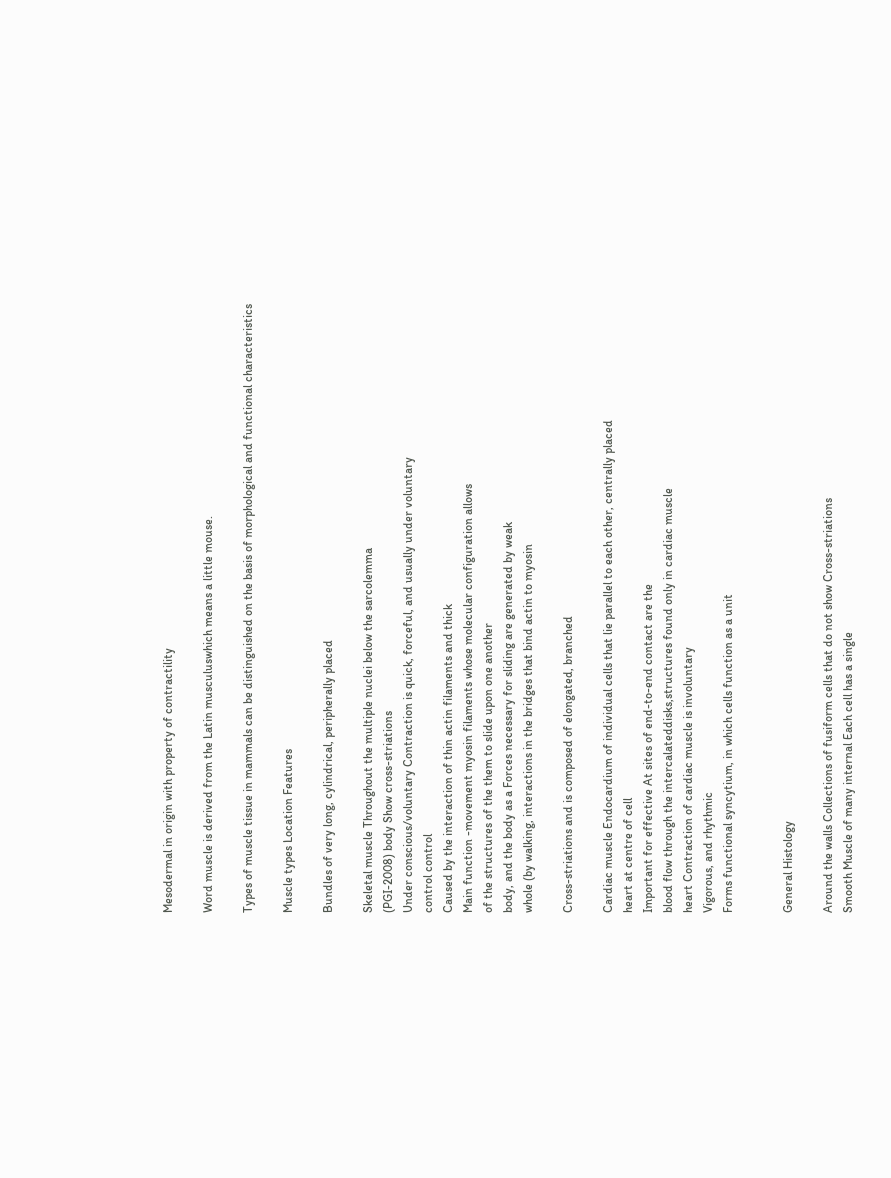Mesodermal in origin with property of contractility

Word muscle is derived from the Latin musculuswhich means a little mouse.

Types of muscle tissue in mammals can be distinguished on the basis of morphological and functional characteristics

Muscle types Location Features

Bundles of very long, cylindrical, peripherally placed

Skeletal muscle Throughout the multiple nuclei below the sarcolemma
(PGI-2008) body Show cross-striations
Under conscious/voluntary Contraction is quick, forceful, and usually under voluntary
control control
Caused by the interaction of thin actin filaments and thick
Main function -movement myosin filaments whose molecular configuration allows
of the structures of the them to slide upon one another
body, and the body as a Forces necessary for sliding are generated by weak
whole (by walking, interactions in the bridges that bind actin to myosin

Cross-striations and is composed of elongated, branched

Cardiac muscle Endocardium of individual cells that lie parallel to each other, centrally placed
heart at centre of cell
Important for effective At sites of end-to-end contact are the
blood flow through the intercalateddisks,structures found only in cardiac muscle
heart Contraction of cardiac muscle is involuntary
Vigorous, and rhythmic
Forms functional syncytium, in which cells function as a unit


General Histology

Around the walls Collections of fusiform cells that do not show Cross-striations
Smooth Muscle of many internal Each cell has a single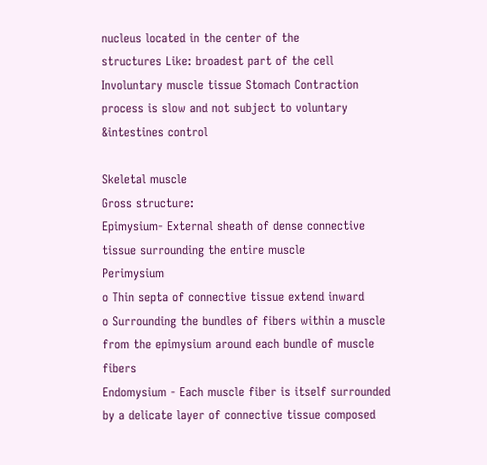nucleus located in the center of the
structures Like: broadest part of the cell
Involuntary muscle tissue Stomach Contraction process is slow and not subject to voluntary
&intestines control

Skeletal muscle
Gross structure:
Epimysium- External sheath of dense connective tissue surrounding the entire muscle
Perimysium
o Thin septa of connective tissue extend inward
o Surrounding the bundles of fibers within a muscle from the epimysium around each bundle of muscle fibers
Endomysium - Each muscle fiber is itself surrounded by a delicate layer of connective tissue composed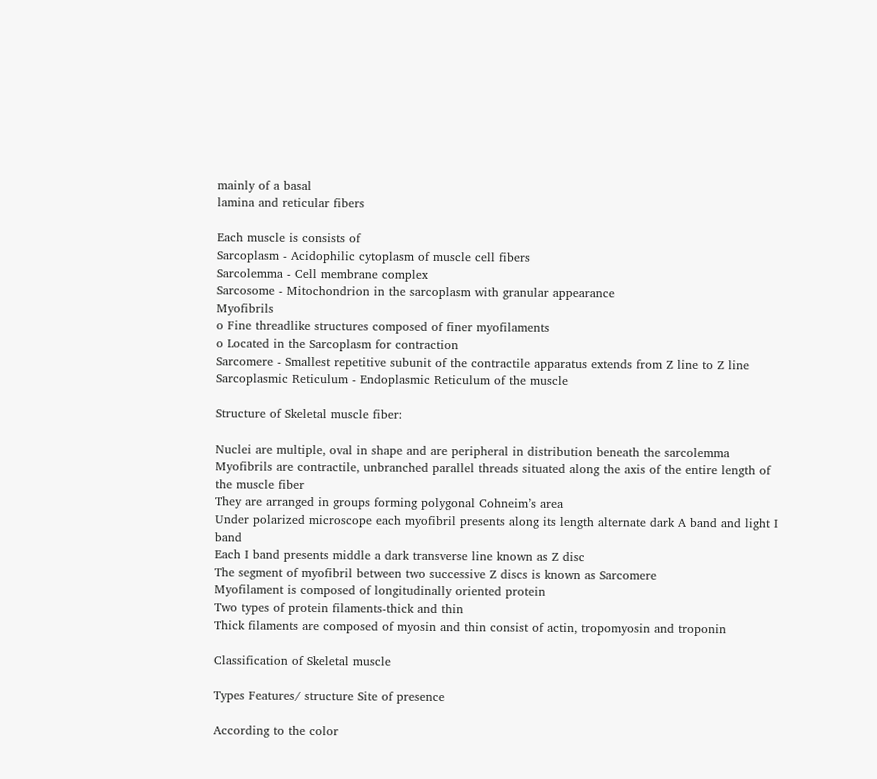mainly of a basal
lamina and reticular fibers

Each muscle is consists of
Sarcoplasm - Acidophilic cytoplasm of muscle cell fibers
Sarcolemma - Cell membrane complex
Sarcosome - Mitochondrion in the sarcoplasm with granular appearance
Myofibrils
o Fine threadlike structures composed of finer myofilaments
o Located in the Sarcoplasm for contraction
Sarcomere - Smallest repetitive subunit of the contractile apparatus extends from Z line to Z line
Sarcoplasmic Reticulum - Endoplasmic Reticulum of the muscle

Structure of Skeletal muscle fiber:

Nuclei are multiple, oval in shape and are peripheral in distribution beneath the sarcolemma
Myofibrils are contractile, unbranched parallel threads situated along the axis of the entire length of the muscle fiber
They are arranged in groups forming polygonal Cohneim’s area
Under polarized microscope each myofibril presents along its length alternate dark A band and light I band
Each I band presents middle a dark transverse line known as Z disc
The segment of myofibril between two successive Z discs is known as Sarcomere
Myofilament is composed of longitudinally oriented protein
Two types of protein filaments-thick and thin
Thick filaments are composed of myosin and thin consist of actin, tropomyosin and troponin

Classification of Skeletal muscle

Types Features/ structure Site of presence

According to the color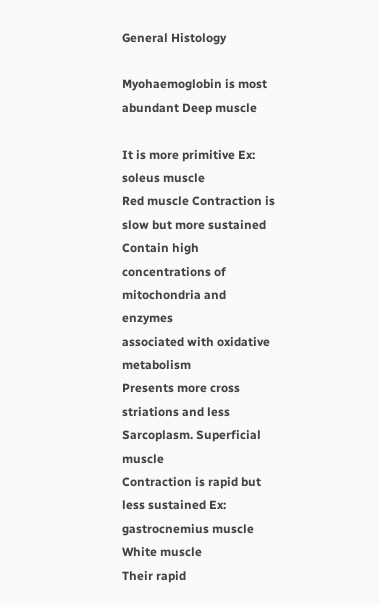General Histology

Myohaemoglobin is most abundant Deep muscle

It is more primitive Ex: soleus muscle
Red muscle Contraction is slow but more sustained
Contain high concentrations of mitochondria and enzymes
associated with oxidative metabolism
Presents more cross striations and less Sarcoplasm. Superficial muscle
Contraction is rapid but less sustained Ex: gastrocnemius muscle
White muscle
Their rapid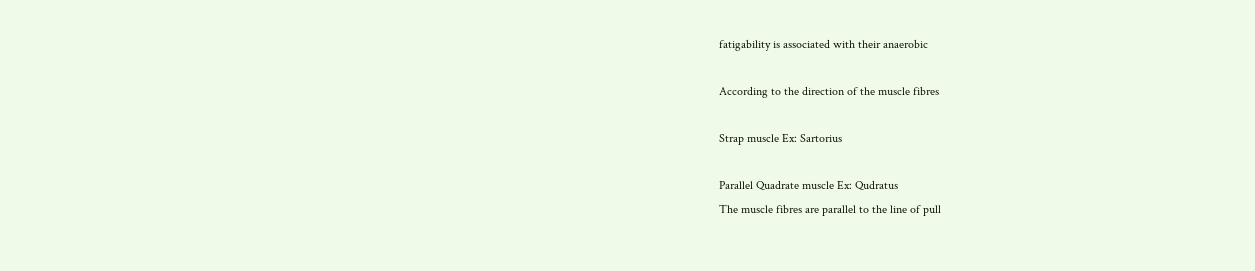fatigability is associated with their anaerobic

According to the direction of the muscle fibres

Strap muscle Ex: Sartorius

Parallel Quadrate muscle Ex: Qudratus
The muscle fibres are parallel to the line of pull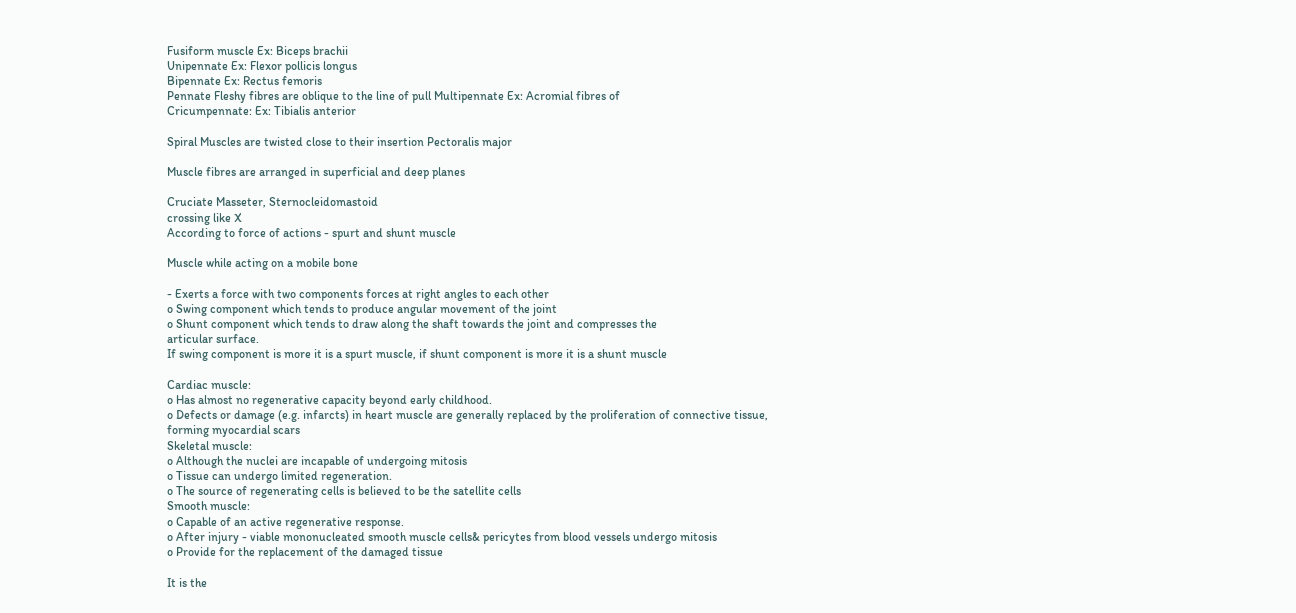Fusiform muscle Ex: Biceps brachii
Unipennate Ex: Flexor pollicis longus
Bipennate Ex: Rectus femoris
Pennate Fleshy fibres are oblique to the line of pull Multipennate Ex: Acromial fibres of
Cricumpennate: Ex: Tibialis anterior

Spiral Muscles are twisted close to their insertion Pectoralis major

Muscle fibres are arranged in superficial and deep planes

Cruciate Masseter, Sternocleidomastoid
crossing like X
According to force of actions - spurt and shunt muscle

Muscle while acting on a mobile bone

- Exerts a force with two components forces at right angles to each other
o Swing component which tends to produce angular movement of the joint
o Shunt component which tends to draw along the shaft towards the joint and compresses the
articular surface.
If swing component is more it is a spurt muscle, if shunt component is more it is a shunt muscle

Cardiac muscle:
o Has almost no regenerative capacity beyond early childhood.
o Defects or damage (e.g. infarcts) in heart muscle are generally replaced by the proliferation of connective tissue,
forming myocardial scars
Skeletal muscle:
o Although the nuclei are incapable of undergoing mitosis
o Tissue can undergo limited regeneration.
o The source of regenerating cells is believed to be the satellite cells
Smooth muscle:
o Capable of an active regenerative response.
o After injury - viable mononucleated smooth muscle cells& pericytes from blood vessels undergo mitosis
o Provide for the replacement of the damaged tissue

It is the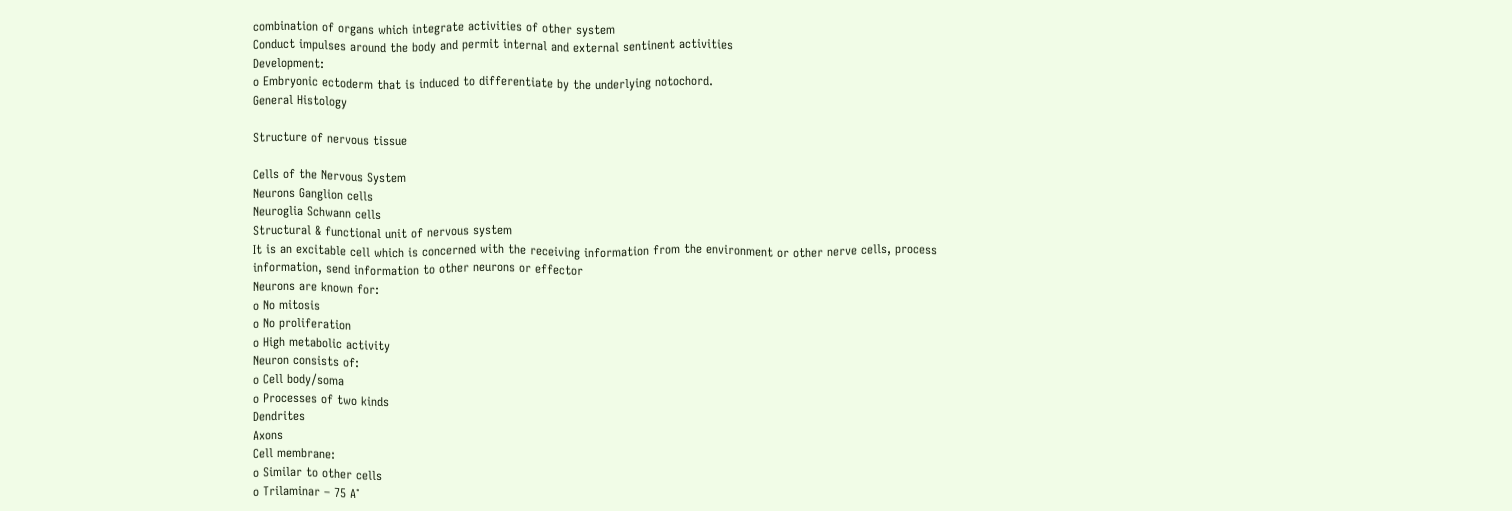combination of organs which integrate activities of other system
Conduct impulses around the body and permit internal and external sentinent activities
Development:
o Embryonic ectoderm that is induced to differentiate by the underlying notochord.
General Histology

Structure of nervous tissue

Cells of the Nervous System
Neurons Ganglion cells
Neuroglia Schwann cells
Structural & functional unit of nervous system
It is an excitable cell which is concerned with the receiving information from the environment or other nerve cells, process
information, send information to other neurons or effector
Neurons are known for:
o No mitosis
o No proliferation
o High metabolic activity
Neuron consists of:
o Cell body/soma
o Processes of two kinds
Dendrites
Axons
Cell membrane:
o Similar to other cells
o Trilaminar – 75 A˚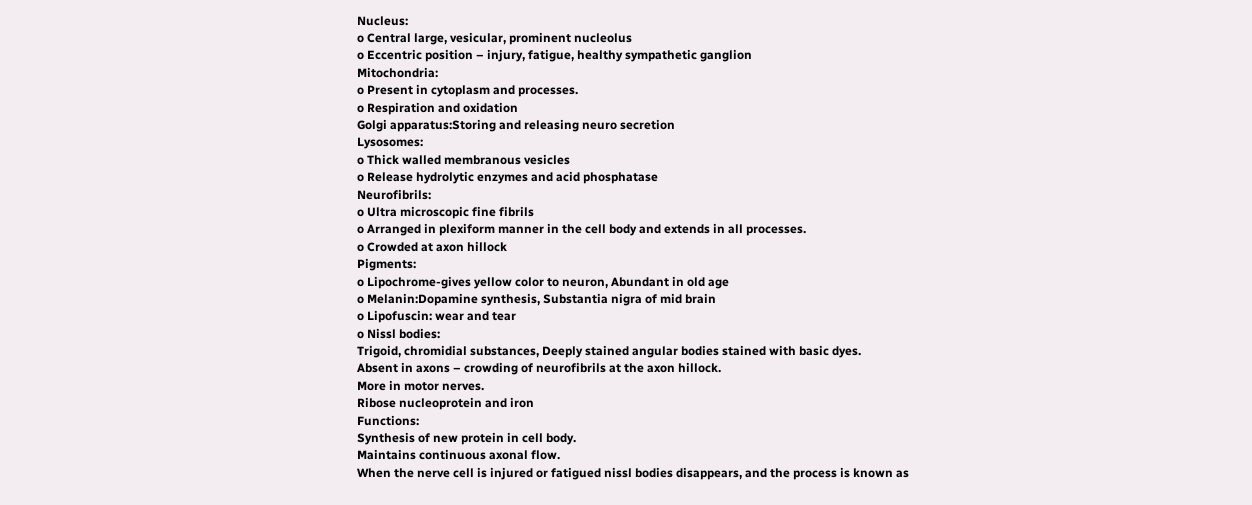Nucleus:
o Central large, vesicular, prominent nucleolus
o Eccentric position – injury, fatigue, healthy sympathetic ganglion
Mitochondria:
o Present in cytoplasm and processes.
o Respiration and oxidation
Golgi apparatus:Storing and releasing neuro secretion
Lysosomes:
o Thick walled membranous vesicles
o Release hydrolytic enzymes and acid phosphatase
Neurofibrils:
o Ultra microscopic fine fibrils
o Arranged in plexiform manner in the cell body and extends in all processes.
o Crowded at axon hillock
Pigments:
o Lipochrome-gives yellow color to neuron, Abundant in old age
o Melanin:Dopamine synthesis, Substantia nigra of mid brain
o Lipofuscin: wear and tear
o Nissl bodies:
Trigoid, chromidial substances, Deeply stained angular bodies stained with basic dyes.
Absent in axons – crowding of neurofibrils at the axon hillock.
More in motor nerves.
Ribose nucleoprotein and iron
Functions:
Synthesis of new protein in cell body.
Maintains continuous axonal flow.
When the nerve cell is injured or fatigued nissl bodies disappears, and the process is known as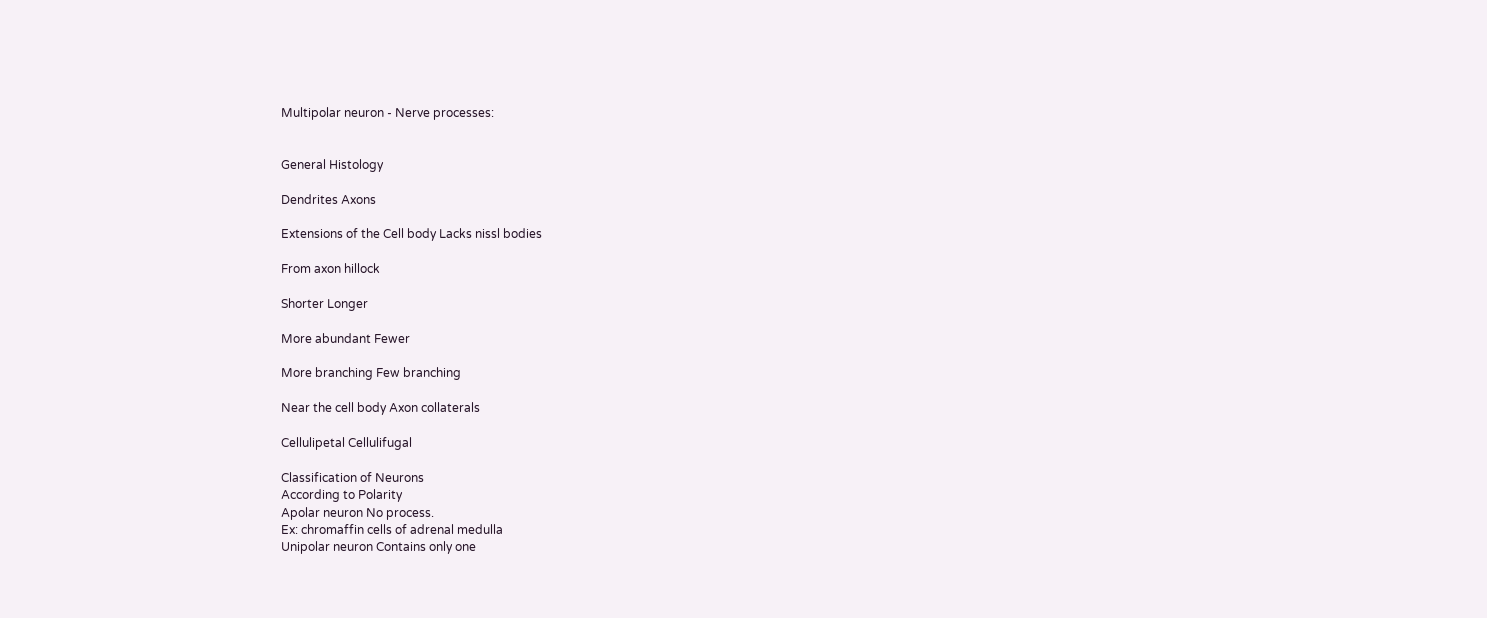Multipolar neuron - Nerve processes:


General Histology

Dendrites Axons

Extensions of the Cell body Lacks nissl bodies

From axon hillock

Shorter Longer

More abundant Fewer

More branching Few branching

Near the cell body Axon collaterals

Cellulipetal Cellulifugal

Classification of Neurons
According to Polarity
Apolar neuron No process.
Ex: chromaffin cells of adrenal medulla
Unipolar neuron Contains only one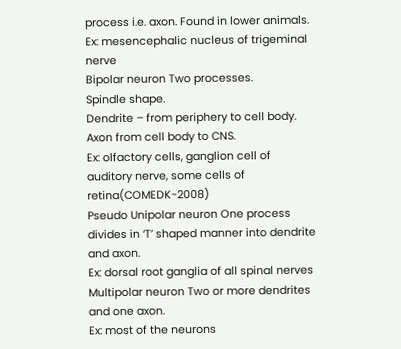process i.e. axon. Found in lower animals.
Ex: mesencephalic nucleus of trigeminal nerve
Bipolar neuron Two processes.
Spindle shape.
Dendrite – from periphery to cell body.
Axon from cell body to CNS.
Ex: olfactory cells, ganglion cell of auditory nerve, some cells of retina(COMEDK-2008)
Pseudo Unipolar neuron One process divides in ‘T’ shaped manner into dendrite and axon.
Ex: dorsal root ganglia of all spinal nerves
Multipolar neuron Two or more dendrites and one axon.
Ex: most of the neurons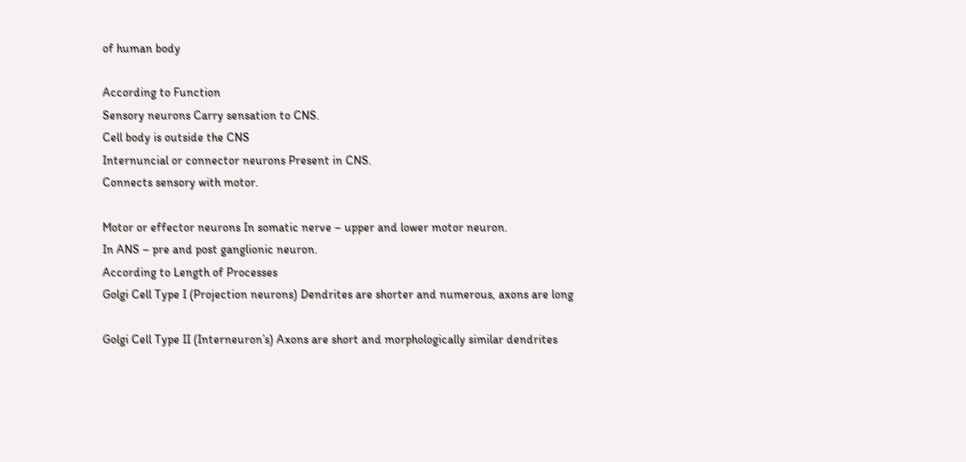of human body

According to Function
Sensory neurons Carry sensation to CNS.
Cell body is outside the CNS
Internuncial or connector neurons Present in CNS.
Connects sensory with motor.

Motor or effector neurons In somatic nerve – upper and lower motor neuron.
In ANS – pre and post ganglionic neuron.
According to Length of Processes
Golgi Cell Type I (Projection neurons) Dendrites are shorter and numerous, axons are long

Golgi Cell Type II (Interneuron’s) Axons are short and morphologically similar dendrites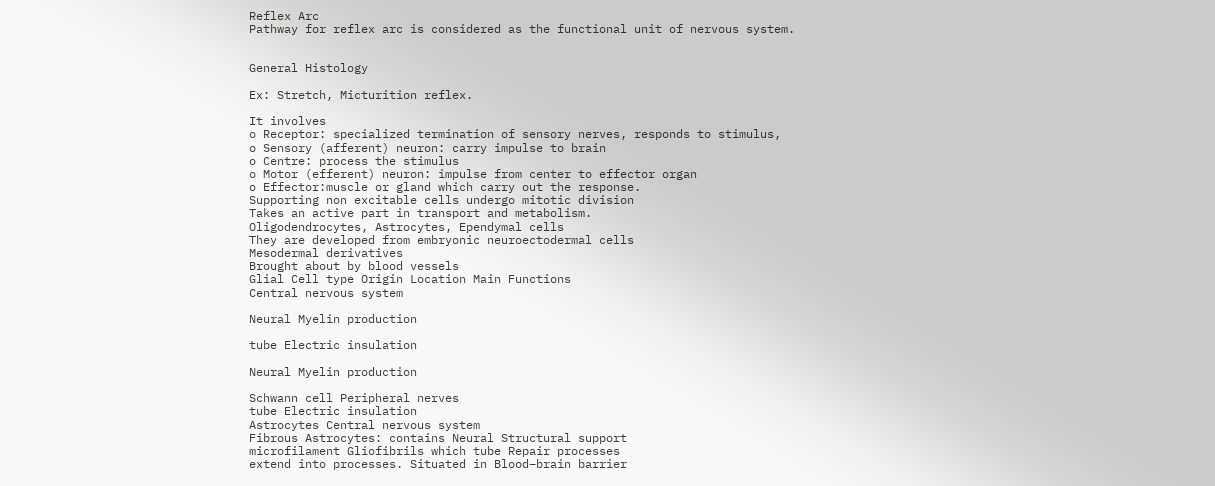Reflex Arc
Pathway for reflex arc is considered as the functional unit of nervous system.


General Histology

Ex: Stretch, Micturition reflex.

It involves
o Receptor: specialized termination of sensory nerves, responds to stimulus,
o Sensory (afferent) neuron: carry impulse to brain
o Centre: process the stimulus
o Motor (efferent) neuron: impulse from center to effector organ
o Effector:muscle or gland which carry out the response.
Supporting non excitable cells undergo mitotic division
Takes an active part in transport and metabolism.
Oligodendrocytes, Astrocytes, Ependymal cells
They are developed from embryonic neuroectodermal cells
Mesodermal derivatives
Brought about by blood vessels
Glial Cell type Origin Location Main Functions
Central nervous system

Neural Myelin production

tube Electric insulation

Neural Myelin production

Schwann cell Peripheral nerves
tube Electric insulation
Astrocytes Central nervous system
Fibrous Astrocytes: contains Neural Structural support
microfilament Gliofibrils which tube Repair processes
extend into processes. Situated in Blood–brain barrier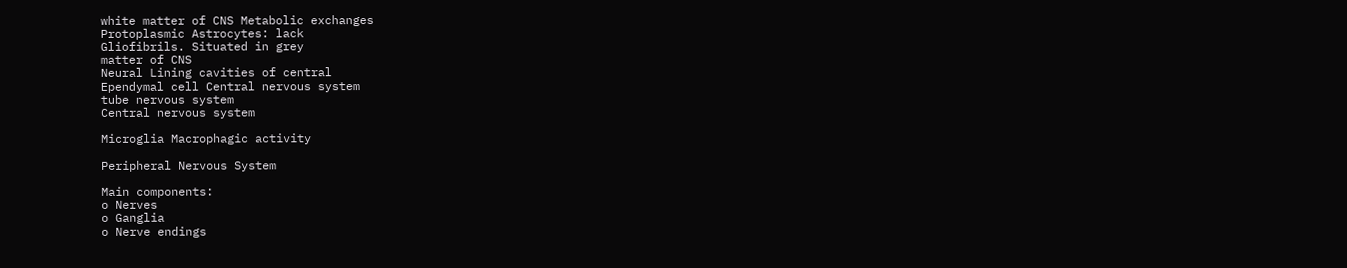white matter of CNS Metabolic exchanges
Protoplasmic Astrocytes: lack
Gliofibrils. Situated in grey
matter of CNS
Neural Lining cavities of central
Ependymal cell Central nervous system
tube nervous system
Central nervous system

Microglia Macrophagic activity

Peripheral Nervous System

Main components:
o Nerves
o Ganglia
o Nerve endings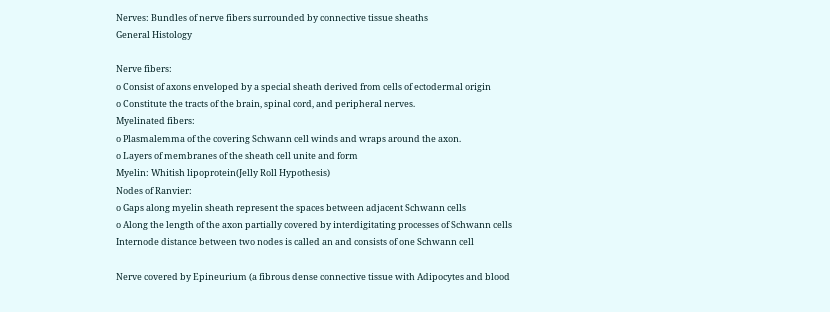Nerves: Bundles of nerve fibers surrounded by connective tissue sheaths
General Histology

Nerve fibers:
o Consist of axons enveloped by a special sheath derived from cells of ectodermal origin
o Constitute the tracts of the brain, spinal cord, and peripheral nerves.
Myelinated fibers:
o Plasmalemma of the covering Schwann cell winds and wraps around the axon.
o Layers of membranes of the sheath cell unite and form
Myelin: Whitish lipoprotein(Jelly Roll Hypothesis)
Nodes of Ranvier:
o Gaps along myelin sheath represent the spaces between adjacent Schwann cells
o Along the length of the axon partially covered by interdigitating processes of Schwann cells
Internode distance between two nodes is called an and consists of one Schwann cell

Nerve covered by Epineurium (a fibrous dense connective tissue with Adipocytes and blood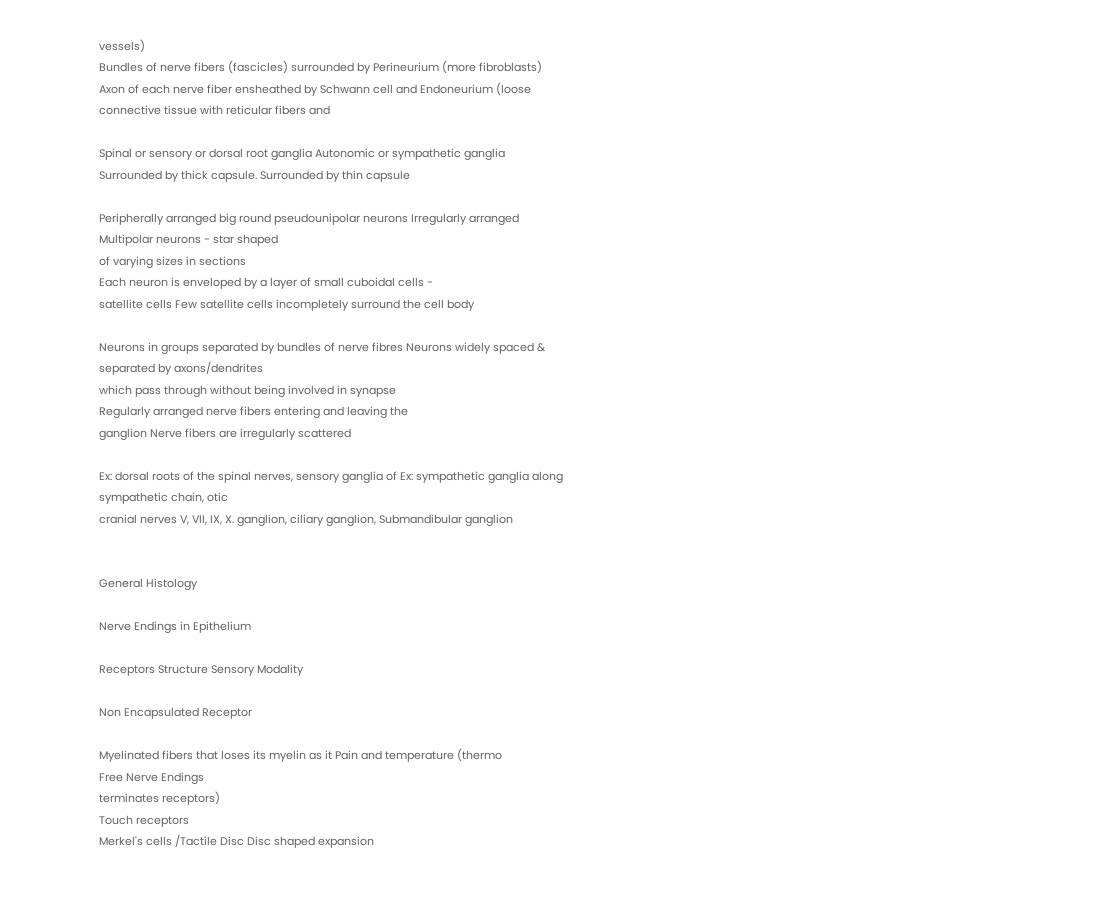vessels)
Bundles of nerve fibers (fascicles) surrounded by Perineurium (more fibroblasts)
Axon of each nerve fiber ensheathed by Schwann cell and Endoneurium (loose connective tissue with reticular fibers and

Spinal or sensory or dorsal root ganglia Autonomic or sympathetic ganglia
Surrounded by thick capsule. Surrounded by thin capsule

Peripherally arranged big round pseudounipolar neurons Irregularly arranged Multipolar neurons - star shaped
of varying sizes in sections
Each neuron is enveloped by a layer of small cuboidal cells -
satellite cells Few satellite cells incompletely surround the cell body

Neurons in groups separated by bundles of nerve fibres Neurons widely spaced & separated by axons/dendrites
which pass through without being involved in synapse
Regularly arranged nerve fibers entering and leaving the
ganglion Nerve fibers are irregularly scattered

Ex: dorsal roots of the spinal nerves, sensory ganglia of Ex: sympathetic ganglia along sympathetic chain, otic
cranial nerves V, VII, IX, X. ganglion, ciliary ganglion, Submandibular ganglion


General Histology

Nerve Endings in Epithelium

Receptors Structure Sensory Modality

Non Encapsulated Receptor

Myelinated fibers that loses its myelin as it Pain and temperature (thermo
Free Nerve Endings
terminates receptors)
Touch receptors
Merkel's cells /Tactile Disc Disc shaped expansion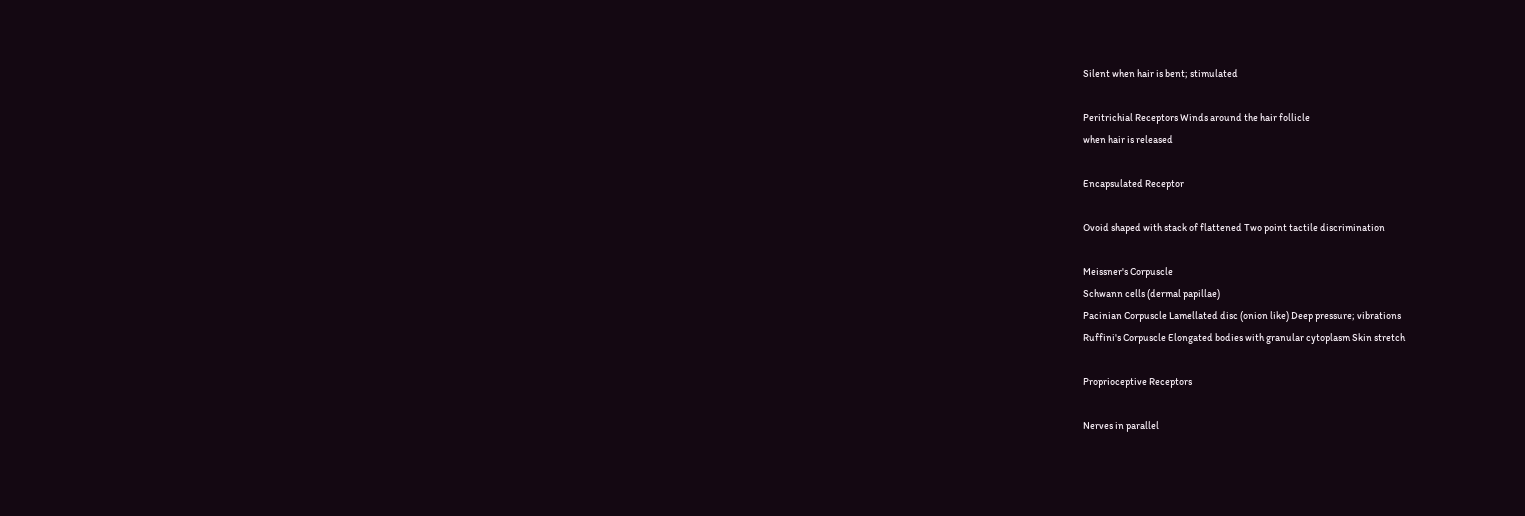Silent when hair is bent; stimulated

Peritrichial Receptors Winds around the hair follicle
when hair is released

Encapsulated Receptor

Ovoid shaped with stack of flattened Two point tactile discrimination

Meissner's Corpuscle
Schwann cells (dermal papillae)
Pacinian Corpuscle Lamellated disc (onion like) Deep pressure; vibrations
Ruffini's Corpuscle Elongated bodies with granular cytoplasm Skin stretch

Proprioceptive Receptors

Nerves in parallel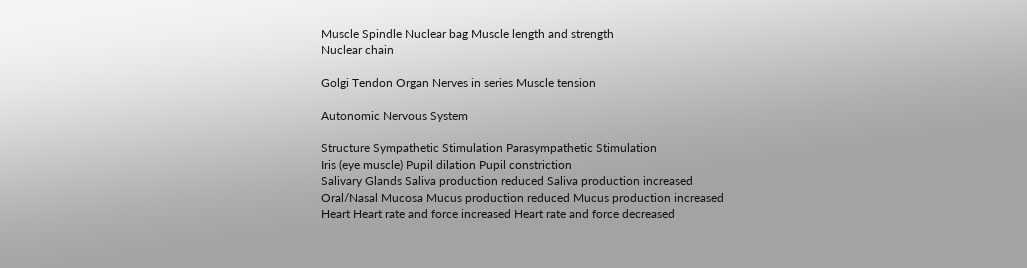Muscle Spindle Nuclear bag Muscle length and strength
Nuclear chain

Golgi Tendon Organ Nerves in series Muscle tension

Autonomic Nervous System

Structure Sympathetic Stimulation Parasympathetic Stimulation
Iris (eye muscle) Pupil dilation Pupil constriction
Salivary Glands Saliva production reduced Saliva production increased
Oral/Nasal Mucosa Mucus production reduced Mucus production increased
Heart Heart rate and force increased Heart rate and force decreased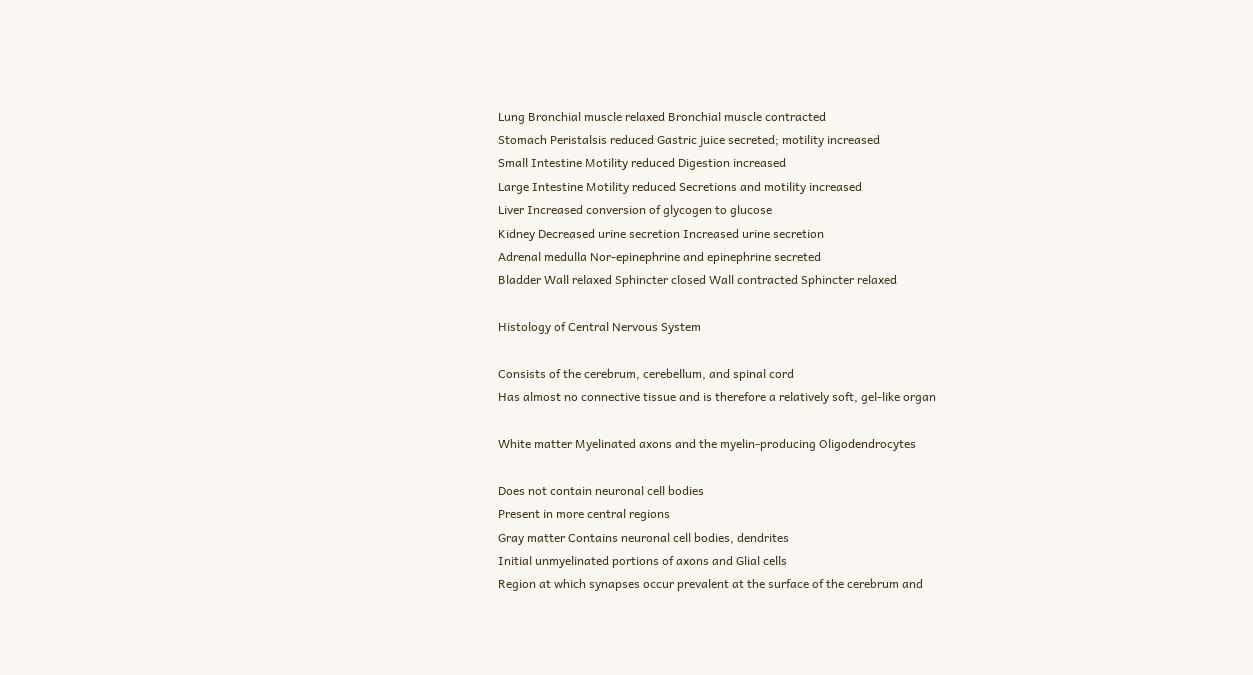Lung Bronchial muscle relaxed Bronchial muscle contracted
Stomach Peristalsis reduced Gastric juice secreted; motility increased
Small Intestine Motility reduced Digestion increased
Large Intestine Motility reduced Secretions and motility increased
Liver Increased conversion of glycogen to glucose
Kidney Decreased urine secretion Increased urine secretion
Adrenal medulla Nor-epinephrine and epinephrine secreted
Bladder Wall relaxed Sphincter closed Wall contracted Sphincter relaxed

Histology of Central Nervous System

Consists of the cerebrum, cerebellum, and spinal cord
Has almost no connective tissue and is therefore a relatively soft, gel-like organ

White matter Myelinated axons and the myelin-producing Oligodendrocytes

Does not contain neuronal cell bodies
Present in more central regions
Gray matter Contains neuronal cell bodies, dendrites
Initial unmyelinated portions of axons and Glial cells
Region at which synapses occur prevalent at the surface of the cerebrum and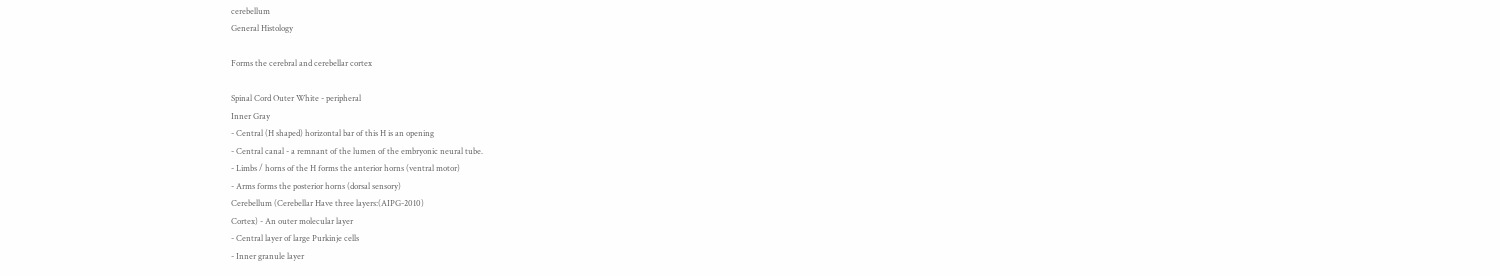cerebellum
General Histology

Forms the cerebral and cerebellar cortex

Spinal Cord Outer White - peripheral
Inner Gray
- Central (H shaped) horizontal bar of this H is an opening
- Central canal - a remnant of the lumen of the embryonic neural tube.
- Limbs / horns of the H forms the anterior horns (ventral motor)
- Arms forms the posterior horns (dorsal sensory)
Cerebellum (Cerebellar Have three layers:(AIPG-2010)
Cortex) - An outer molecular layer
- Central layer of large Purkinje cells
- Inner granule layer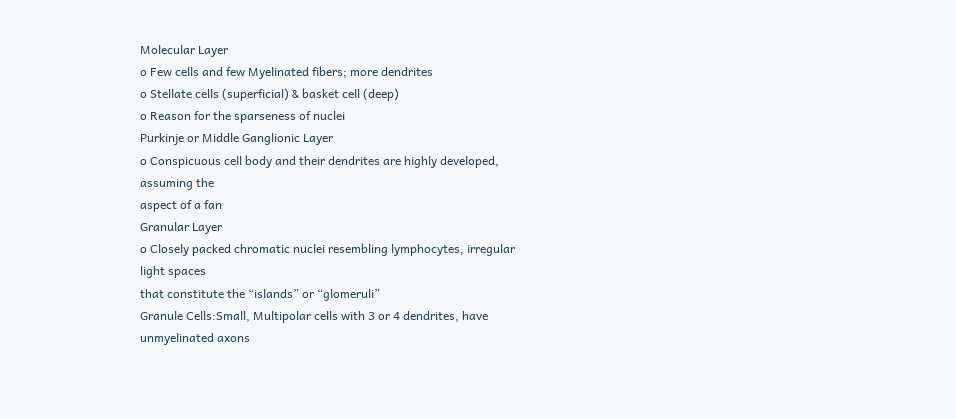Molecular Layer
o Few cells and few Myelinated fibers; more dendrites
o Stellate cells (superficial) & basket cell (deep)
o Reason for the sparseness of nuclei
Purkinje or Middle Ganglionic Layer
o Conspicuous cell body and their dendrites are highly developed, assuming the
aspect of a fan
Granular Layer
o Closely packed chromatic nuclei resembling lymphocytes, irregular light spaces
that constitute the “islands” or “glomeruli”
Granule Cells:Small, Multipolar cells with 3 or 4 dendrites, have unmyelinated axons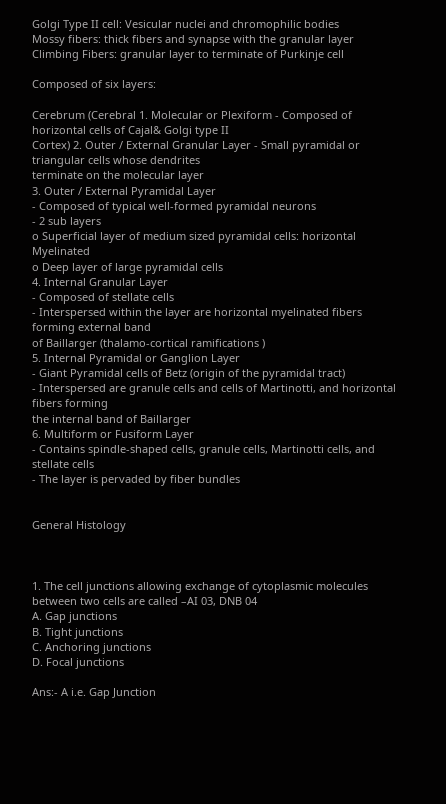Golgi Type II cell: Vesicular nuclei and chromophilic bodies
Mossy fibers: thick fibers and synapse with the granular layer
Climbing Fibers: granular layer to terminate of Purkinje cell

Composed of six layers:

Cerebrum (Cerebral 1. Molecular or Plexiform - Composed of horizontal cells of Cajal& Golgi type II
Cortex) 2. Outer / External Granular Layer - Small pyramidal or triangular cells whose dendrites
terminate on the molecular layer
3. Outer / External Pyramidal Layer
- Composed of typical well-formed pyramidal neurons
- 2 sub layers
o Superficial layer of medium sized pyramidal cells: horizontal Myelinated
o Deep layer of large pyramidal cells
4. Internal Granular Layer
- Composed of stellate cells
- Interspersed within the layer are horizontal myelinated fibers forming external band
of Baillarger (thalamo-cortical ramifications )
5. Internal Pyramidal or Ganglion Layer
- Giant Pyramidal cells of Betz (origin of the pyramidal tract)
- Interspersed are granule cells and cells of Martinotti, and horizontal fibers forming
the internal band of Baillarger
6. Multiform or Fusiform Layer
- Contains spindle-shaped cells, granule cells, Martinotti cells, and stellate cells
- The layer is pervaded by fiber bundles


General Histology



1. The cell junctions allowing exchange of cytoplasmic molecules between two cells are called –AI 03, DNB 04
A. Gap junctions
B. Tight junctions
C. Anchoring junctions
D. Focal junctions

Ans:- A i.e. Gap Junction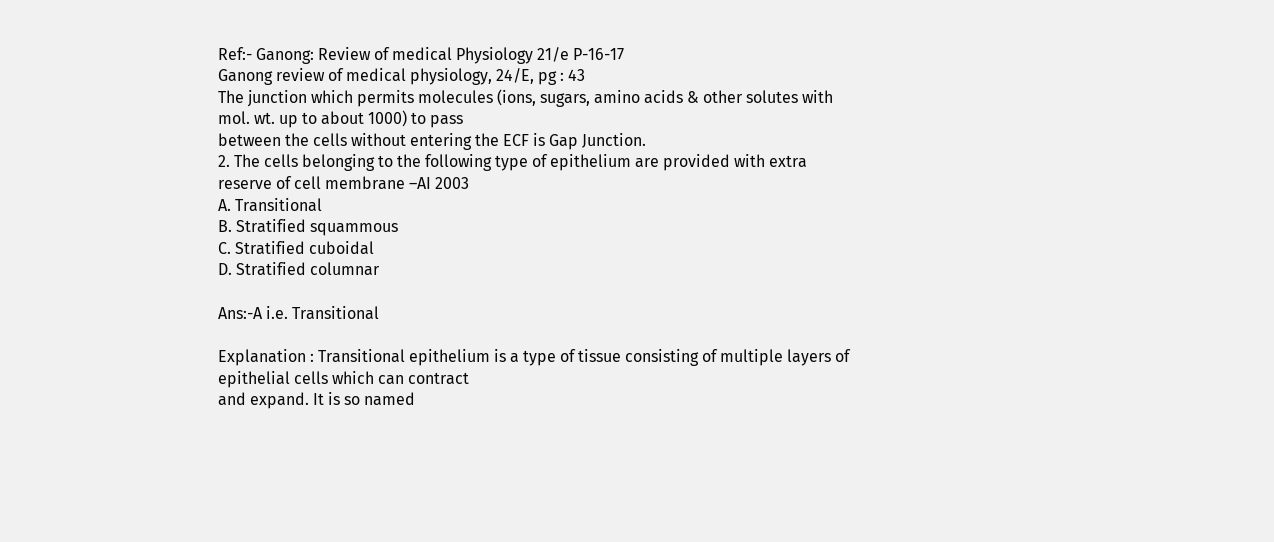Ref:- Ganong: Review of medical Physiology 21/e P-16-17
Ganong review of medical physiology, 24/E, pg : 43
The junction which permits molecules (ions, sugars, amino acids & other solutes with mol. wt. up to about 1000) to pass
between the cells without entering the ECF is Gap Junction.
2. The cells belonging to the following type of epithelium are provided with extra reserve of cell membrane –AI 2003
A. Transitional
B. Stratified squammous
C. Stratified cuboidal
D. Stratified columnar

Ans:-A i.e. Transitional

Explanation : Transitional epithelium is a type of tissue consisting of multiple layers of epithelial cells which can contract
and expand. It is so named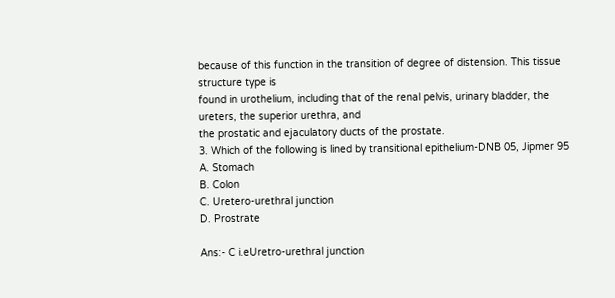because of this function in the transition of degree of distension. This tissue structure type is
found in urothelium, including that of the renal pelvis, urinary bladder, the ureters, the superior urethra, and
the prostatic and ejaculatory ducts of the prostate.
3. Which of the following is lined by transitional epithelium-DNB 05, Jipmer 95
A. Stomach
B. Colon
C. Uretero-urethral junction
D. Prostrate

Ans:- C i.eUretro-urethral junction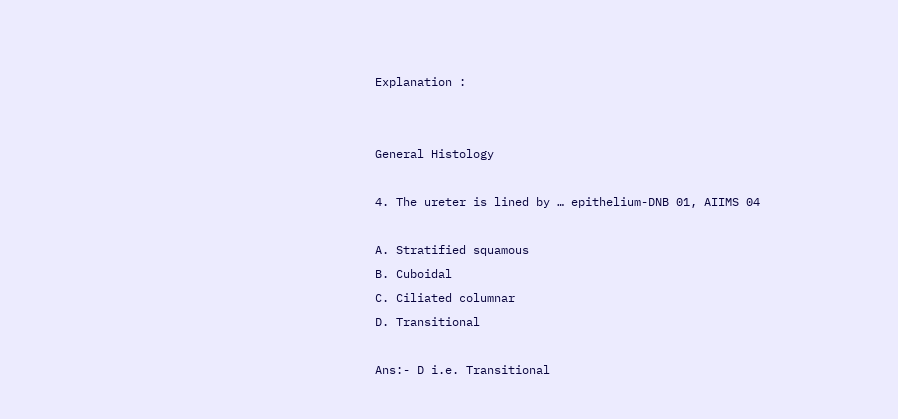Explanation :


General Histology

4. The ureter is lined by … epithelium-DNB 01, AIIMS 04

A. Stratified squamous
B. Cuboidal
C. Ciliated columnar
D. Transitional

Ans:- D i.e. Transitional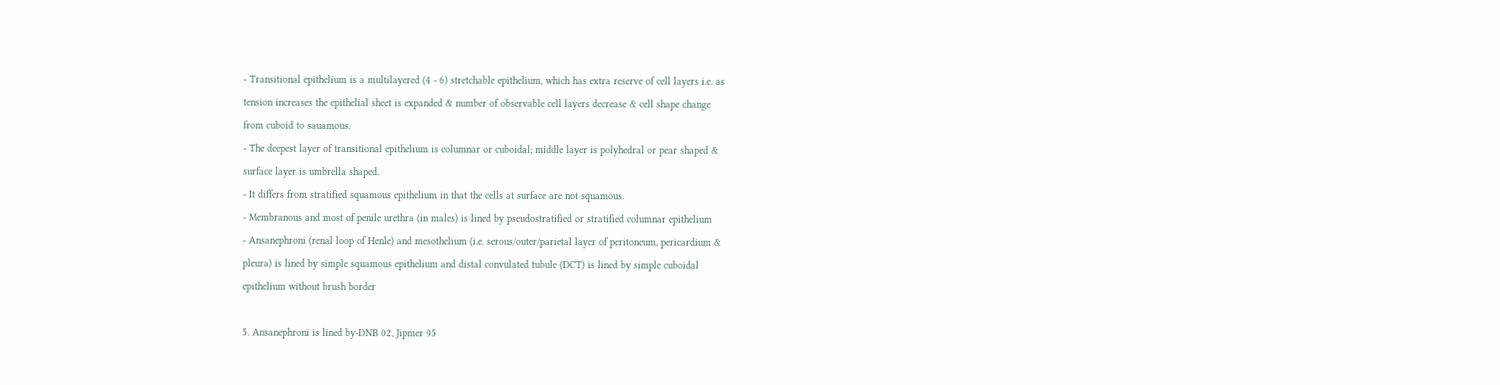- Transitional epithelium is a multilayered (4 - 6) stretchable epithelium, which has extra reserve of cell layers i.e. as
tension increases the epithelial sheet is expanded & number of observable cell layers decrease & cell shape change
from cuboid to sauamous.
- The deepest layer of transitional epithelium is columnar or cuboidal; middle layer is polyhedral or pear shaped &
surface layer is umbrella shaped.
- It differs from stratified squamous epithelium in that the cells at surface are not squamous.
- Membranous and most of penile urethra (in males) is lined by pseudostratified or stratified columnar epithelium
- Ansanephroni (renal loop of Henle) and mesothelium (i.e. serous/outer/parietal layer of peritoneum, pericardium &
pleura) is lined by simple squamous epithelium and distal convulated tubule (DCT) is lined by simple cuboidal
epithelium without brush border

5. Ansanephroni is lined by-DNB 02, Jipmer 95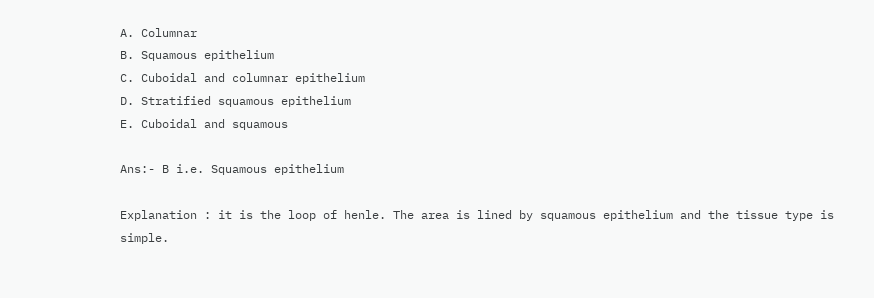A. Columnar
B. Squamous epithelium
C. Cuboidal and columnar epithelium
D. Stratified squamous epithelium
E. Cuboidal and squamous

Ans:- B i.e. Squamous epithelium

Explanation : it is the loop of henle. The area is lined by squamous epithelium and the tissue type is simple.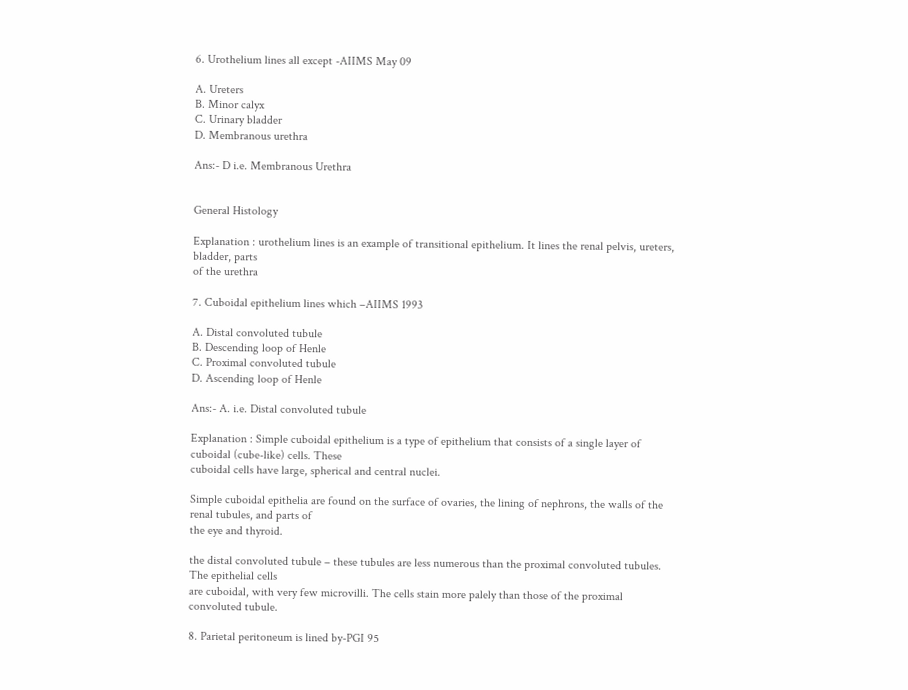6. Urothelium lines all except -AIIMS May 09

A. Ureters
B. Minor calyx
C. Urinary bladder
D. Membranous urethra

Ans:- D i.e. Membranous Urethra


General Histology

Explanation : urothelium lines is an example of transitional epithelium. It lines the renal pelvis, ureters, bladder, parts
of the urethra

7. Cuboidal epithelium lines which –AIIMS 1993

A. Distal convoluted tubule
B. Descending loop of Henle
C. Proximal convoluted tubule
D. Ascending loop of Henle

Ans:- A. i.e. Distal convoluted tubule

Explanation : Simple cuboidal epithelium is a type of epithelium that consists of a single layer of cuboidal (cube-like) cells. These
cuboidal cells have large, spherical and central nuclei.

Simple cuboidal epithelia are found on the surface of ovaries, the lining of nephrons, the walls of the renal tubules, and parts of
the eye and thyroid.

the distal convoluted tubule – these tubules are less numerous than the proximal convoluted tubules. The epithelial cells
are cuboidal, with very few microvilli. The cells stain more palely than those of the proximal convoluted tubule.

8. Parietal peritoneum is lined by-PGI 95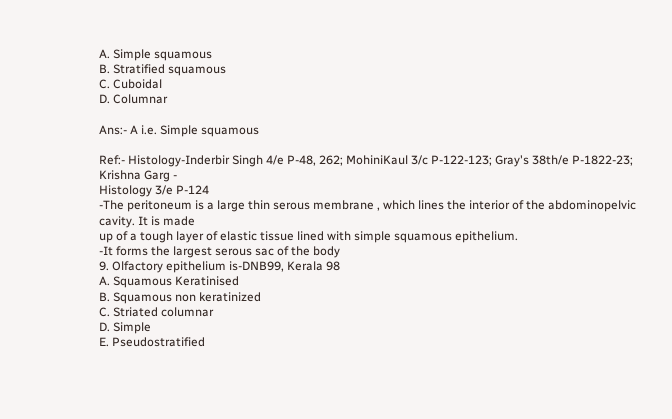A. Simple squamous
B. Stratified squamous
C. Cuboidal
D. Columnar

Ans:- A i.e. Simple squamous

Ref:- Histology-Inderbir Singh 4/e P-48, 262; MohiniKaul 3/c P-122-123; Gray's 38th/e P-1822-23; Krishna Garg -
Histology 3/e P-124
-The peritoneum is a large thin serous membrane , which lines the interior of the abdominopelvic cavity. It is made
up of a tough layer of elastic tissue lined with simple squamous epithelium.
-It forms the largest serous sac of the body
9. Olfactory epithelium is-DNB99, Kerala 98
A. Squamous Keratinised
B. Squamous non keratinized
C. Striated columnar
D. Simple
E. Pseudostratified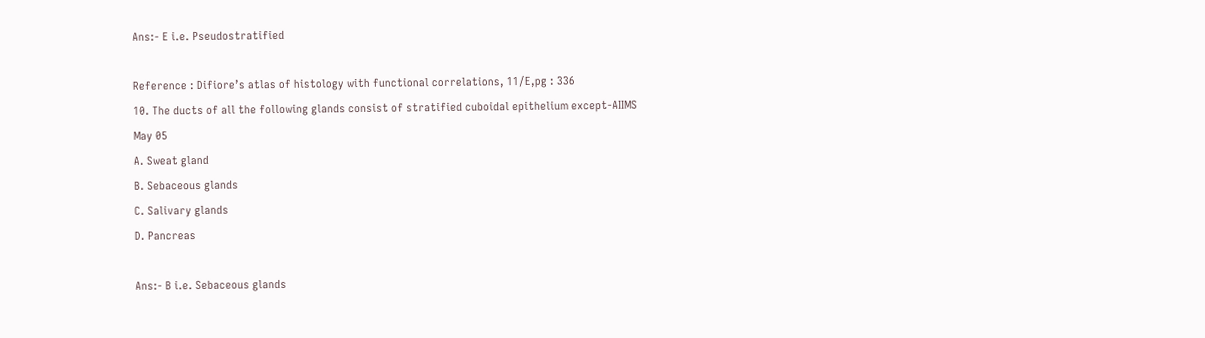Ans:- E i.e. Pseudostratified

Reference : Difiore’s atlas of histology with functional correlations, 11/E,pg : 336
10. The ducts of all the following glands consist of stratified cuboidal epithelium except-AIIMS May 05
A. Sweat gland
B. Sebaceous glands
C. Salivary glands
D. Pancreas

Ans:- B i.e. Sebaceous glands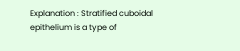Explanation : Stratified cuboidal epithelium is a type of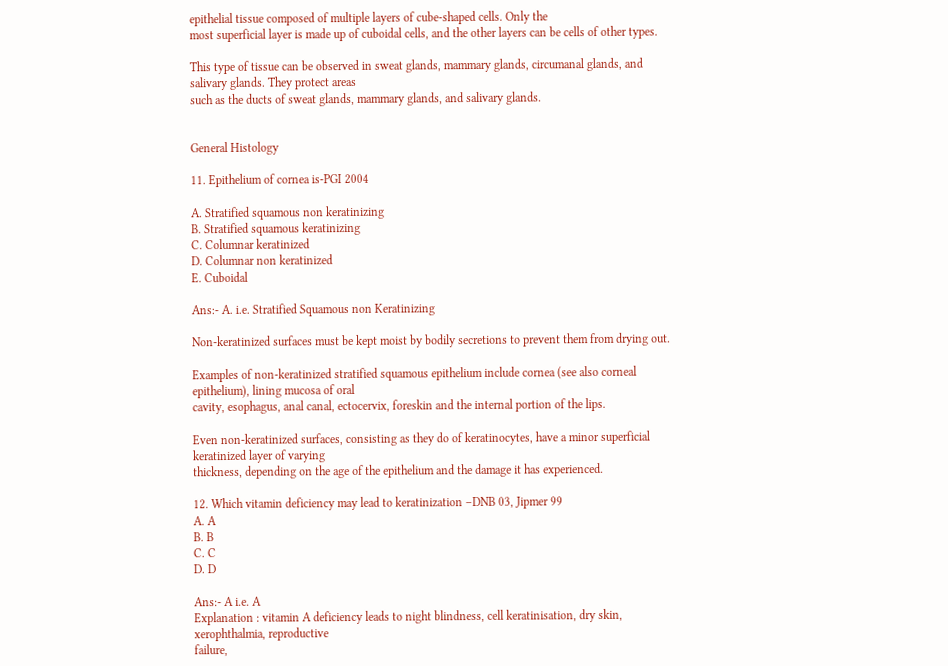epithelial tissue composed of multiple layers of cube-shaped cells. Only the
most superficial layer is made up of cuboidal cells, and the other layers can be cells of other types.

This type of tissue can be observed in sweat glands, mammary glands, circumanal glands, and salivary glands. They protect areas
such as the ducts of sweat glands, mammary glands, and salivary glands.


General Histology

11. Epithelium of cornea is-PGI 2004

A. Stratified squamous non keratinizing
B. Stratified squamous keratinizing
C. Columnar keratinized
D. Columnar non keratinized
E. Cuboidal

Ans:- A. i.e. Stratified Squamous non Keratinizing

Non-keratinized surfaces must be kept moist by bodily secretions to prevent them from drying out.

Examples of non-keratinized stratified squamous epithelium include cornea (see also corneal epithelium), lining mucosa of oral
cavity, esophagus, anal canal, ectocervix, foreskin and the internal portion of the lips.

Even non-keratinized surfaces, consisting as they do of keratinocytes, have a minor superficial keratinized layer of varying
thickness, depending on the age of the epithelium and the damage it has experienced.

12. Which vitamin deficiency may lead to keratinization –DNB 03, Jipmer 99
A. A
B. B
C. C
D. D

Ans:- A i.e. A
Explanation : vitamin A deficiency leads to night blindness, cell keratinisation, dry skin, xerophthalmia, reproductive
failure,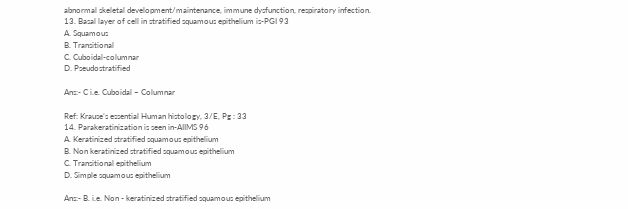abnormal skeletal development/maintenance, immune dysfunction, respiratory infection.
13. Basal layer of cell in stratified squamous epithelium is-PGI 93
A. Squamous
B. Transitional
C. Cuboidal-columnar
D. Pseudostratified

Ans:- C i.e. Cuboidal – Columnar

Ref: Krause’s essential Human histology, 3/E, Pg : 33
14. Parakeratinization is seen in-AIIMS 96
A. Keratinized stratified squamous epithelium
B. Non keratinized stratified squamous epithelium
C. Transitional epithelium
D. Simple squamous epithelium

Ans:- B. i.e. Non - keratinized stratified squamous epithelium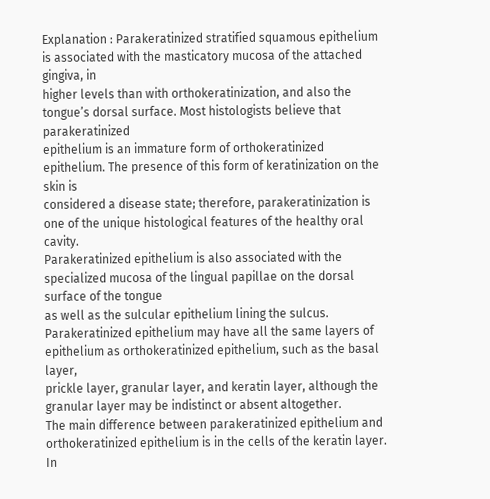Explanation : Parakeratinized stratified squamous epithelium is associated with the masticatory mucosa of the attached gingiva, in
higher levels than with orthokeratinization, and also the tongue’s dorsal surface. Most histologists believe that parakeratinized
epithelium is an immature form of orthokeratinized epithelium. The presence of this form of keratinization on the skin is
considered a disease state; therefore, parakeratinization is one of the unique histological features of the healthy oral cavity.
Parakeratinized epithelium is also associated with the specialized mucosa of the lingual papillae on the dorsal surface of the tongue
as well as the sulcular epithelium lining the sulcus.
Parakeratinized epithelium may have all the same layers of epithelium as orthokeratinized epithelium, such as the basal layer,
prickle layer, granular layer, and keratin layer, although the granular layer may be indistinct or absent altogether.
The main difference between parakeratinized epithelium and orthokeratinized epithelium is in the cells of the keratin layer. In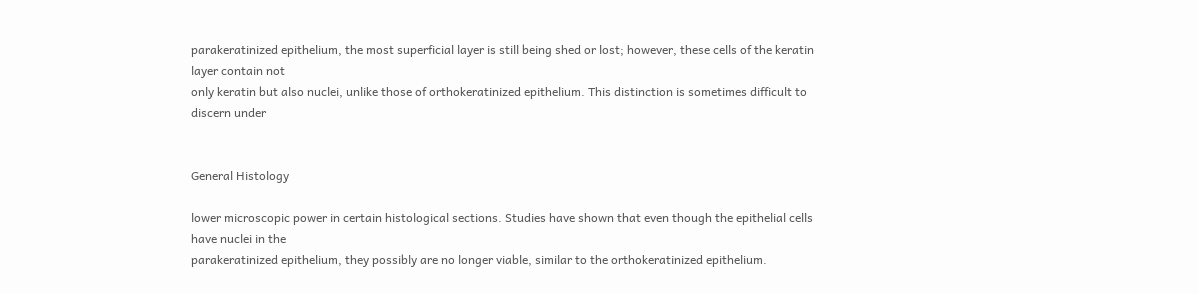parakeratinized epithelium, the most superficial layer is still being shed or lost; however, these cells of the keratin layer contain not
only keratin but also nuclei, unlike those of orthokeratinized epithelium. This distinction is sometimes difficult to discern under


General Histology

lower microscopic power in certain histological sections. Studies have shown that even though the epithelial cells have nuclei in the
parakeratinized epithelium, they possibly are no longer viable, similar to the orthokeratinized epithelium.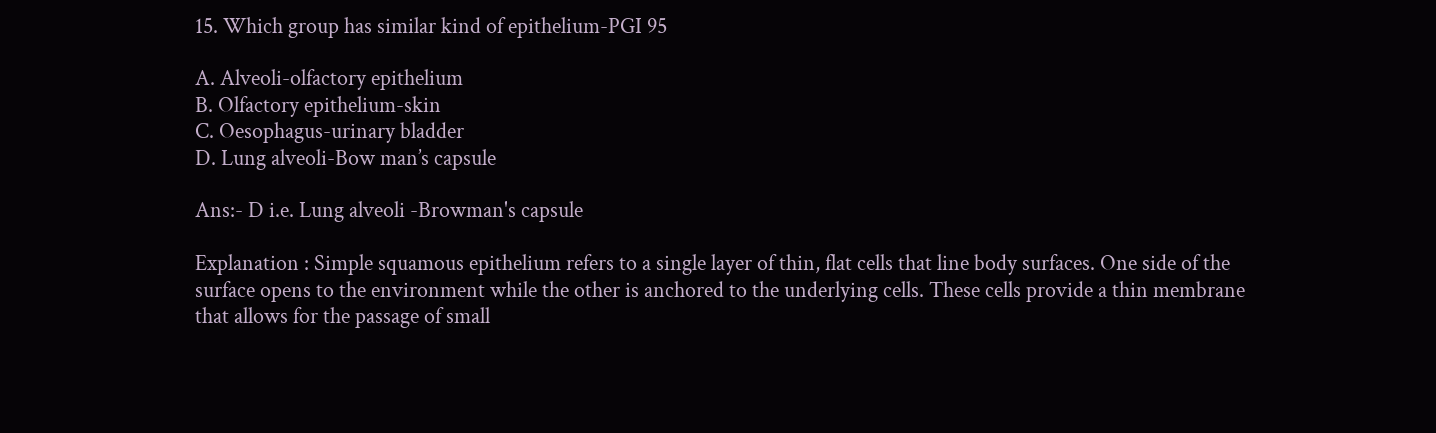15. Which group has similar kind of epithelium-PGI 95

A. Alveoli-olfactory epithelium
B. Olfactory epithelium-skin
C. Oesophagus-urinary bladder
D. Lung alveoli-Bow man’s capsule

Ans:- D i.e. Lung alveoli -Browman's capsule

Explanation : Simple squamous epithelium refers to a single layer of thin, flat cells that line body surfaces. One side of the
surface opens to the environment while the other is anchored to the underlying cells. These cells provide a thin membrane
that allows for the passage of small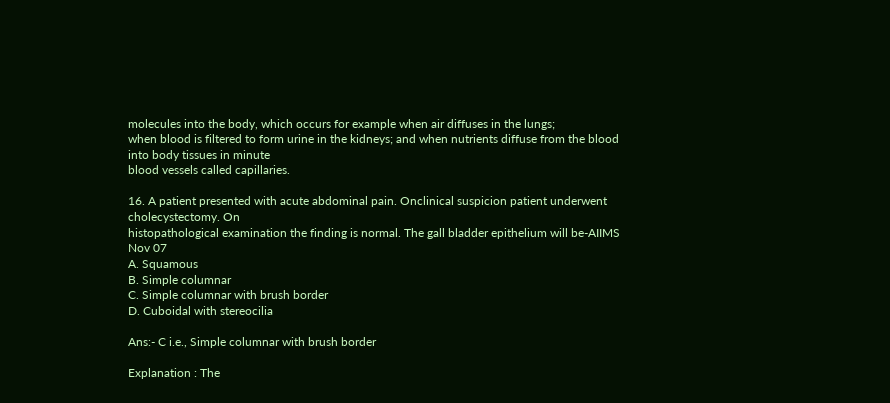molecules into the body, which occurs for example when air diffuses in the lungs;
when blood is filtered to form urine in the kidneys; and when nutrients diffuse from the blood into body tissues in minute
blood vessels called capillaries.

16. A patient presented with acute abdominal pain. Onclinical suspicion patient underwent cholecystectomy. On
histopathological examination the finding is normal. The gall bladder epithelium will be-AIIMS Nov 07
A. Squamous
B. Simple columnar
C. Simple columnar with brush border
D. Cuboidal with stereocilia

Ans:- C i.e., Simple columnar with brush border

Explanation : The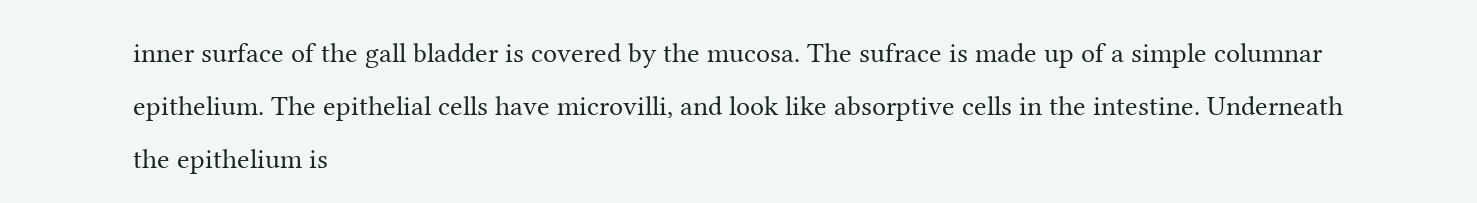inner surface of the gall bladder is covered by the mucosa. The sufrace is made up of a simple columnar
epithelium. The epithelial cells have microvilli, and look like absorptive cells in the intestine. Underneath the epithelium is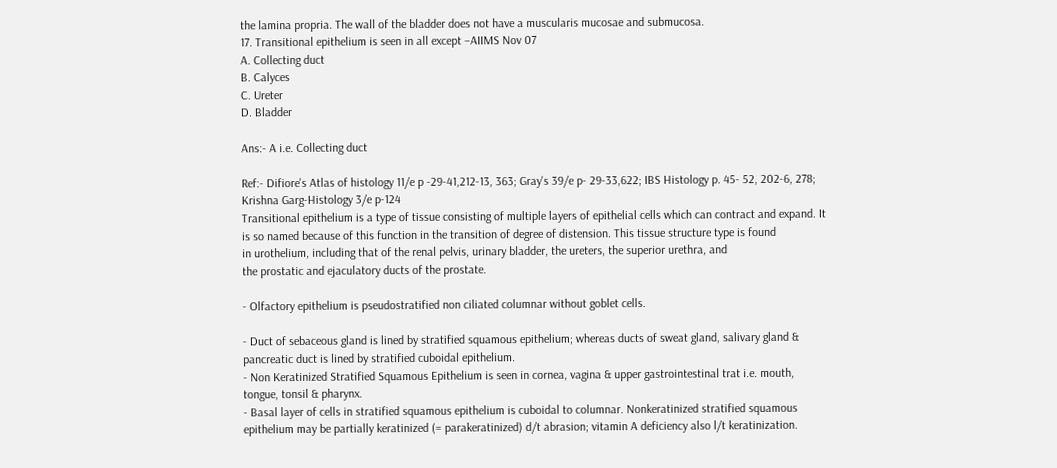the lamina propria. The wall of the bladder does not have a muscularis mucosae and submucosa.
17. Transitional epithelium is seen in all except –AIIMS Nov 07
A. Collecting duct
B. Calyces
C. Ureter
D. Bladder

Ans:- A i.e. Collecting duct

Ref:- Difiore's Atlas of histology 11/e p -29-41,212-13, 363; Gray's 39/e p- 29-33,622; IBS Histology p. 45- 52, 202-6, 278;
Krishna Garg-Histology 3/e p-124
Transitional epithelium is a type of tissue consisting of multiple layers of epithelial cells which can contract and expand. It
is so named because of this function in the transition of degree of distension. This tissue structure type is found
in urothelium, including that of the renal pelvis, urinary bladder, the ureters, the superior urethra, and
the prostatic and ejaculatory ducts of the prostate.

- Olfactory epithelium is pseudostratified non ciliated columnar without goblet cells.

- Duct of sebaceous gland is lined by stratified squamous epithelium; whereas ducts of sweat gland, salivary gland &
pancreatic duct is lined by stratified cuboidal epithelium.
- Non Keratinized Stratified Squamous Epithelium is seen in cornea, vagina & upper gastrointestinal trat i.e. mouth,
tongue, tonsil & pharynx.
- Basal layer of cells in stratified squamous epithelium is cuboidal to columnar. Nonkeratinized stratified squamous
epithelium may be partially keratinized (= parakeratinized) d/t abrasion; vitamin A deficiency also l/t keratinization.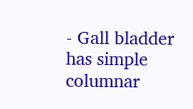- Gall bladder has simple columnar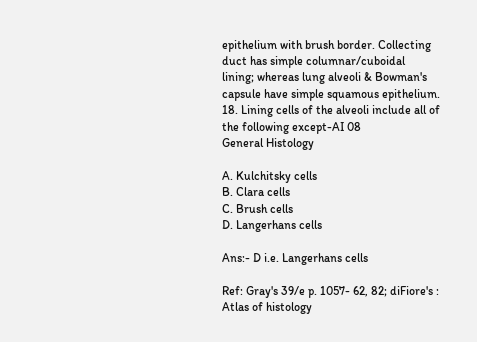epithelium with brush border. Collecting duct has simple columnar/cuboidal
lining; whereas lung alveoli & Bowman's capsule have simple squamous epithelium.
18. Lining cells of the alveoli include all of the following except-AI 08
General Histology

A. Kulchitsky cells
B. Clara cells
C. Brush cells
D. Langerhans cells

Ans:- D i.e. Langerhans cells

Ref: Gray's 39/e p. 1057- 62, 82; diFiore's : Atlas of histology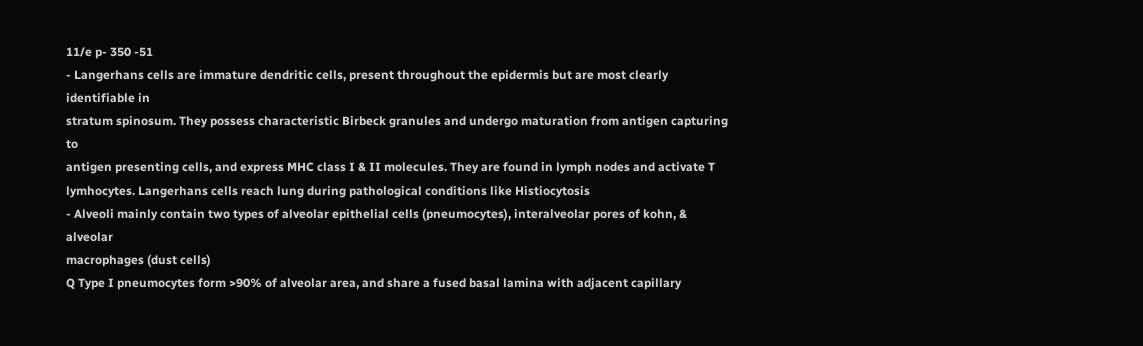11/e p- 350 -51
- Langerhans cells are immature dendritic cells, present throughout the epidermis but are most clearly identifiable in
stratum spinosum. They possess characteristic Birbeck granules and undergo maturation from antigen capturing to
antigen presenting cells, and express MHC class I & II molecules. They are found in lymph nodes and activate T
lymhocytes. Langerhans cells reach lung during pathological conditions like Histiocytosis
- Alveoli mainly contain two types of alveolar epithelial cells (pneumocytes), interalveolar pores of kohn, & alveolar
macrophages (dust cells)
Q Type I pneumocytes form >90% of alveolar area, and share a fused basal lamina with adjacent capillary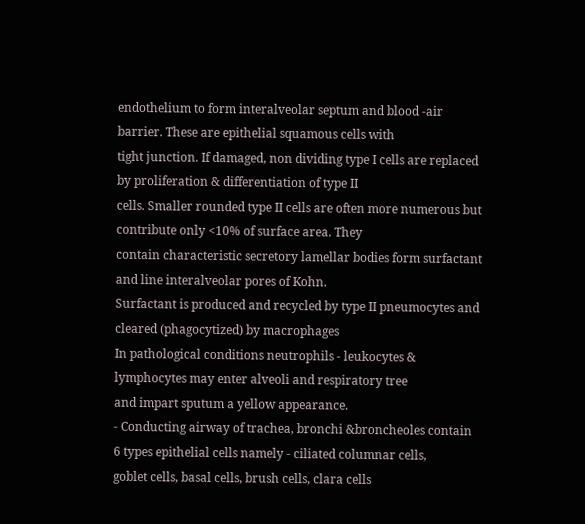endothelium to form interalveolar septum and blood -air barrier. These are epithelial squamous cells with
tight junction. If damaged, non dividing type I cells are replaced by proliferation & differentiation of type II
cells. Smaller rounded type II cells are often more numerous but contribute only <10% of surface area. They
contain characteristic secretory lamellar bodies form surfactant and line interalveolar pores of Kohn.
Surfactant is produced and recycled by type II pneumocytes and cleared (phagocytized) by macrophages
In pathological conditions neutrophils - leukocytes & lymphocytes may enter alveoli and respiratory tree
and impart sputum a yellow appearance.
- Conducting airway of trachea, bronchi &broncheoles contain 6 types epithelial cells namely - ciliated columnar cells,
goblet cells, basal cells, brush cells, clara cells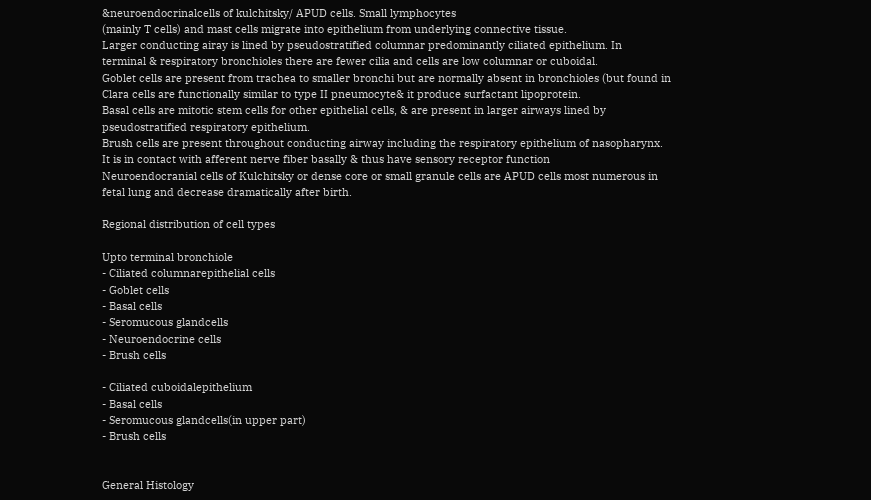&neuroendocrinalcells of kulchitsky/ APUD cells. Small lymphocytes
(mainly T cells) and mast cells migrate into epithelium from underlying connective tissue.
Larger conducting airay is lined by pseudostratified columnar predominantly ciliated epithelium. In
terminal & respiratory bronchioles there are fewer cilia and cells are low columnar or cuboidal.
Goblet cells are present from trachea to smaller bronchi but are normally absent in bronchioles (but found in
Clara cells are functionally similar to type II pneumocyte& it produce surfactant lipoprotein.
Basal cells are mitotic stem cells for other epithelial cells, & are present in larger airways lined by
pseudostratified respiratory epithelium.
Brush cells are present throughout conducting airway including the respiratory epithelium of nasopharynx.
It is in contact with afferent nerve fiber basally & thus have sensory receptor function
Neuroendocranial cells of Kulchitsky or dense core or small granule cells are APUD cells most numerous in
fetal lung and decrease dramatically after birth.

Regional distribution of cell types

Upto terminal bronchiole
- Ciliated columnarepithelial cells
- Goblet cells
- Basal cells
- Seromucous glandcells
- Neuroendocrine cells
- Brush cells

- Ciliated cuboidalepithelium
- Basal cells
- Seromucous glandcells(in upper part)
- Brush cells


General Histology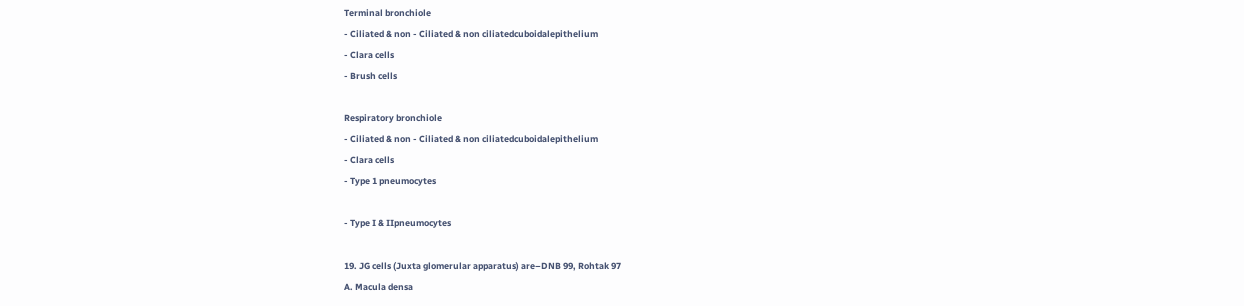Terminal bronchiole
- Ciliated & non - Ciliated & non ciliatedcuboidalepithelium
- Clara cells
- Brush cells

Respiratory bronchiole
- Ciliated & non - Ciliated & non ciliatedcuboidalepithelium
- Clara cells
- Type 1 pneumocytes

- Type I & IIpneumocytes

19. JG cells (Juxta glomerular apparatus) are–DNB 99, Rohtak 97
A. Macula densa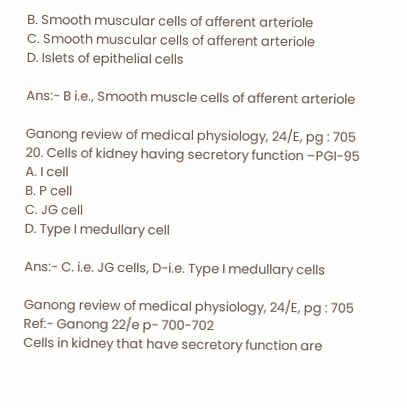B. Smooth muscular cells of afferent arteriole
C. Smooth muscular cells of afferent arteriole
D. Islets of epithelial cells

Ans:- B i.e., Smooth muscle cells of afferent arteriole

Ganong review of medical physiology, 24/E, pg : 705
20. Cells of kidney having secretory function –PGI-95
A. I cell
B. P cell
C. JG cell
D. Type I medullary cell

Ans:- C. i.e. JG cells, D-i.e. Type I medullary cells

Ganong review of medical physiology, 24/E, pg : 705
Ref:- Ganong 22/e p- 700-702
Cells in kidney that have secretory function are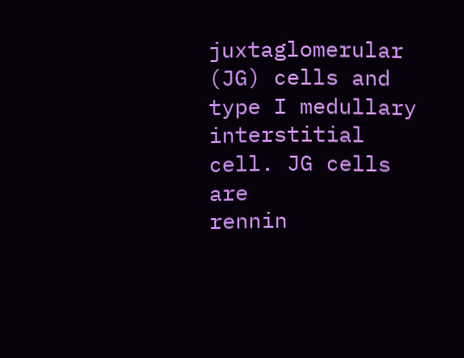juxtaglomerular (JG) cells and type I medullary interstitial cell. JG cells are
rennin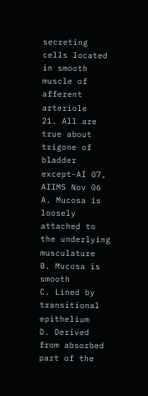secreting cells located in smooth muscle of afferent arteriole
21. All are true about trigone of bladder except-AI 07, AIIMS Nov 06
A. Mucosa is loosely attached to the underlying musculature
B. Mucosa is smooth
C. Lined by transitional epithelium
D. Derived from absorbed part of the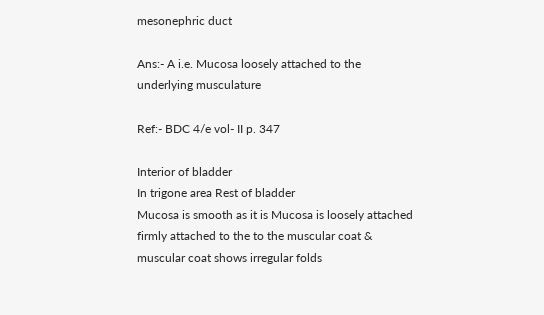mesonephric duct

Ans:- A i.e. Mucosa loosely attached to the underlying musculature

Ref:- BDC 4/e vol- II p. 347

Interior of bladder
In trigone area Rest of bladder
Mucosa is smooth as it is Mucosa is loosely attached
firmly attached to the to the muscular coat &
muscular coat shows irregular folds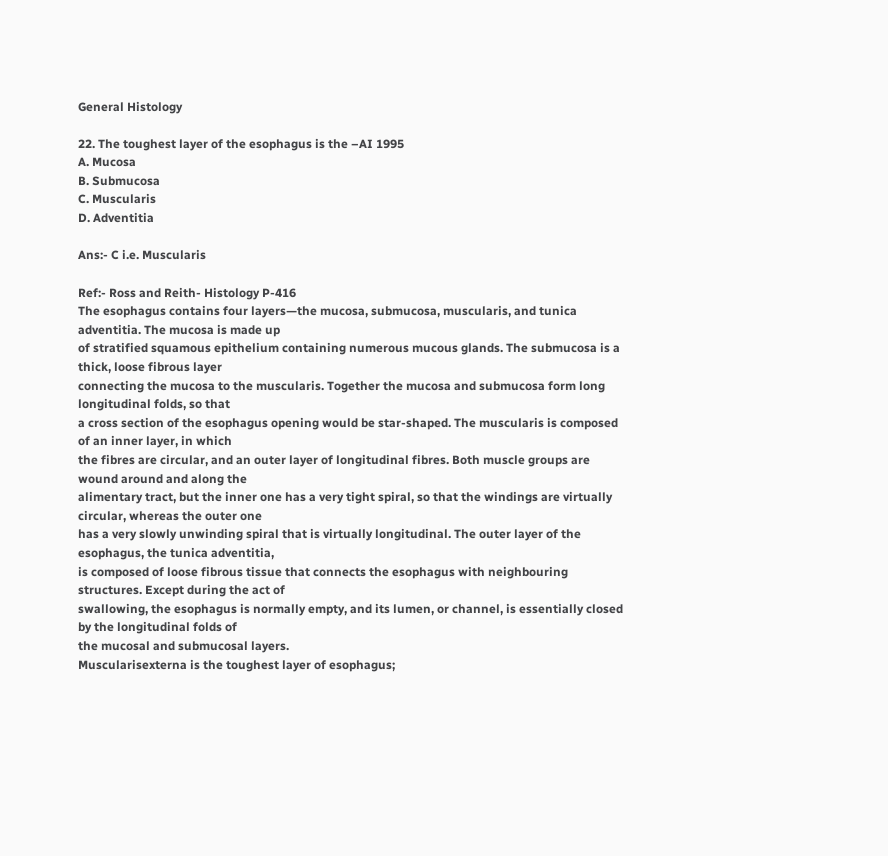General Histology

22. The toughest layer of the esophagus is the –AI 1995
A. Mucosa
B. Submucosa
C. Muscularis
D. Adventitia

Ans:- C i.e. Muscularis

Ref:- Ross and Reith- Histology P-416
The esophagus contains four layers—the mucosa, submucosa, muscularis, and tunica adventitia. The mucosa is made up
of stratified squamous epithelium containing numerous mucous glands. The submucosa is a thick, loose fibrous layer
connecting the mucosa to the muscularis. Together the mucosa and submucosa form long longitudinal folds, so that
a cross section of the esophagus opening would be star-shaped. The muscularis is composed of an inner layer, in which
the fibres are circular, and an outer layer of longitudinal fibres. Both muscle groups are wound around and along the
alimentary tract, but the inner one has a very tight spiral, so that the windings are virtually circular, whereas the outer one
has a very slowly unwinding spiral that is virtually longitudinal. The outer layer of the esophagus, the tunica adventitia,
is composed of loose fibrous tissue that connects the esophagus with neighbouring structures. Except during the act of
swallowing, the esophagus is normally empty, and its lumen, or channel, is essentially closed by the longitudinal folds of
the mucosal and submucosal layers.
Muscularisexterna is the toughest layer of esophagus;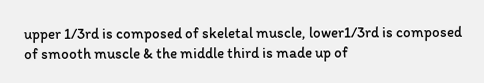upper 1/3rd is composed of skeletal muscle, lower1/3rd is composed
of smooth muscle & the middle third is made up of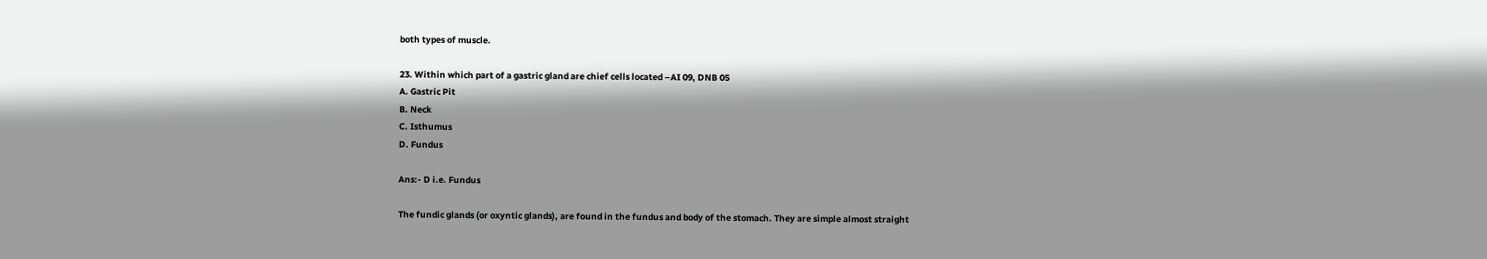both types of muscle.

23. Within which part of a gastric gland are chief cells located –AI 09, DNB 05
A. Gastric Pit
B. Neck
C. Isthumus
D. Fundus

Ans:- D i.e. Fundus

The fundic glands (or oxyntic glands), are found in the fundus and body of the stomach. They are simple almost straight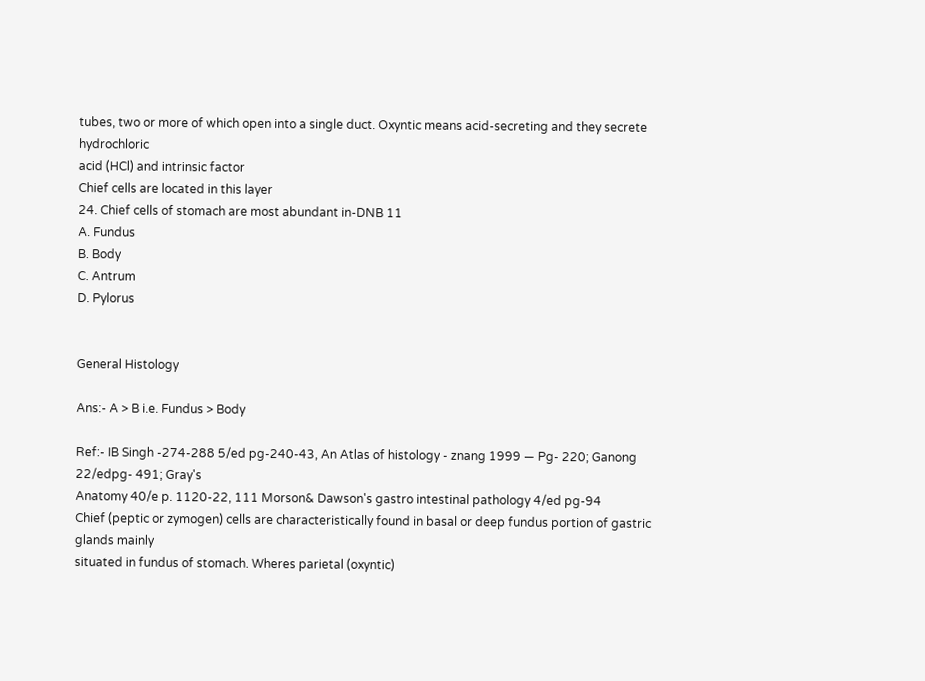tubes, two or more of which open into a single duct. Oxyntic means acid-secreting and they secrete hydrochloric
acid (HCl) and intrinsic factor
Chief cells are located in this layer
24. Chief cells of stomach are most abundant in-DNB 11
A. Fundus
B. Body
C. Antrum
D. Pylorus


General Histology

Ans:- A > B i.e. Fundus > Body

Ref:- IB Singh -274-288 5/ed pg-240-43, An Atlas of histology - znang 1999 — Pg- 220; Ganong 22/edpg- 491; Gray's
Anatomy 40/e p. 1120-22, 111 Morson& Dawson's gastro intestinal pathology 4/ed pg-94
Chief (peptic or zymogen) cells are characteristically found in basal or deep fundus portion of gastric glands mainly
situated in fundus of stomach. Wheres parietal (oxyntic)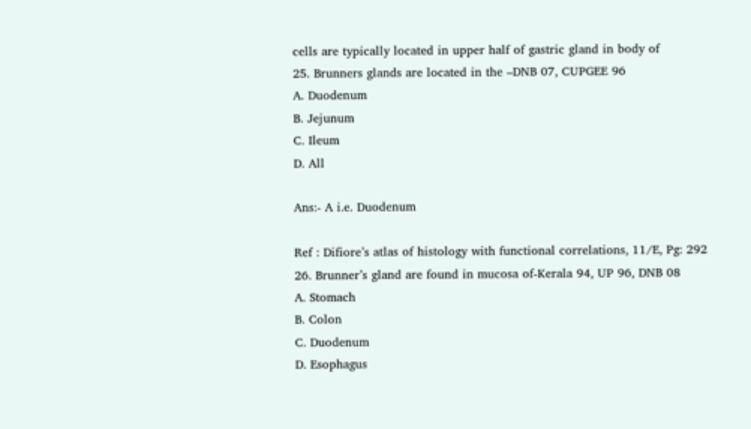cells are typically located in upper half of gastric gland in body of
25. Brunners glands are located in the –DNB 07, CUPGEE 96
A. Duodenum
B. Jejunum
C. Ileum
D. All

Ans:- A i.e. Duodenum

Ref : Difiore’s atlas of histology with functional correlations, 11/E, Pg: 292
26. Brunner’s gland are found in mucosa of-Kerala 94, UP 96, DNB 08
A. Stomach
B. Colon
C. Duodenum
D. Esophagus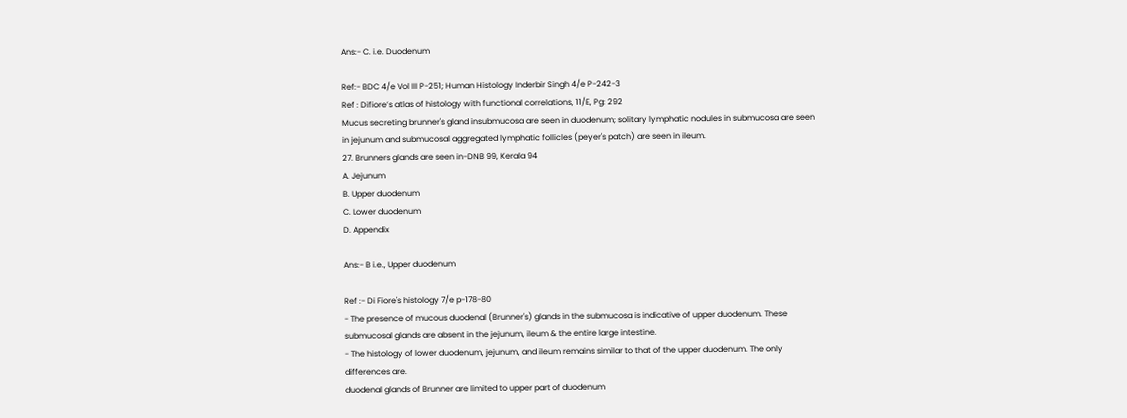Ans:- C. i.e. Duodenum

Ref:- BDC 4/e Vol III P-251; Human Histology Inderbir Singh 4/e P-242-3
Ref : Difiore’s atlas of histology with functional correlations, 11/E, Pg: 292
Mucus secreting brunner's gland insubmucosa are seen in duodenum; solitary lymphatic nodules in submucosa are seen
in jejunum and submucosal aggregated lymphatic follicles (peyer's patch) are seen in ileum.
27. Brunners glands are seen in-DNB 99, Kerala 94
A. Jejunum
B. Upper duodenum
C. Lower duodenum
D. Appendix

Ans:- B i.e., Upper duodenum

Ref :- Di Fiore's histology 7/e p-178-80
- The presence of mucous duodenal (Brunner's) glands in the submucosa is indicative of upper duodenum. These
submucosal glands are absent in the jejunum, ileum & the entire large intestine.
- The histology of lower duodenum, jejunum, and ileum remains similar to that of the upper duodenum. The only
differences are.
duodenal glands of Brunner are limited to upper part of duodenum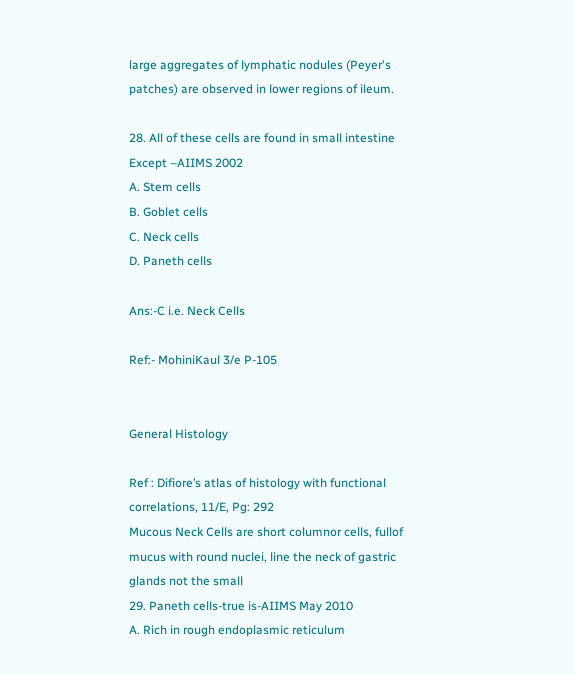large aggregates of lymphatic nodules (Peyer's patches) are observed in lower regions of ileum.

28. All of these cells are found in small intestine Except –AIIMS 2002
A. Stem cells
B. Goblet cells
C. Neck cells
D. Paneth cells

Ans:-C i.e. Neck Cells

Ref:- MohiniKaul 3/e P-105


General Histology

Ref : Difiore’s atlas of histology with functional correlations, 11/E, Pg: 292
Mucous Neck Cells are short columnor cells, fullof mucus with round nuclei, line the neck of gastric glands not the small
29. Paneth cells-true is-AIIMS May 2010
A. Rich in rough endoplasmic reticulum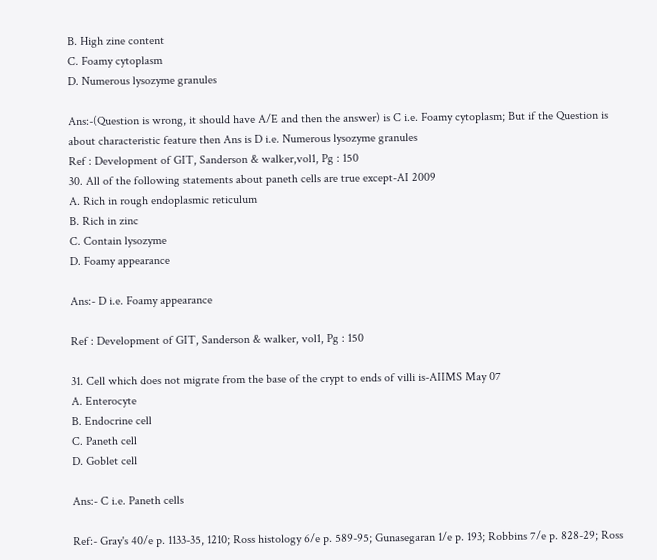B. High zine content
C. Foamy cytoplasm
D. Numerous lysozyme granules

Ans:-(Question is wrong, it should have A/E and then the answer) is C i.e. Foamy cytoplasm; But if the Question is
about characteristic feature then Ans is D i.e. Numerous lysozyme granules
Ref : Development of GIT, Sanderson & walker,vol1, Pg : 150
30. All of the following statements about paneth cells are true except-AI 2009
A. Rich in rough endoplasmic reticulum
B. Rich in zinc
C. Contain lysozyme
D. Foamy appearance

Ans:- D i.e. Foamy appearance

Ref : Development of GIT, Sanderson & walker, vol1, Pg : 150

31. Cell which does not migrate from the base of the crypt to ends of villi is-AIIMS May 07
A. Enterocyte
B. Endocrine cell
C. Paneth cell
D. Goblet cell

Ans:- C i.e. Paneth cells

Ref:- Gray's 40/e p. 1133-35, 1210; Ross histology 6/e p. 589-95; Gunasegaran 1/e p. 193; Robbins 7/e p. 828-29; Ross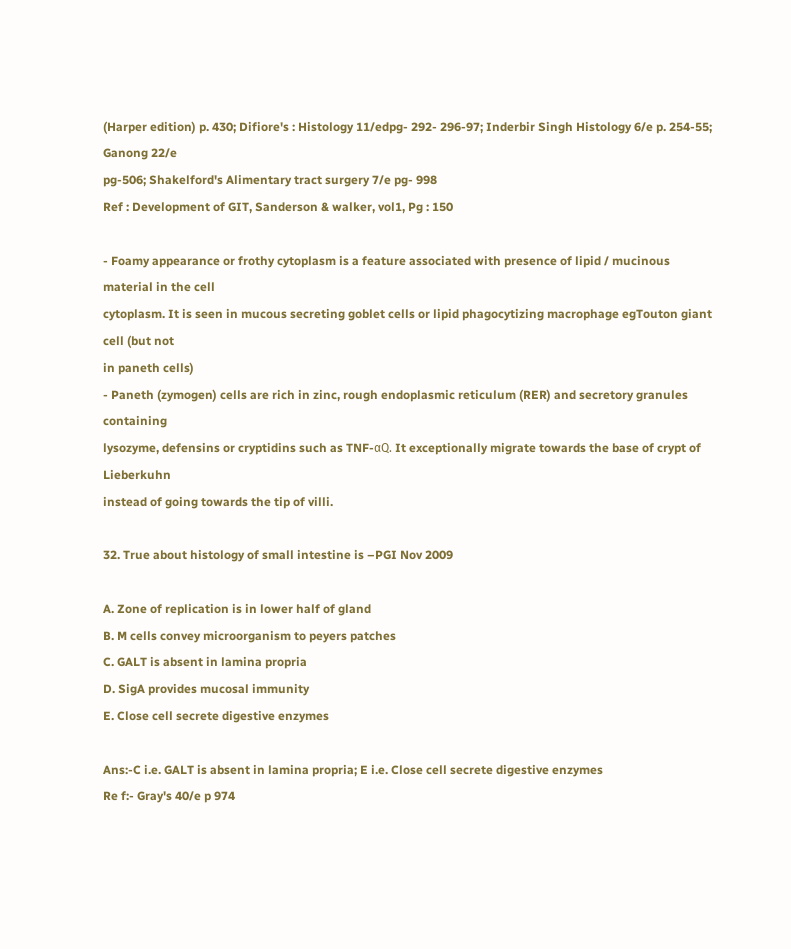(Harper edition) p. 430; Difiore's : Histology 11/edpg- 292- 296-97; Inderbir Singh Histology 6/e p. 254-55; Ganong 22/e
pg-506; Shakelford's Alimentary tract surgery 7/e pg- 998
Ref : Development of GIT, Sanderson & walker, vol1, Pg : 150

- Foamy appearance or frothy cytoplasm is a feature associated with presence of lipid / mucinous material in the cell
cytoplasm. It is seen in mucous secreting goblet cells or lipid phagocytizing macrophage egTouton giant cell (but not
in paneth cells)
- Paneth (zymogen) cells are rich in zinc, rough endoplasmic reticulum (RER) and secretory granules containing
lysozyme, defensins or cryptidins such as TNF-αQ. It exceptionally migrate towards the base of crypt of Lieberkuhn
instead of going towards the tip of villi.

32. True about histology of small intestine is –PGI Nov 2009

A. Zone of replication is in lower half of gland
B. M cells convey microorganism to peyers patches
C. GALT is absent in lamina propria
D. SigA provides mucosal immunity
E. Close cell secrete digestive enzymes

Ans:-C i.e. GALT is absent in lamina propria; E i.e. Close cell secrete digestive enzymes
Re f:- Gray's 40/e p 974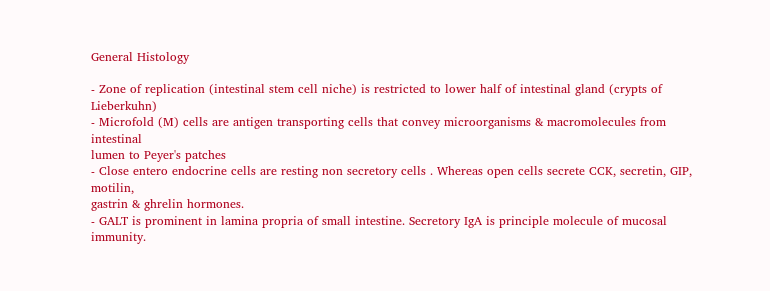General Histology

- Zone of replication (intestinal stem cell niche) is restricted to lower half of intestinal gland (crypts of Lieberkuhn)
- Microfold (M) cells are antigen transporting cells that convey microorganisms & macromolecules from intestinal
lumen to Peyer's patches
- Close entero endocrine cells are resting non secretory cells . Whereas open cells secrete CCK, secretin, GIP, motilin,
gastrin & ghrelin hormones.
- GALT is prominent in lamina propria of small intestine. Secretory IgA is principle molecule of mucosal immunity.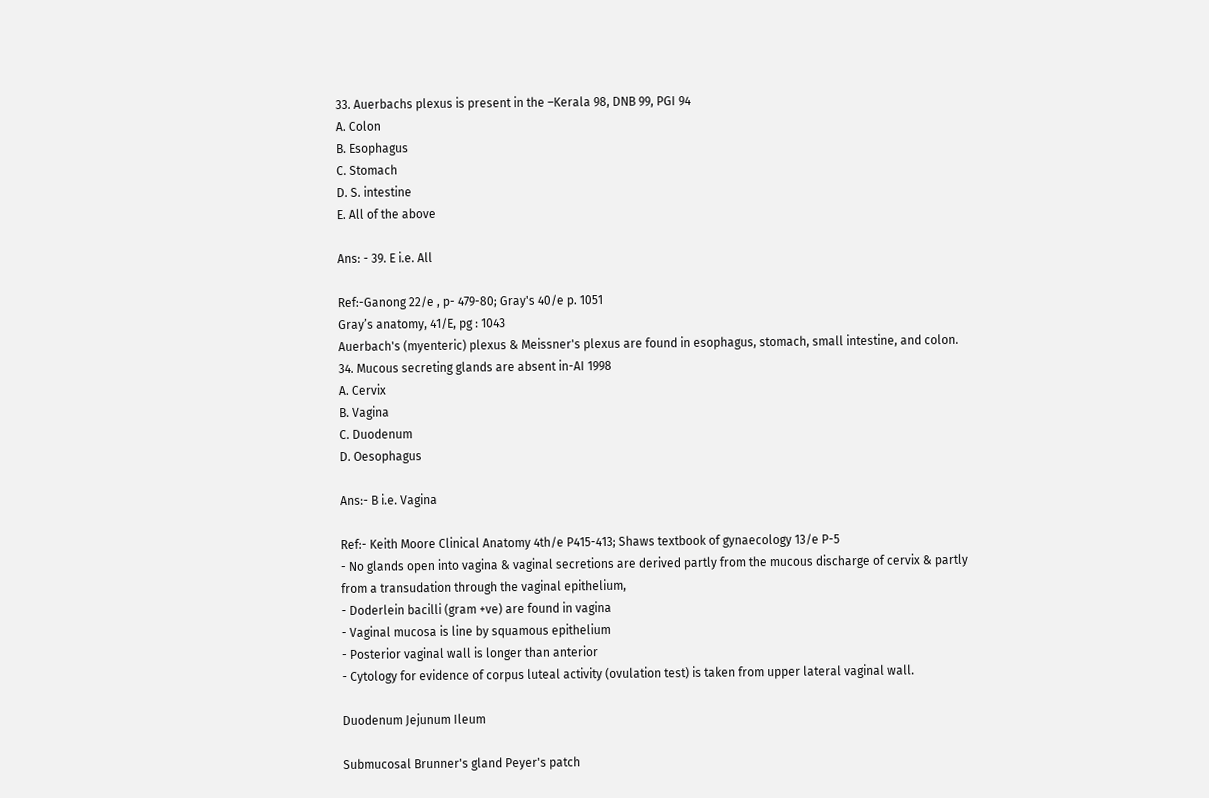33. Auerbachs plexus is present in the –Kerala 98, DNB 99, PGI 94
A. Colon
B. Esophagus
C. Stomach
D. S. intestine
E. All of the above

Ans: - 39. E i.e. All

Ref:-Ganong 22/e , p- 479-80; Gray's 40/e p. 1051
Gray’s anatomy, 41/E, pg : 1043
Auerbach's (myenteric) plexus & Meissner's plexus are found in esophagus, stomach, small intestine, and colon.
34. Mucous secreting glands are absent in-AI 1998
A. Cervix
B. Vagina
C. Duodenum
D. Oesophagus

Ans:- B i.e. Vagina

Ref:- Keith Moore Clinical Anatomy 4th/e P415-413; Shaws textbook of gynaecology 13/e P-5
- No glands open into vagina & vaginal secretions are derived partly from the mucous discharge of cervix & partly
from a transudation through the vaginal epithelium,
- Doderlein bacilli (gram +ve) are found in vagina
- Vaginal mucosa is line by squamous epithelium
- Posterior vaginal wall is longer than anterior
- Cytology for evidence of corpus luteal activity (ovulation test) is taken from upper lateral vaginal wall.

Duodenum Jejunum Ileum

Submucosal Brunner's gland Peyer's patch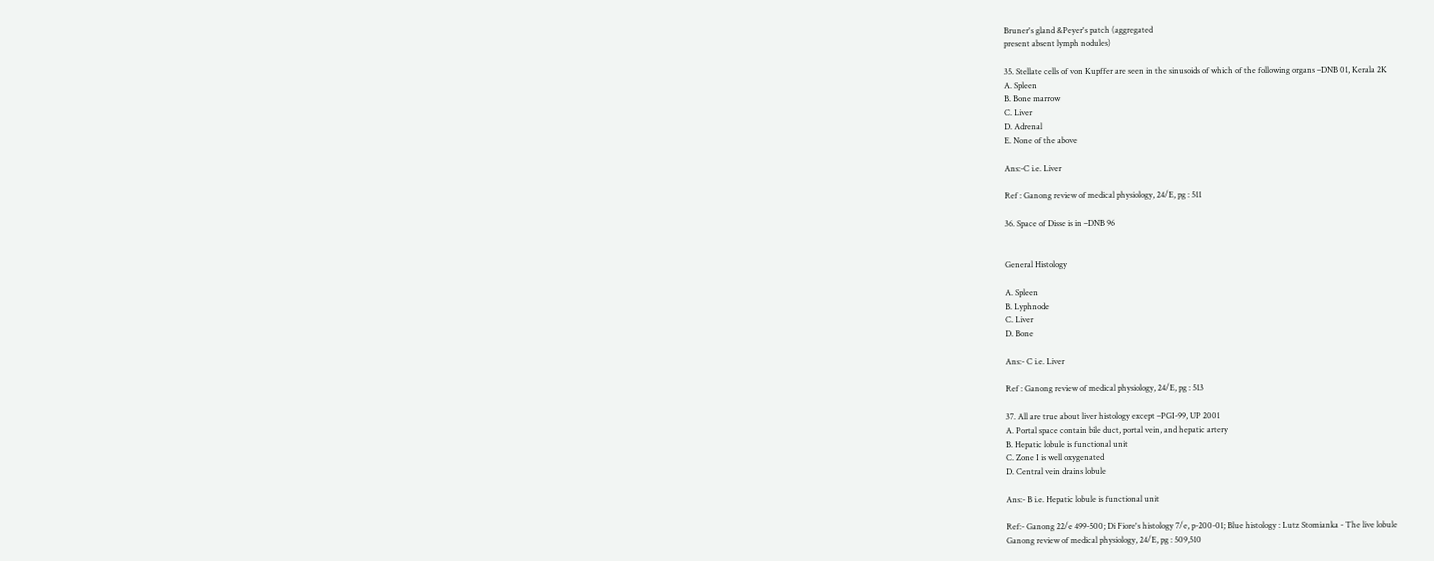Bruner's gland &Peyer's patch (aggregated
present absent lymph nodules)

35. Stellate cells of von Kupffer are seen in the sinusoids of which of the following organs –DNB 01, Kerala 2K
A. Spleen
B. Bone marrow
C. Liver
D. Adrenal
E. None of the above

Ans:-C i.e. Liver

Ref : Ganong review of medical physiology, 24/E, pg : 511

36. Space of Disse is in –DNB 96


General Histology

A. Spleen
B. Lyphnode
C. Liver
D. Bone

Ans:- C i.e. Liver

Ref : Ganong review of medical physiology, 24/E, pg : 513

37. All are true about liver histology except –PGI-99, UP 2001
A. Portal space contain bile duct, portal vein, and hepatic artery
B. Hepatic lobule is functional unit
C. Zone I is well oxygenated
D. Central vein drains lobule

Ans:- B i.e. Hepatic lobule is functional unit

Ref:- Ganong 22/e 499-500; Di Fiore's histology 7/e, p-200-01; Blue histology : Lutz Stomianka - The live lobule
Ganong review of medical physiology, 24/E, pg : 509,510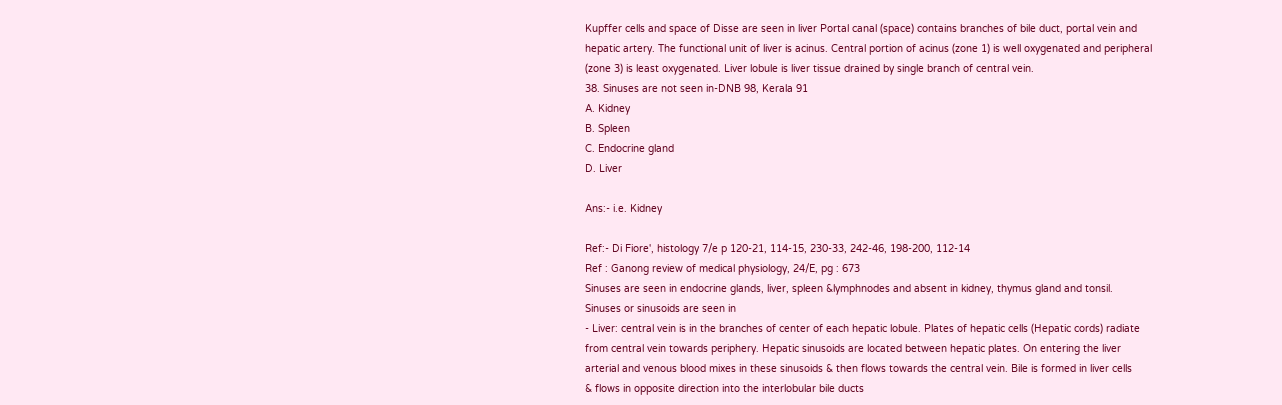Kupffer cells and space of Disse are seen in liver Portal canal (space) contains branches of bile duct, portal vein and
hepatic artery. The functional unit of liver is acinus. Central portion of acinus (zone 1) is well oxygenated and peripheral
(zone 3) is least oxygenated. Liver lobule is liver tissue drained by single branch of central vein.
38. Sinuses are not seen in-DNB 98, Kerala 91
A. Kidney
B. Spleen
C. Endocrine gland
D. Liver

Ans:- i.e. Kidney

Ref:- Di Fiore', histology 7/e p 120-21, 114-15, 230-33, 242-46, 198-200, 112-14
Ref : Ganong review of medical physiology, 24/E, pg : 673
Sinuses are seen in endocrine glands, liver, spleen &lymphnodes and absent in kidney, thymus gland and tonsil.
Sinuses or sinusoids are seen in
- Liver: central vein is in the branches of center of each hepatic lobule. Plates of hepatic cells (Hepatic cords) radiate
from central vein towards periphery. Hepatic sinusoids are located between hepatic plates. On entering the liver
arterial and venous blood mixes in these sinusoids & then flows towards the central vein. Bile is formed in liver cells
& flows in opposite direction into the interlobular bile ducts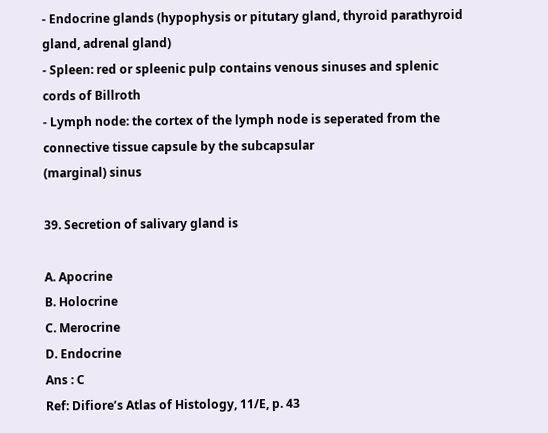- Endocrine glands (hypophysis or pitutary gland, thyroid parathyroid gland, adrenal gland)
- Spleen: red or spleenic pulp contains venous sinuses and splenic cords of Billroth
- Lymph node: the cortex of the lymph node is seperated from the connective tissue capsule by the subcapsular
(marginal) sinus

39. Secretion of salivary gland is

A. Apocrine
B. Holocrine
C. Merocrine
D. Endocrine
Ans : C
Ref: Difiore’s Atlas of Histology, 11/E, p. 43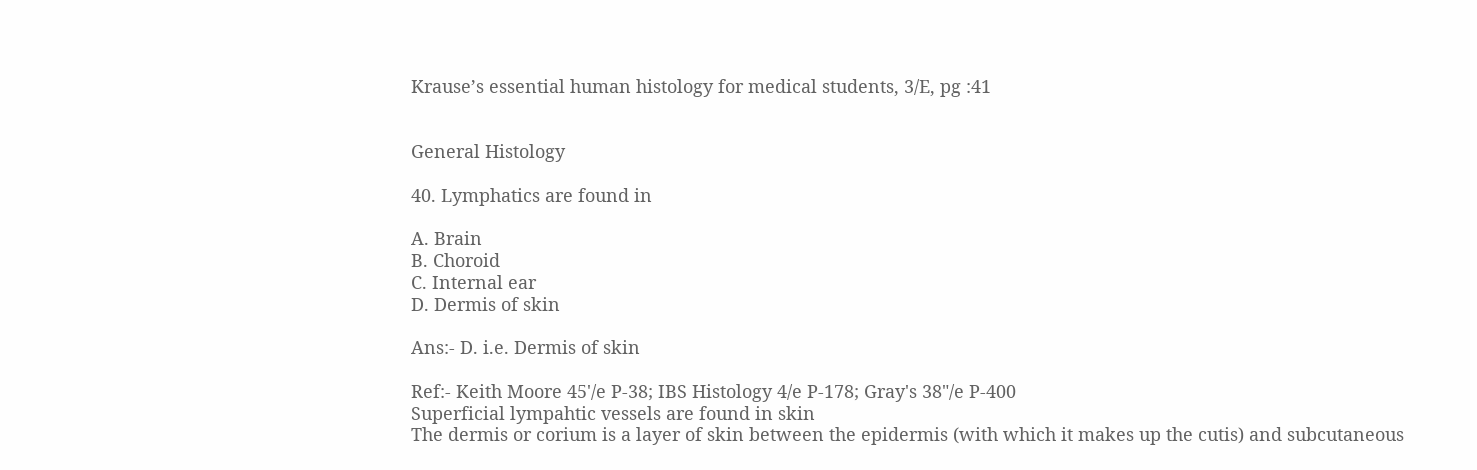Krause’s essential human histology for medical students, 3/E, pg :41


General Histology

40. Lymphatics are found in

A. Brain
B. Choroid
C. Internal ear
D. Dermis of skin

Ans:- D. i.e. Dermis of skin

Ref:- Keith Moore 45'/e P-38; IBS Histology 4/e P-178; Gray's 38"/e P-400
Superficial lympahtic vessels are found in skin
The dermis or corium is a layer of skin between the epidermis (with which it makes up the cutis) and subcutaneous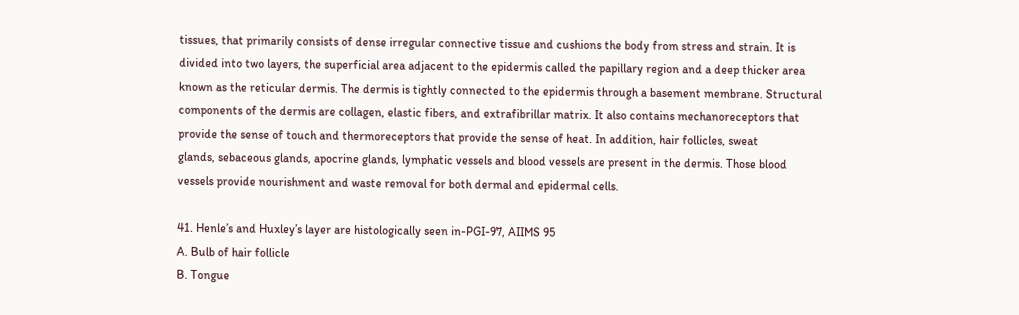tissues, that primarily consists of dense irregular connective tissue and cushions the body from stress and strain. It is
divided into two layers, the superficial area adjacent to the epidermis called the papillary region and a deep thicker area
known as the reticular dermis. The dermis is tightly connected to the epidermis through a basement membrane. Structural
components of the dermis are collagen, elastic fibers, and extrafibrillar matrix. It also contains mechanoreceptors that
provide the sense of touch and thermoreceptors that provide the sense of heat. In addition, hair follicles, sweat
glands, sebaceous glands, apocrine glands, lymphatic vessels and blood vessels are present in the dermis. Those blood
vessels provide nourishment and waste removal for both dermal and epidermal cells.

41. Henle’s and Huxley’s layer are histologically seen in-PGI-97, AIIMS 95
A. Bulb of hair follicle
B. Tongue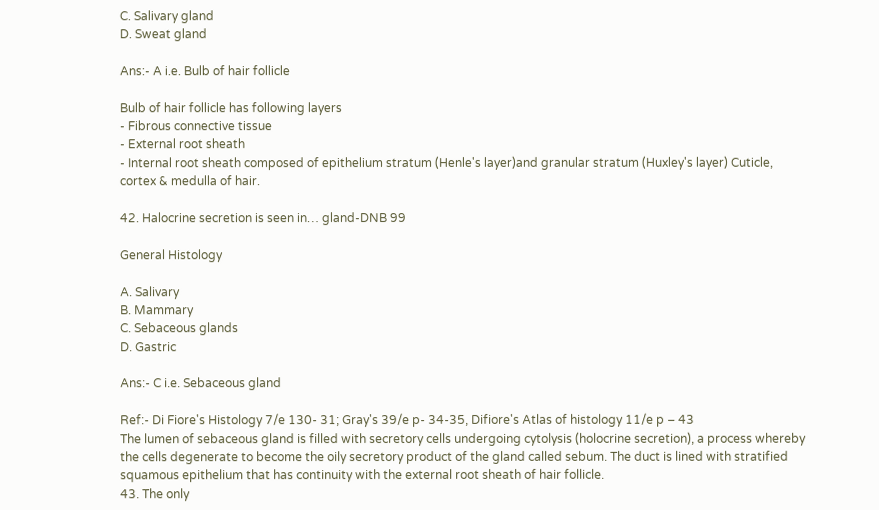C. Salivary gland
D. Sweat gland

Ans:- A i.e. Bulb of hair follicle

Bulb of hair follicle has following layers
- Fibrous connective tissue
- External root sheath
- Internal root sheath composed of epithelium stratum (Henle's layer)and granular stratum (Huxley's layer) Cuticle,
cortex & medulla of hair.

42. Halocrine secretion is seen in… gland-DNB 99

General Histology

A. Salivary
B. Mammary
C. Sebaceous glands
D. Gastric

Ans:- C i.e. Sebaceous gland

Ref:- Di Fiore's Histology 7/e 130- 31; Gray's 39/e p- 34-35, Difiore's Atlas of histology 11/e p – 43
The lumen of sebaceous gland is filled with secretory cells undergoing cytolysis (holocrine secretion), a process whereby
the cells degenerate to become the oily secretory product of the gland called sebum. The duct is lined with stratified
squamous epithelium that has continuity with the external root sheath of hair follicle.
43. The only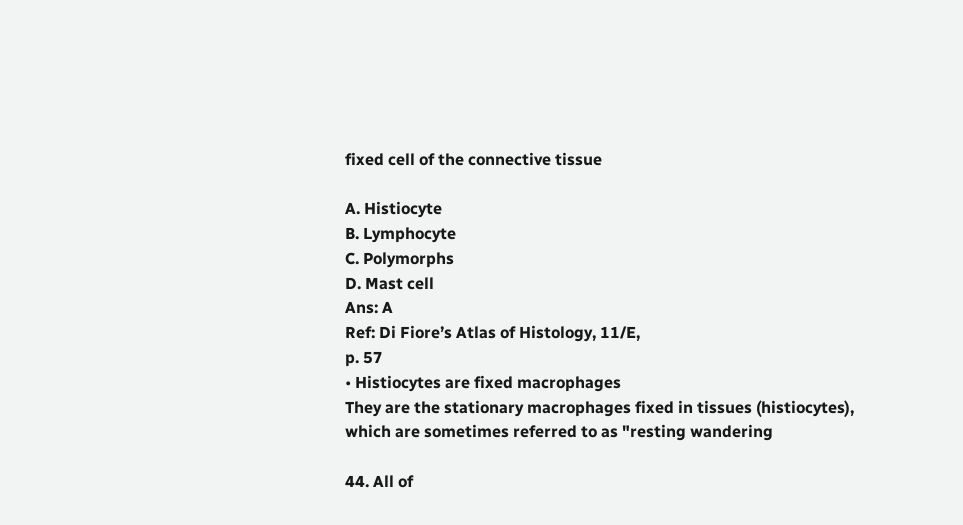fixed cell of the connective tissue

A. Histiocyte
B. Lymphocyte
C. Polymorphs
D. Mast cell
Ans: A
Ref: Di Fiore’s Atlas of Histology, 11/E,
p. 57
• Histiocytes are fixed macrophages
They are the stationary macrophages fixed in tissues (histiocytes), which are sometimes referred to as "resting wandering

44. All of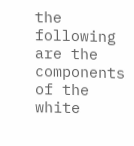the following are the components of the white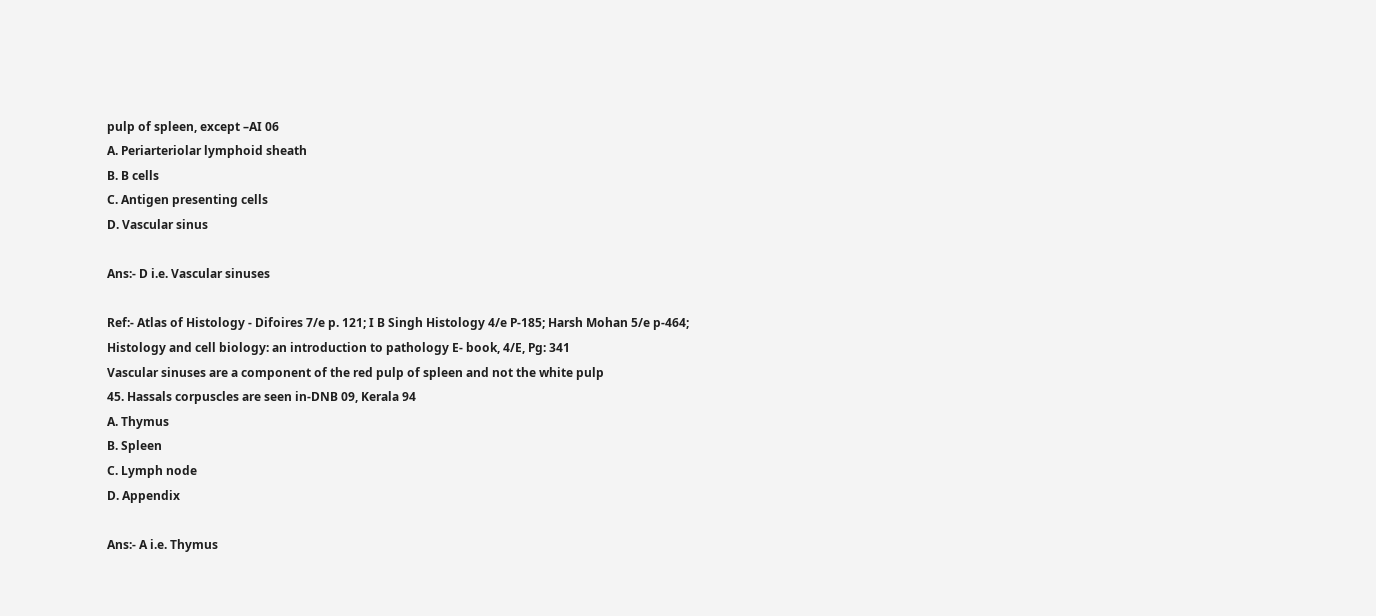pulp of spleen, except –AI 06
A. Periarteriolar lymphoid sheath
B. B cells
C. Antigen presenting cells
D. Vascular sinus

Ans:- D i.e. Vascular sinuses

Ref:- Atlas of Histology - Difoires 7/e p. 121; I B Singh Histology 4/e P-185; Harsh Mohan 5/e p-464;
Histology and cell biology: an introduction to pathology E- book, 4/E, Pg: 341
Vascular sinuses are a component of the red pulp of spleen and not the white pulp
45. Hassals corpuscles are seen in-DNB 09, Kerala 94
A. Thymus
B. Spleen
C. Lymph node
D. Appendix

Ans:- A i.e. Thymus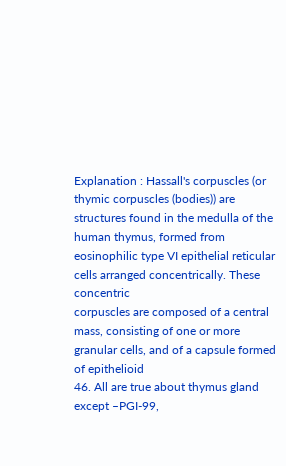Explanation : Hassall's corpuscles (or thymic corpuscles (bodies)) are structures found in the medulla of the
human thymus, formed from eosinophilic type VI epithelial reticular cells arranged concentrically. These concentric
corpuscles are composed of a central mass, consisting of one or more granular cells, and of a capsule formed of epithelioid
46. All are true about thymus gland except –PGI-99,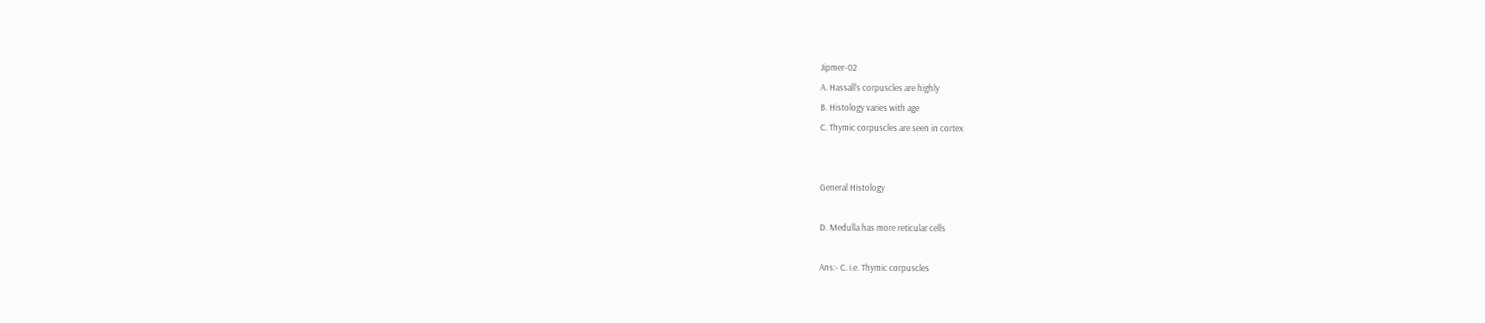Jipmer-02
A. Hassall’s corpuscles are highly
B. Histology varies with age
C. Thymic corpuscles are seen in cortex


General Histology

D. Medulla has more reticular cells

Ans:- C. i.e. Thymic corpuscles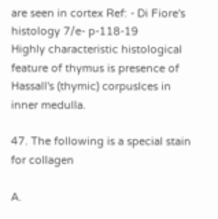are seen in cortex Ref: - Di Fiore's histology 7/e- p-118-19
Highly characteristic histological feature of thymus is presence of Hassall's (thymic) corpuslces in inner medulla.

47. The following is a special stain for collagen

A.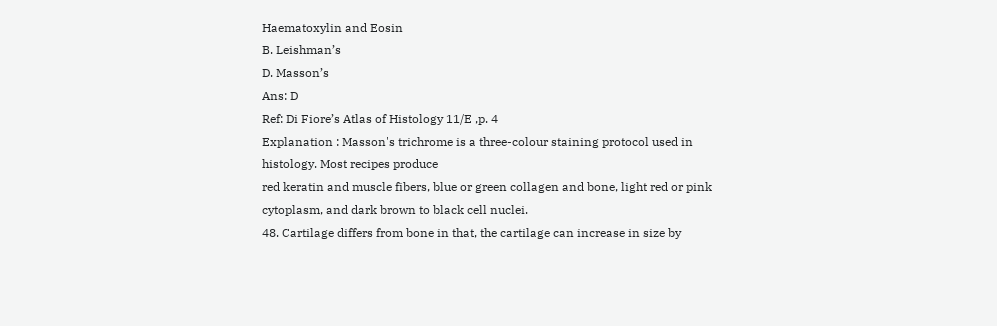Haematoxylin and Eosin
B. Leishman’s
D. Masson’s
Ans: D
Ref: Di Fiore’s Atlas of Histology 11/E ,p. 4
Explanation : Masson's trichrome is a three-colour staining protocol used in histology. Most recipes produce
red keratin and muscle fibers, blue or green collagen and bone, light red or pink cytoplasm, and dark brown to black cell nuclei.
48. Cartilage differs from bone in that, the cartilage can increase in size by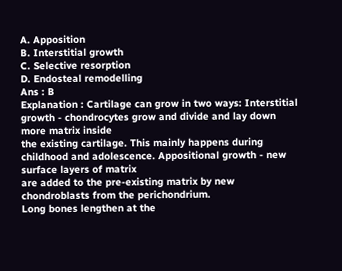A. Apposition
B. Interstitial growth
C. Selective resorption
D. Endosteal remodelling
Ans : B
Explanation : Cartilage can grow in two ways: Interstitial growth - chondrocytes grow and divide and lay down more matrix inside
the existing cartilage. This mainly happens during childhood and adolescence. Appositional growth - new surface layers of matrix
are added to the pre-existing matrix by new chondroblasts from the perichondrium.
Long bones lengthen at the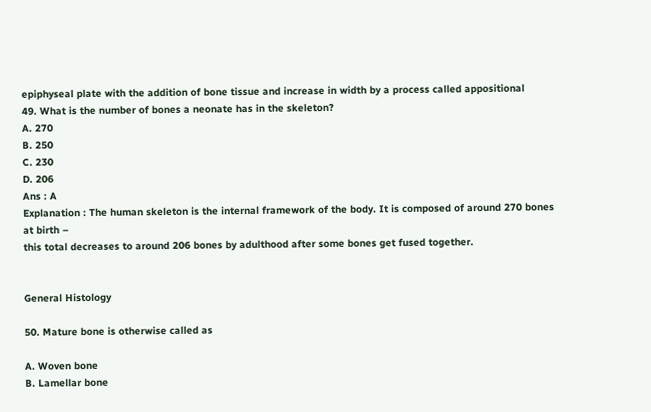epiphyseal plate with the addition of bone tissue and increase in width by a process called appositional
49. What is the number of bones a neonate has in the skeleton?
A. 270
B. 250
C. 230
D. 206
Ans : A
Explanation : The human skeleton is the internal framework of the body. It is composed of around 270 bones at birth –
this total decreases to around 206 bones by adulthood after some bones get fused together.


General Histology

50. Mature bone is otherwise called as

A. Woven bone
B. Lamellar bone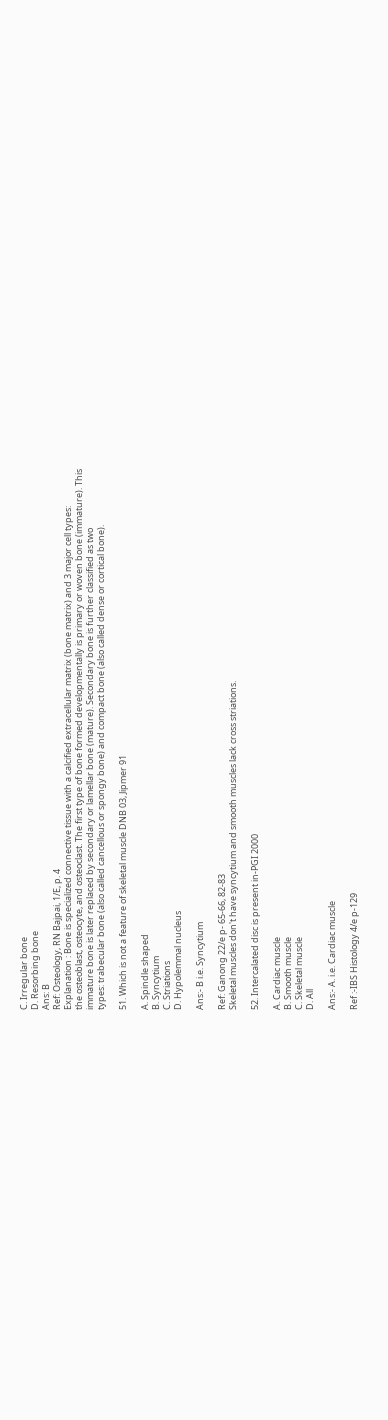C. Irregular bone
D. Resorbing bone
Ans: B
Ref: Osteology, RN Bajpai, 1/E, p. 4
Explanation : Bone is specialized connective tissue with a calcified extracellular matrix (bone matrix) and 3 major cell types:
the osteoblast, osteocyte, and osteoclast. The first type of bone formed developmentally is primary or woven bone (immature). This
immature bone is later replaced by secondary or lamellar bone (mature). Secondary bone is further classified as two
types: trabecular bone (also called cancellous or spongy bone) and compact bone (also called dense or cortical bone).

51. Which is not a feature of skeletal muscle DNB 03, Jipmer 91

A. Spindle shaped
B. Syncytium
C. Striations
D. Hypolemmal nucleus

Ans:- B i.e. Syncytium

Ref: Ganong 22/e p- 65-66, 82-83
Skeletal muscles don't have syncytium and smooth muscles lack cross striations.

52. Intercalated disc is present in-PGI 2000

A. Cardiac muscle
B. Smooth muscle
C. Skeletal muscle
D. All

Ans:- A. i.e. Cardiac muscle

Ref :-IBS Histology 4/e p-129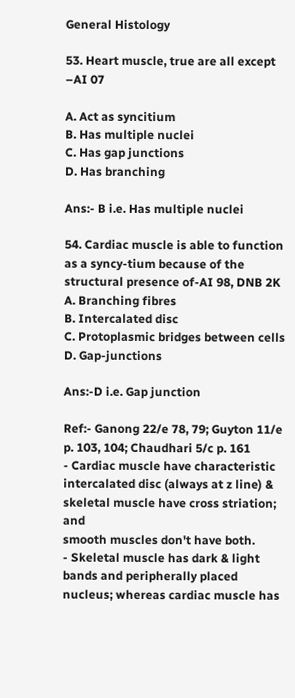General Histology

53. Heart muscle, true are all except –AI 07

A. Act as syncitium
B. Has multiple nuclei
C. Has gap junctions
D. Has branching

Ans:- B i.e. Has multiple nuclei

54. Cardiac muscle is able to function as a syncy-tium because of the structural presence of-AI 98, DNB 2K
A. Branching fibres
B. Intercalated disc
C. Protoplasmic bridges between cells
D. Gap-junctions

Ans:-D i.e. Gap junction

Ref:- Ganong 22/e 78, 79; Guyton 11/e p. 103, 104; Chaudhari 5/c p. 161
- Cardiac muscle have characteristic intercalated disc (always at z line) & skeletal muscle have cross striation; and
smooth muscles don't have both.
- Skeletal muscle has dark & light bands and peripherally placed nucleus; whereas cardiac muscle has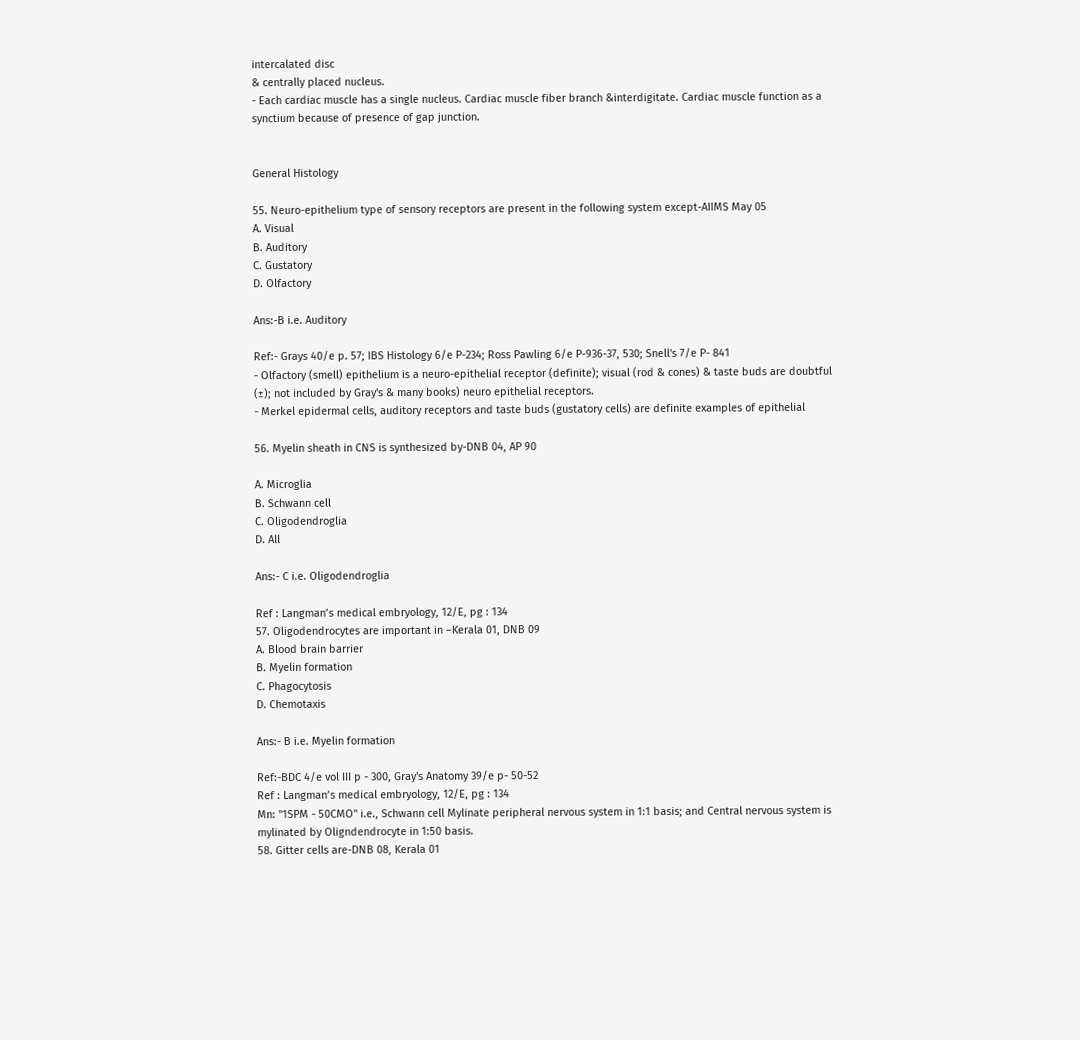intercalated disc
& centrally placed nucleus.
- Each cardiac muscle has a single nucleus. Cardiac muscle fiber branch &interdigitate. Cardiac muscle function as a
synctium because of presence of gap junction.


General Histology

55. Neuro-epithelium type of sensory receptors are present in the following system except-AIIMS May 05
A. Visual
B. Auditory
C. Gustatory
D. Olfactory

Ans:-B i.e. Auditory

Ref:- Grays 40/e p. 57; IBS Histology 6/e P-234; Ross Pawling 6/e P-936-37, 530; Snell's 7/e P- 841
- Olfactory (smell) epithelium is a neuro-epithelial receptor (definite); visual (rod & cones) & taste buds are doubtful
(±); not included by Gray's & many books) neuro epithelial receptors.
- Merkel epidermal cells, auditory receptors and taste buds (gustatory cells) are definite examples of epithelial

56. Myelin sheath in CNS is synthesized by-DNB 04, AP 90

A. Microglia
B. Schwann cell
C. Oligodendroglia
D. All

Ans:- C i.e. Oligodendroglia

Ref : Langman’s medical embryology, 12/E, pg : 134
57. Oligodendrocytes are important in –Kerala 01, DNB 09
A. Blood brain barrier
B. Myelin formation
C. Phagocytosis
D. Chemotaxis

Ans:- B i.e. Myelin formation

Ref:-BDC 4/e vol III p - 300, Gray's Anatomy 39/e p- 50-52
Ref : Langman’s medical embryology, 12/E, pg : 134
Mn: "1SPM - 50CMO" i.e., Schwann cell Mylinate peripheral nervous system in 1:1 basis; and Central nervous system is
mylinated by Oligndendrocyte in 1:50 basis.
58. Gitter cells are-DNB 08, Kerala 01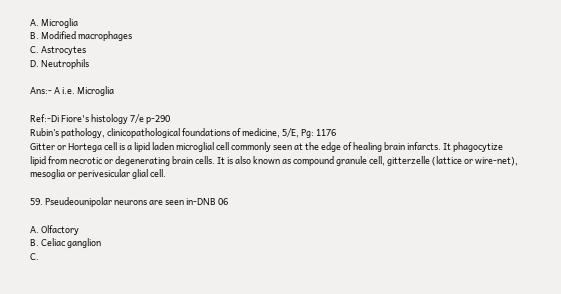A. Microglia
B. Modified macrophages
C. Astrocytes
D. Neutrophils

Ans:- A i.e. Microglia

Ref:-Di Fiore's histology 7/e p-290
Rubin’s pathology, clinicopathological foundations of medicine, 5/E, Pg: 1176
Gitter or Hortega cell is a lipid laden microglial cell commonly seen at the edge of healing brain infarcts. It phagocytize
lipid from necrotic or degenerating brain cells. It is also known as compound granule cell, gitterzelle (lattice or wire-net),
mesoglia or perivesicular glial cell.

59. Pseudeounipolar neurons are seen in-DNB 06

A. Olfactory
B. Celiac ganglion
C.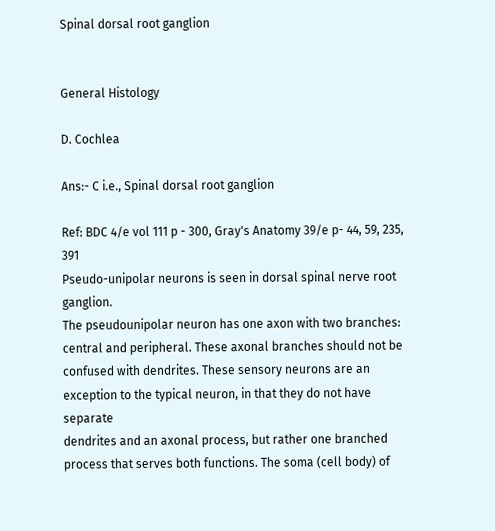Spinal dorsal root ganglion


General Histology

D. Cochlea

Ans:- C i.e., Spinal dorsal root ganglion

Ref: BDC 4/e vol 111 p - 300, Gray's Anatomy 39/e p- 44, 59, 235, 391
Pseudo-unipolar neurons is seen in dorsal spinal nerve root ganglion.
The pseudounipolar neuron has one axon with two branches: central and peripheral. These axonal branches should not be
confused with dendrites. These sensory neurons are an exception to the typical neuron, in that they do not have separate
dendrites and an axonal process, but rather one branched process that serves both functions. The soma (cell body) of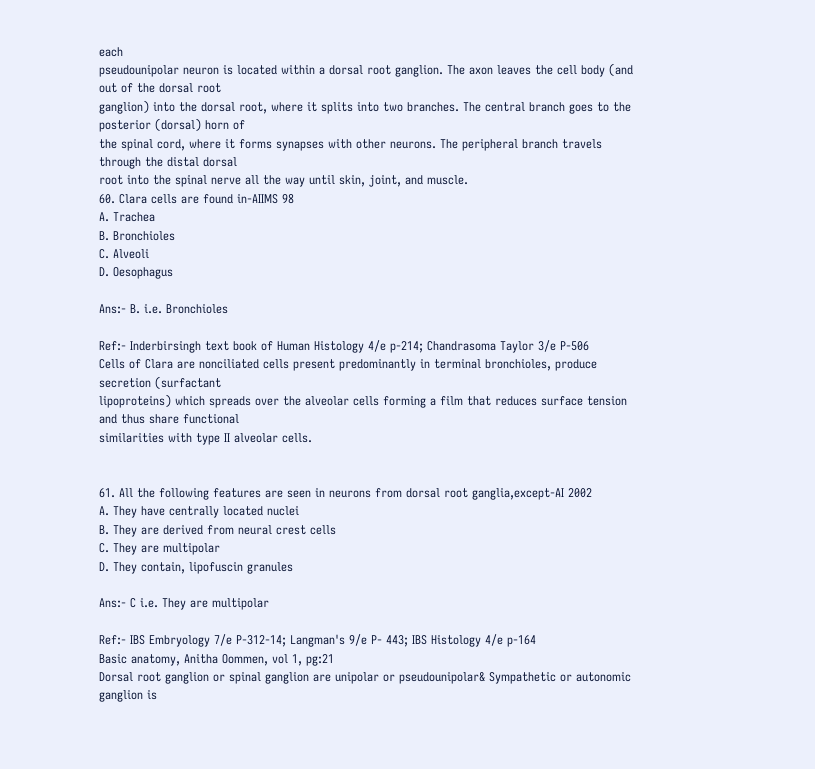each
pseudounipolar neuron is located within a dorsal root ganglion. The axon leaves the cell body (and out of the dorsal root
ganglion) into the dorsal root, where it splits into two branches. The central branch goes to the posterior (dorsal) horn of
the spinal cord, where it forms synapses with other neurons. The peripheral branch travels through the distal dorsal
root into the spinal nerve all the way until skin, joint, and muscle.
60. Clara cells are found in-AIIMS 98
A. Trachea
B. Bronchioles
C. Alveoli
D. Oesophagus

Ans:- B. i.e. Bronchioles

Ref:- Inderbirsingh text book of Human Histology 4/e p-214; Chandrasoma Taylor 3/e P-506
Cells of Clara are nonciliated cells present predominantly in terminal bronchioles, produce secretion (surfactant
lipoproteins) which spreads over the alveolar cells forming a film that reduces surface tension and thus share functional
similarities with type II alveolar cells.


61. All the following features are seen in neurons from dorsal root ganglia,except-AI 2002
A. They have centrally located nuclei
B. They are derived from neural crest cells
C. They are multipolar
D. They contain, lipofuscin granules

Ans:- C i.e. They are multipolar

Ref:- IBS Embryology 7/e P-312-14; Langman's 9/e P- 443; IBS Histology 4/e p-164
Basic anatomy, Anitha Oommen, vol 1, pg:21
Dorsal root ganglion or spinal ganglion are unipolar or pseudounipolar& Sympathetic or autonomic ganglion is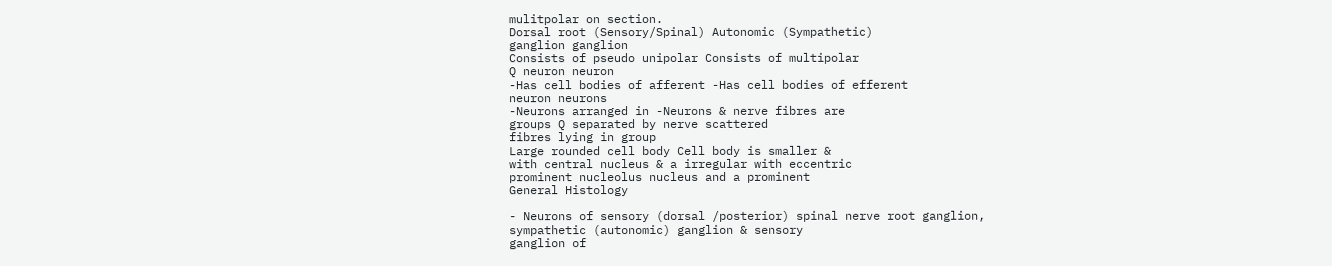mulitpolar on section.
Dorsal root (Sensory/Spinal) Autonomic (Sympathetic)
ganglion ganglion
Consists of pseudo unipolar Consists of multipolar
Q neuron neuron
-Has cell bodies of afferent -Has cell bodies of efferent
neuron neurons
-Neurons arranged in -Neurons & nerve fibres are
groups Q separated by nerve scattered
fibres lying in group
Large rounded cell body Cell body is smaller &
with central nucleus & a irregular with eccentric
prominent nucleolus nucleus and a prominent
General Histology

- Neurons of sensory (dorsal /posterior) spinal nerve root ganglion, sympathetic (autonomic) ganglion & sensory
ganglion of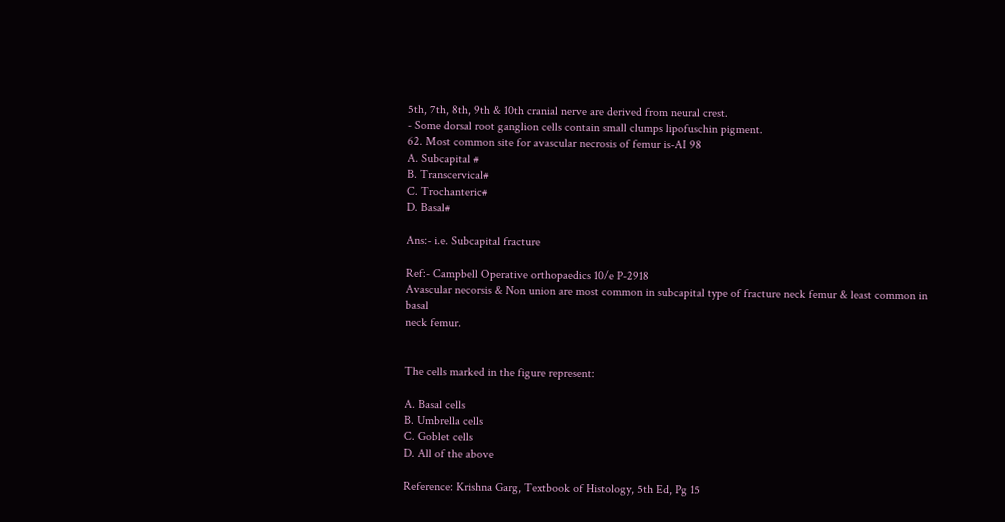5th, 7th, 8th, 9th & 10th cranial nerve are derived from neural crest.
- Some dorsal root ganglion cells contain small clumps lipofuschin pigment.
62. Most common site for avascular necrosis of femur is-AI 98
A. Subcapital #
B. Transcervical#
C. Trochanteric#
D. Basal#

Ans:- i.e. Subcapital fracture

Ref:- Campbell Operative orthopaedics 10/e P-2918
Avascular necorsis & Non union are most common in subcapital type of fracture neck femur & least common in basal
neck femur.


The cells marked in the figure represent:

A. Basal cells
B. Umbrella cells
C. Goblet cells
D. All of the above

Reference: Krishna Garg, Textbook of Histology, 5th Ed, Pg 15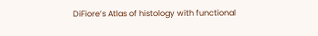DiFiore’s Atlas of histology with functional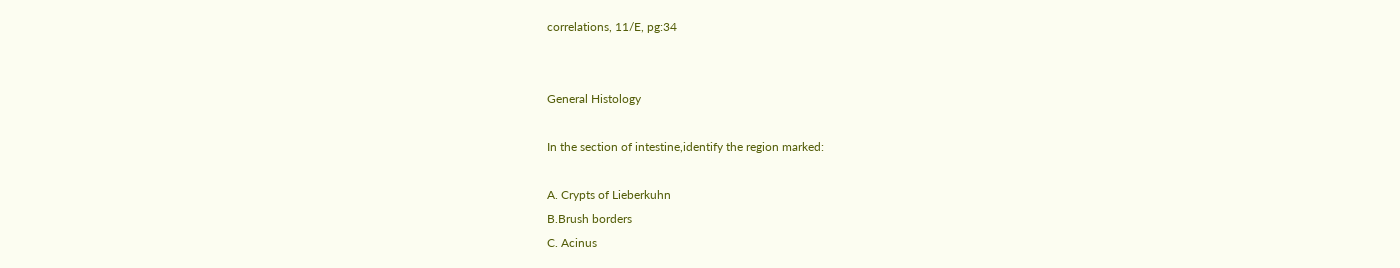correlations, 11/E, pg:34


General Histology

In the section of intestine,identify the region marked:

A. Crypts of Lieberkuhn
B.Brush borders
C. Acinus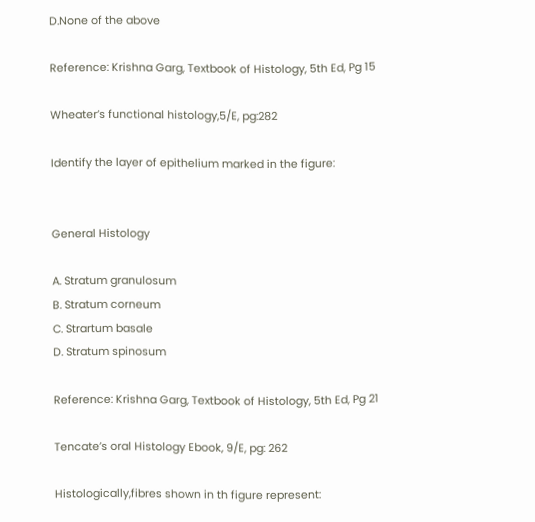D.None of the above

Reference: Krishna Garg, Textbook of Histology, 5th Ed, Pg 15

Wheater’s functional histology,5/E, pg:282

Identify the layer of epithelium marked in the figure:


General Histology

A. Stratum granulosum
B. Stratum corneum
C. Strartum basale
D. Stratum spinosum

Reference: Krishna Garg, Textbook of Histology, 5th Ed, Pg 21

Tencate’s oral Histology Ebook, 9/E, pg: 262

Histologically,fibres shown in th figure represent: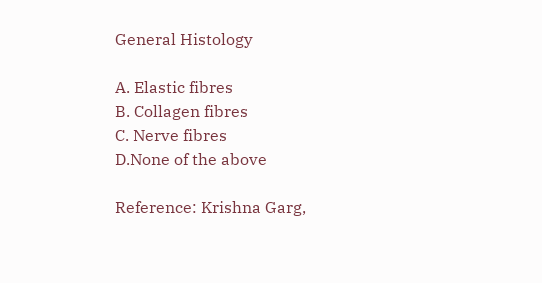General Histology

A. Elastic fibres
B. Collagen fibres
C. Nerve fibres
D.None of the above

Reference: Krishna Garg,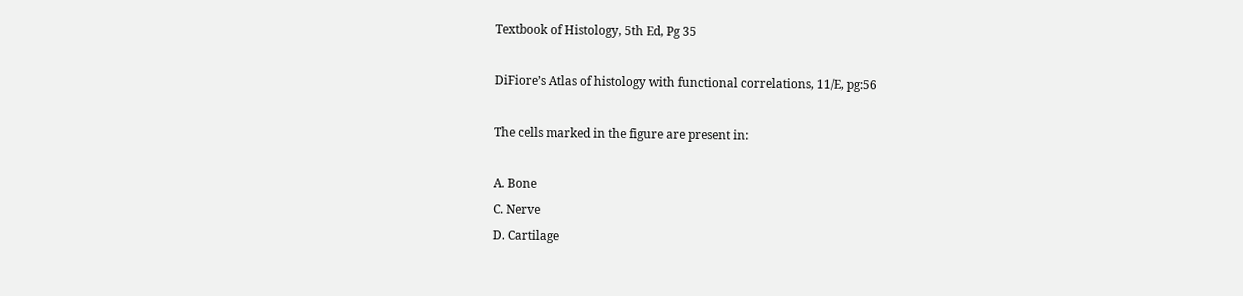Textbook of Histology, 5th Ed, Pg 35

DiFiore’s Atlas of histology with functional correlations, 11/E, pg:56

The cells marked in the figure are present in:

A. Bone
C. Nerve
D. Cartilage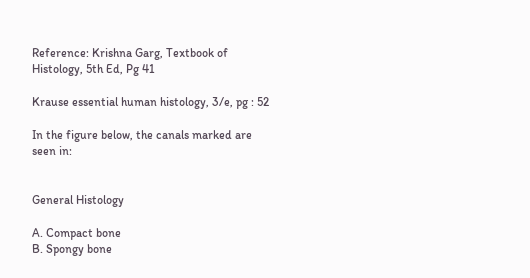Reference: Krishna Garg, Textbook of Histology, 5th Ed, Pg 41

Krause essential human histology, 3/e, pg : 52

In the figure below, the canals marked are seen in:


General Histology

A. Compact bone
B. Spongy bone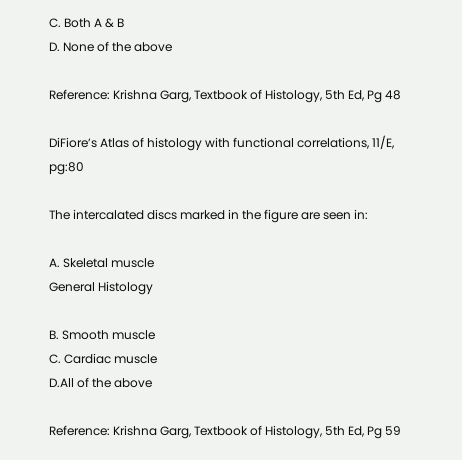C. Both A & B
D. None of the above

Reference: Krishna Garg, Textbook of Histology, 5th Ed, Pg 48

DiFiore’s Atlas of histology with functional correlations, 11/E, pg:80

The intercalated discs marked in the figure are seen in:

A. Skeletal muscle
General Histology

B. Smooth muscle
C. Cardiac muscle
D.All of the above

Reference: Krishna Garg, Textbook of Histology, 5th Ed, Pg 59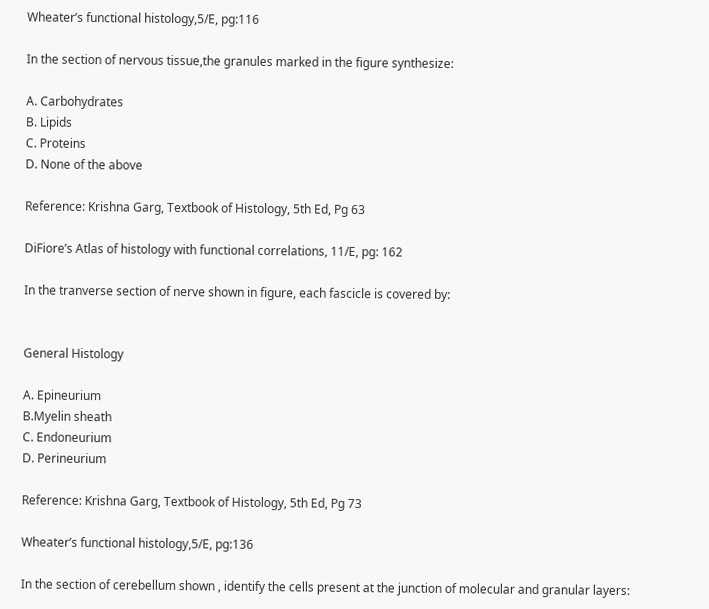Wheater’s functional histology,5/E, pg:116

In the section of nervous tissue,the granules marked in the figure synthesize:

A. Carbohydrates
B. Lipids
C. Proteins
D. None of the above

Reference: Krishna Garg, Textbook of Histology, 5th Ed, Pg 63

DiFiore’s Atlas of histology with functional correlations, 11/E, pg: 162

In the tranverse section of nerve shown in figure, each fascicle is covered by:


General Histology

A. Epineurium
B.Myelin sheath
C. Endoneurium
D. Perineurium

Reference: Krishna Garg, Textbook of Histology, 5th Ed, Pg 73

Wheater’s functional histology,5/E, pg:136

In the section of cerebellum shown , identify the cells present at the junction of molecular and granular layers: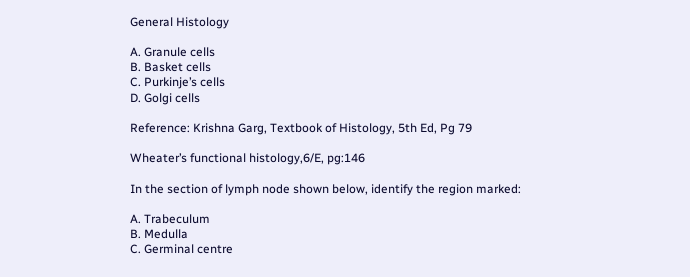General Histology

A. Granule cells
B. Basket cells
C. Purkinje’s cells
D. Golgi cells

Reference: Krishna Garg, Textbook of Histology, 5th Ed, Pg 79

Wheater’s functional histology,6/E, pg:146

In the section of lymph node shown below, identify the region marked:

A. Trabeculum
B. Medulla
C. Germinal centre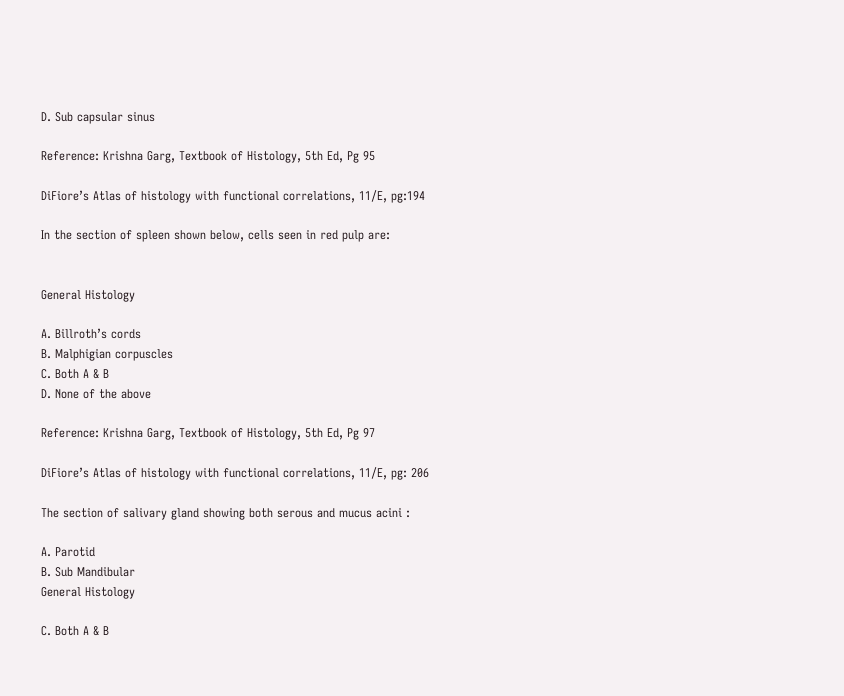D. Sub capsular sinus

Reference: Krishna Garg, Textbook of Histology, 5th Ed, Pg 95

DiFiore’s Atlas of histology with functional correlations, 11/E, pg:194

In the section of spleen shown below, cells seen in red pulp are:


General Histology

A. Billroth’s cords
B. Malphigian corpuscles
C. Both A & B
D. None of the above

Reference: Krishna Garg, Textbook of Histology, 5th Ed, Pg 97

DiFiore’s Atlas of histology with functional correlations, 11/E, pg: 206

The section of salivary gland showing both serous and mucus acini :

A. Parotid
B. Sub Mandibular
General Histology

C. Both A & B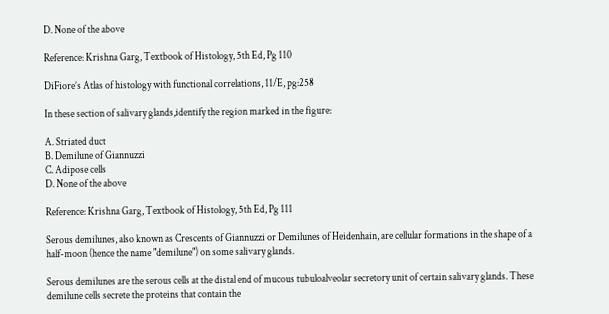D. None of the above

Reference: Krishna Garg, Textbook of Histology, 5th Ed, Pg 110

DiFiore’s Atlas of histology with functional correlations, 11/E, pg:258

In these section of salivary glands,identify the region marked in the figure:

A. Striated duct
B. Demilune of Giannuzzi
C. Adipose cells
D. None of the above

Reference: Krishna Garg, Textbook of Histology, 5th Ed, Pg 111

Serous demilunes, also known as Crescents of Giannuzzi or Demilunes of Heidenhain, are cellular formations in the shape of a
half-moon (hence the name "demilune") on some salivary glands.

Serous demilunes are the serous cells at the distal end of mucous tubuloalveolar secretory unit of certain salivary glands. These
demilune cells secrete the proteins that contain the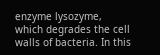enzyme lysozyme, which degrades the cell walls of bacteria. In this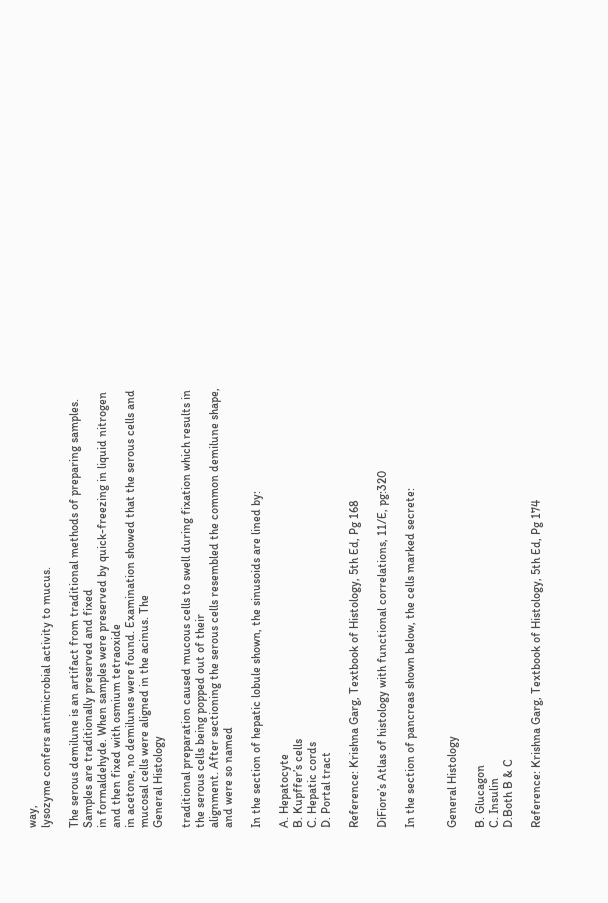way,
lysozyme confers antimicrobial activity to mucus.

The serous demilune is an artifact from traditional methods of preparing samples. Samples are traditionally preserved and fixed
in formaldehyde. When samples were preserved by quick-freezing in liquid nitrogen and then fixed with osmium tetraoxide
in acetone, no demilunes were found. Examination showed that the serous cells and mucosal cells were aligned in the acinus. The
General Histology

traditional preparation caused mucous cells to swell during fixation which results in the serous cells being popped out of their
alignment. After sectioning the serous cells resembled the common demilune shape, and were so named

In the section of hepatic lobule shown, the sinusoids are lined by:

A. Hepatocyte
B. Kupffer’s cells
C. Hepatic cords
D. Portal tract

Reference: Krishna Garg, Textbook of Histology, 5th Ed, Pg 168

DiFiore’s Atlas of histology with functional correlations, 11/E, pg:320

In the section of pancreas shown below, the cells marked secrete:


General Histology

B. Glucagon
C. Insulin
D.Both B & C

Reference: Krishna Garg, Textbook of Histology, 5th Ed, Pg 174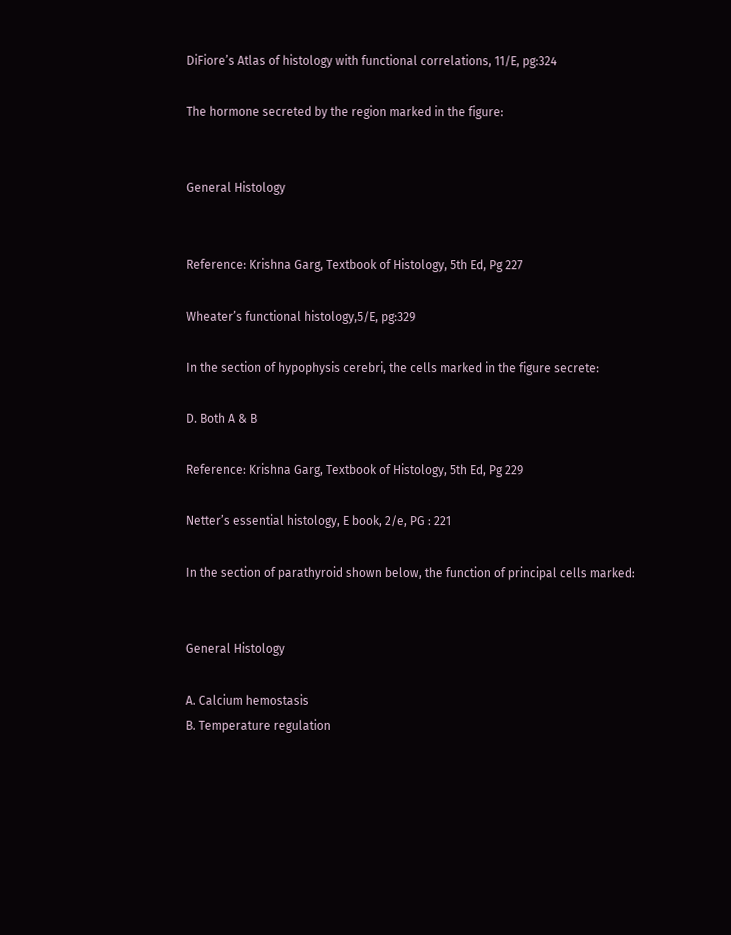DiFiore’s Atlas of histology with functional correlations, 11/E, pg:324

The hormone secreted by the region marked in the figure:


General Histology


Reference: Krishna Garg, Textbook of Histology, 5th Ed, Pg 227

Wheater’s functional histology,5/E, pg:329

In the section of hypophysis cerebri, the cells marked in the figure secrete:

D. Both A & B

Reference: Krishna Garg, Textbook of Histology, 5th Ed, Pg 229

Netter’s essential histology, E book, 2/e, PG : 221

In the section of parathyroid shown below, the function of principal cells marked:


General Histology

A. Calcium hemostasis
B. Temperature regulation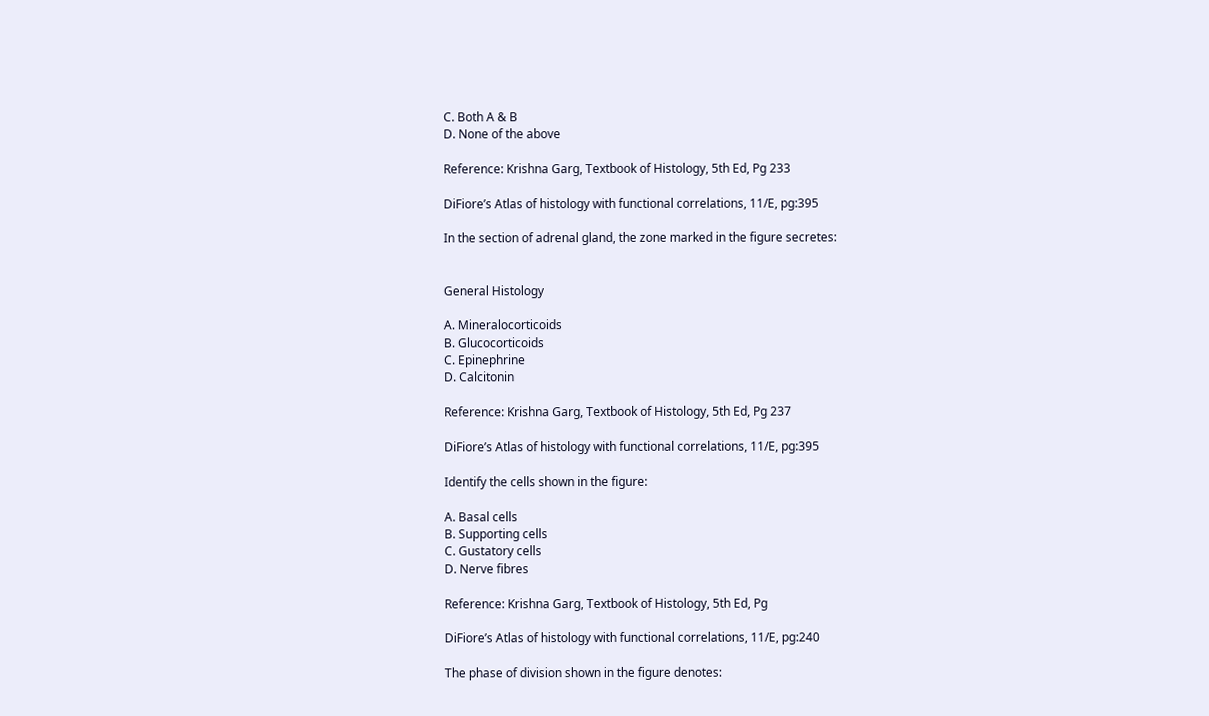C. Both A & B
D. None of the above

Reference: Krishna Garg, Textbook of Histology, 5th Ed, Pg 233

DiFiore’s Atlas of histology with functional correlations, 11/E, pg:395

In the section of adrenal gland, the zone marked in the figure secretes:


General Histology

A. Mineralocorticoids
B. Glucocorticoids
C. Epinephrine
D. Calcitonin

Reference: Krishna Garg, Textbook of Histology, 5th Ed, Pg 237

DiFiore’s Atlas of histology with functional correlations, 11/E, pg:395

Identify the cells shown in the figure:

A. Basal cells
B. Supporting cells
C. Gustatory cells
D. Nerve fibres

Reference: Krishna Garg, Textbook of Histology, 5th Ed, Pg

DiFiore’s Atlas of histology with functional correlations, 11/E, pg:240

The phase of division shown in the figure denotes: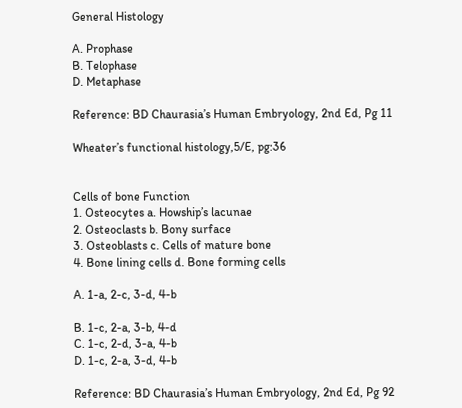General Histology

A. Prophase
B. Telophase
D. Metaphase

Reference: BD Chaurasia’s Human Embryology, 2nd Ed, Pg 11

Wheater’s functional histology,5/E, pg:36


Cells of bone Function
1. Osteocytes a. Howship’s lacunae
2. Osteoclasts b. Bony surface
3. Osteoblasts c. Cells of mature bone
4. Bone lining cells d. Bone forming cells

A. 1-a, 2-c, 3-d, 4-b

B. 1-c, 2-a, 3-b, 4-d
C. 1-c, 2-d, 3-a, 4-b
D. 1-c, 2-a, 3-d, 4-b

Reference: BD Chaurasia’s Human Embryology, 2nd Ed, Pg 92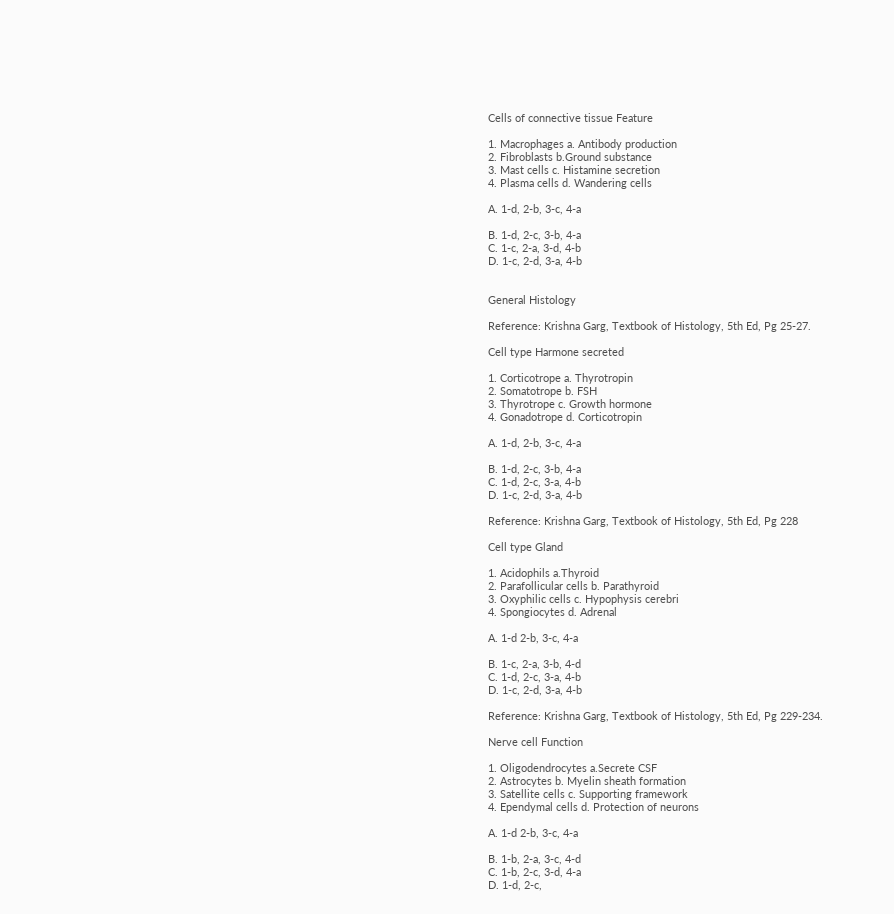Cells of connective tissue Feature

1. Macrophages a. Antibody production
2. Fibroblasts b.Ground substance
3. Mast cells c. Histamine secretion
4. Plasma cells d. Wandering cells

A. 1-d, 2-b, 3-c, 4-a

B. 1-d, 2-c, 3-b, 4-a
C. 1-c, 2-a, 3-d, 4-b
D. 1-c, 2-d, 3-a, 4-b


General Histology

Reference: Krishna Garg, Textbook of Histology, 5th Ed, Pg 25-27.

Cell type Harmone secreted

1. Corticotrope a. Thyrotropin
2. Somatotrope b. FSH
3. Thyrotrope c. Growth hormone
4. Gonadotrope d. Corticotropin

A. 1-d, 2-b, 3-c, 4-a

B. 1-d, 2-c, 3-b, 4-a
C. 1-d, 2-c, 3-a, 4-b
D. 1-c, 2-d, 3-a, 4-b

Reference: Krishna Garg, Textbook of Histology, 5th Ed, Pg 228

Cell type Gland

1. Acidophils a.Thyroid
2. Parafollicular cells b. Parathyroid
3. Oxyphilic cells c. Hypophysis cerebri
4. Spongiocytes d. Adrenal

A. 1-d 2-b, 3-c, 4-a

B. 1-c, 2-a, 3-b, 4-d
C. 1-d, 2-c, 3-a, 4-b
D. 1-c, 2-d, 3-a, 4-b

Reference: Krishna Garg, Textbook of Histology, 5th Ed, Pg 229-234.

Nerve cell Function

1. Oligodendrocytes a.Secrete CSF
2. Astrocytes b. Myelin sheath formation
3. Satellite cells c. Supporting framework
4. Ependymal cells d. Protection of neurons

A. 1-d 2-b, 3-c, 4-a

B. 1-b, 2-a, 3-c, 4-d
C. 1-b, 2-c, 3-d, 4-a
D. 1-d, 2-c,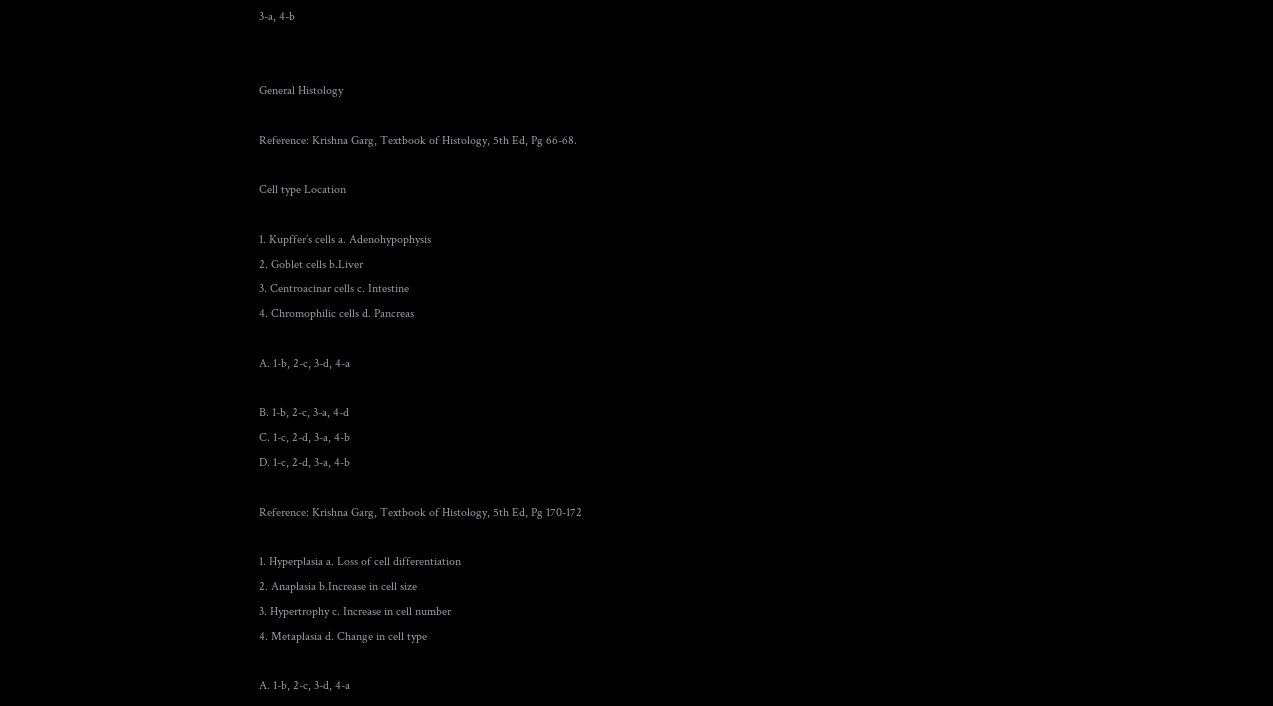3-a, 4-b


General Histology

Reference: Krishna Garg, Textbook of Histology, 5th Ed, Pg 66-68.

Cell type Location

1. Kupffer’s cells a. Adenohypophysis
2. Goblet cells b.Liver
3. Centroacinar cells c. Intestine
4. Chromophilic cells d. Pancreas

A. 1-b, 2-c, 3-d, 4-a

B. 1-b, 2-c, 3-a, 4-d
C. 1-c, 2-d, 3-a, 4-b
D. 1-c, 2-d, 3-a, 4-b

Reference: Krishna Garg, Textbook of Histology, 5th Ed, Pg 170-172

1. Hyperplasia a. Loss of cell differentiation
2. Anaplasia b.Increase in cell size
3. Hypertrophy c. Increase in cell number
4. Metaplasia d. Change in cell type

A. 1-b, 2-c, 3-d, 4-a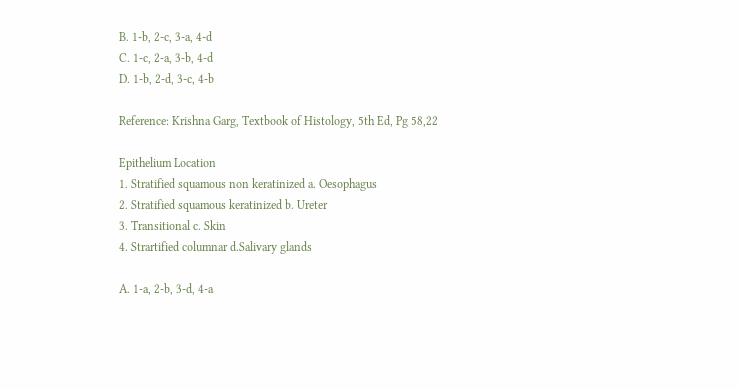B. 1-b, 2-c, 3-a, 4-d
C. 1-c, 2-a, 3-b, 4-d
D. 1-b, 2-d, 3-c, 4-b

Reference: Krishna Garg, Textbook of Histology, 5th Ed, Pg 58,22

Epithelium Location
1. Stratified squamous non keratinized a. Oesophagus
2. Stratified squamous keratinized b. Ureter
3. Transitional c. Skin
4. Strartified columnar d.Salivary glands

A. 1-a, 2-b, 3-d, 4-a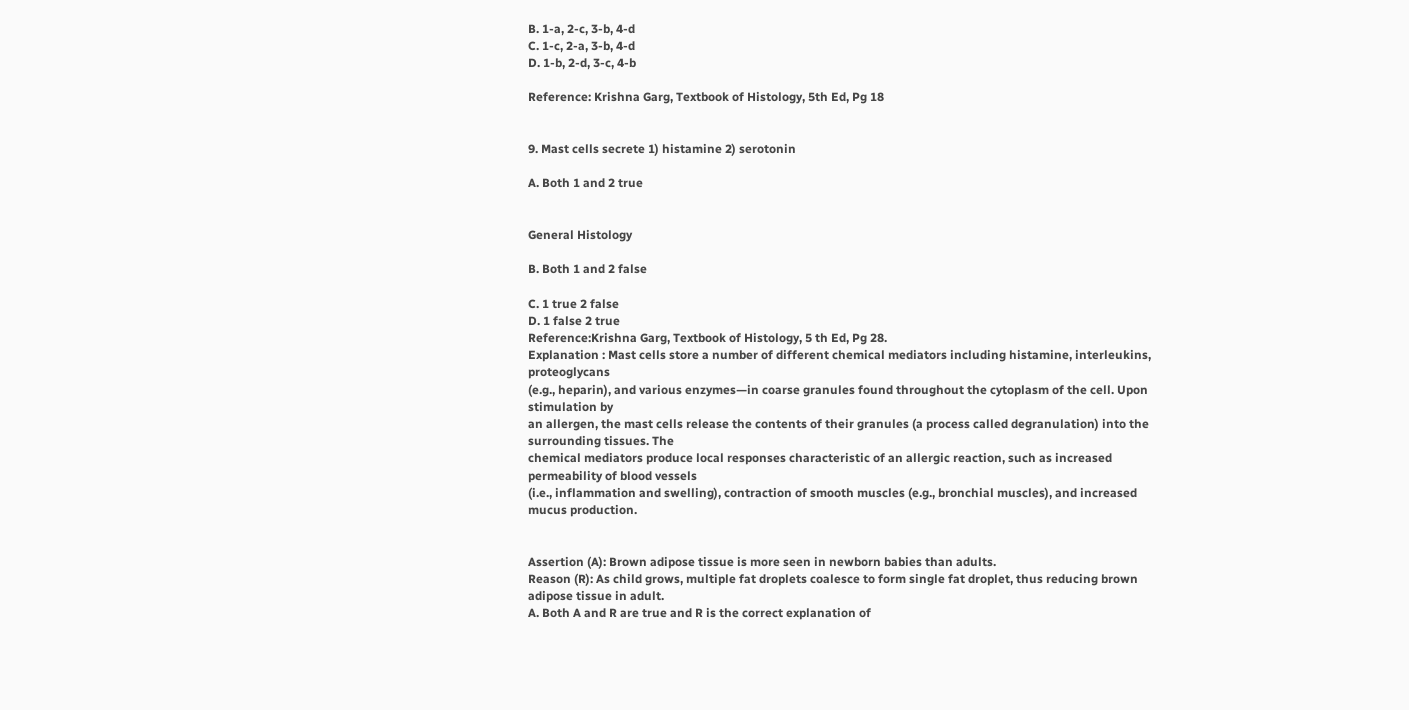B. 1-a, 2-c, 3-b, 4-d
C. 1-c, 2-a, 3-b, 4-d
D. 1-b, 2-d, 3-c, 4-b

Reference: Krishna Garg, Textbook of Histology, 5th Ed, Pg 18


9. Mast cells secrete 1) histamine 2) serotonin

A. Both 1 and 2 true


General Histology

B. Both 1 and 2 false

C. 1 true 2 false
D. 1 false 2 true
Reference:Krishna Garg, Textbook of Histology, 5 th Ed, Pg 28.
Explanation : Mast cells store a number of different chemical mediators including histamine, interleukins, proteoglycans
(e.g., heparin), and various enzymes—in coarse granules found throughout the cytoplasm of the cell. Upon stimulation by
an allergen, the mast cells release the contents of their granules (a process called degranulation) into the surrounding tissues. The
chemical mediators produce local responses characteristic of an allergic reaction, such as increased permeability of blood vessels
(i.e., inflammation and swelling), contraction of smooth muscles (e.g., bronchial muscles), and increased mucus production.


Assertion (A): Brown adipose tissue is more seen in newborn babies than adults.
Reason (R): As child grows, multiple fat droplets coalesce to form single fat droplet, thus reducing brown adipose tissue in adult.
A. Both A and R are true and R is the correct explanation of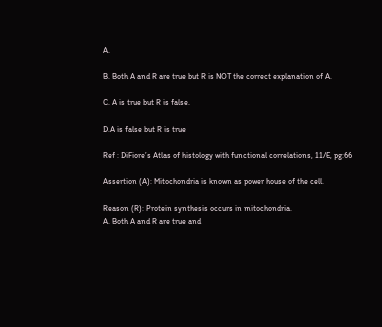A.

B. Both A and R are true but R is NOT the correct explanation of A.

C. A is true but R is false.

D.A is false but R is true

Ref : DiFiore’s Atlas of histology with functional correlations, 11/E, pg:66

Assertion (A): Mitochondria is known as power house of the cell.

Reason (R): Protein synthesis occurs in mitochondria.
A. Both A and R are true and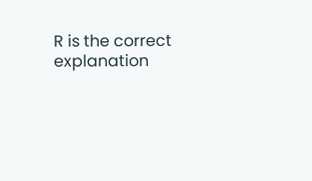R is the correct explanation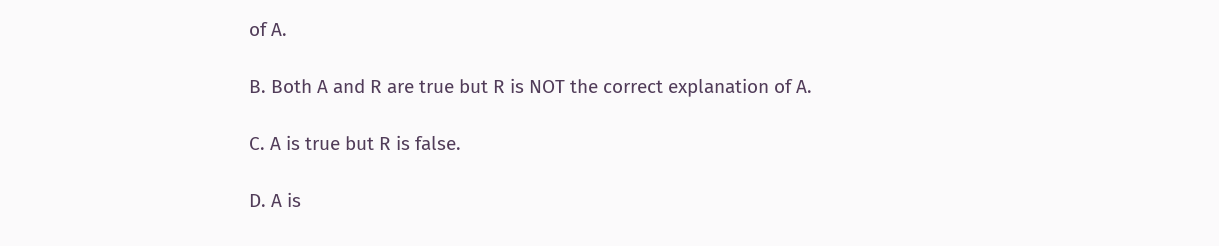of A.

B. Both A and R are true but R is NOT the correct explanation of A.

C. A is true but R is false.

D. A is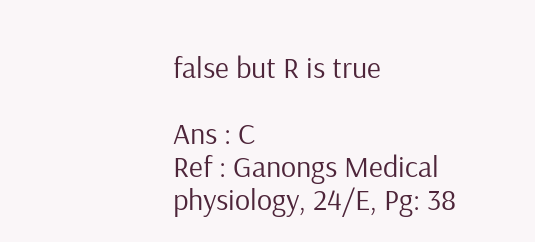false but R is true

Ans : C
Ref : Ganongs Medical physiology, 24/E, Pg: 38